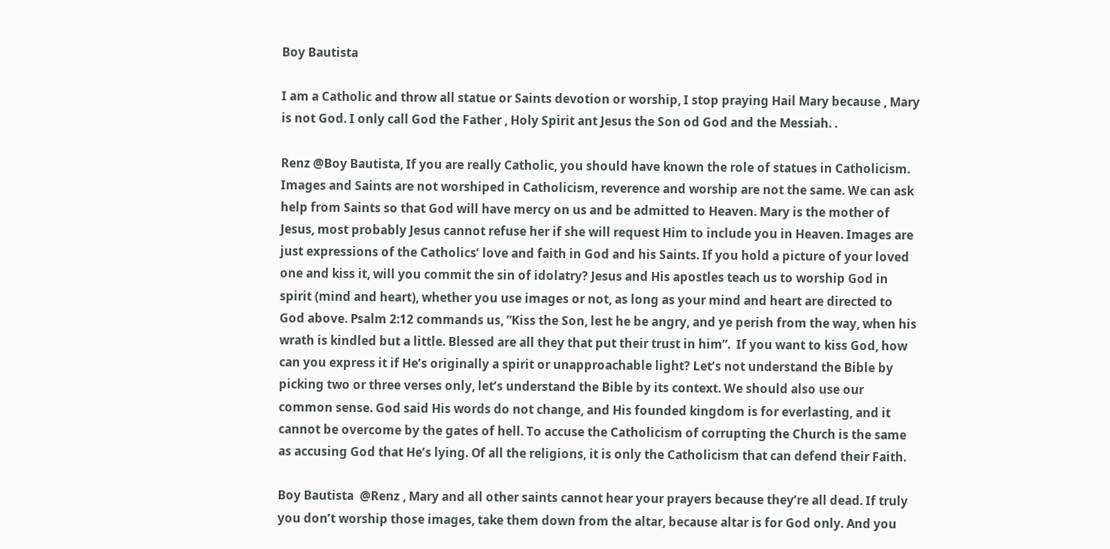Boy Bautista

I am a Catholic and throw all statue or Saints devotion or worship, I stop praying Hail Mary because , Mary is not God. I only call God the Father , Holy Spirit ant Jesus the Son od God and the Messiah. .

Renz @Boy Bautista, If you are really Catholic, you should have known the role of statues in Catholicism. Images and Saints are not worshiped in Catholicism, reverence and worship are not the same. We can ask help from Saints so that God will have mercy on us and be admitted to Heaven. Mary is the mother of Jesus, most probably Jesus cannot refuse her if she will request Him to include you in Heaven. Images are just expressions of the Catholics’ love and faith in God and his Saints. If you hold a picture of your loved one and kiss it, will you commit the sin of idolatry? Jesus and His apostles teach us to worship God in spirit (mind and heart), whether you use images or not, as long as your mind and heart are directed to God above. Psalm 2:12 commands us, ”Kiss the Son, lest he be angry, and ye perish from the way, when his wrath is kindled but a little. Blessed are all they that put their trust in him”.  If you want to kiss God, how can you express it if He’s originally a spirit or unapproachable light? Let’s not understand the Bible by picking two or three verses only, let’s understand the Bible by its context. We should also use our common sense. God said His words do not change, and His founded kingdom is for everlasting, and it cannot be overcome by the gates of hell. To accuse the Catholicism of corrupting the Church is the same as accusing God that He’s lying. Of all the religions, it is only the Catholicism that can defend their Faith.

Boy Bautista  @Renz , Mary and all other saints cannot hear your prayers because they’re all dead. If truly you don’t worship those images, take them down from the altar, because altar is for God only. And you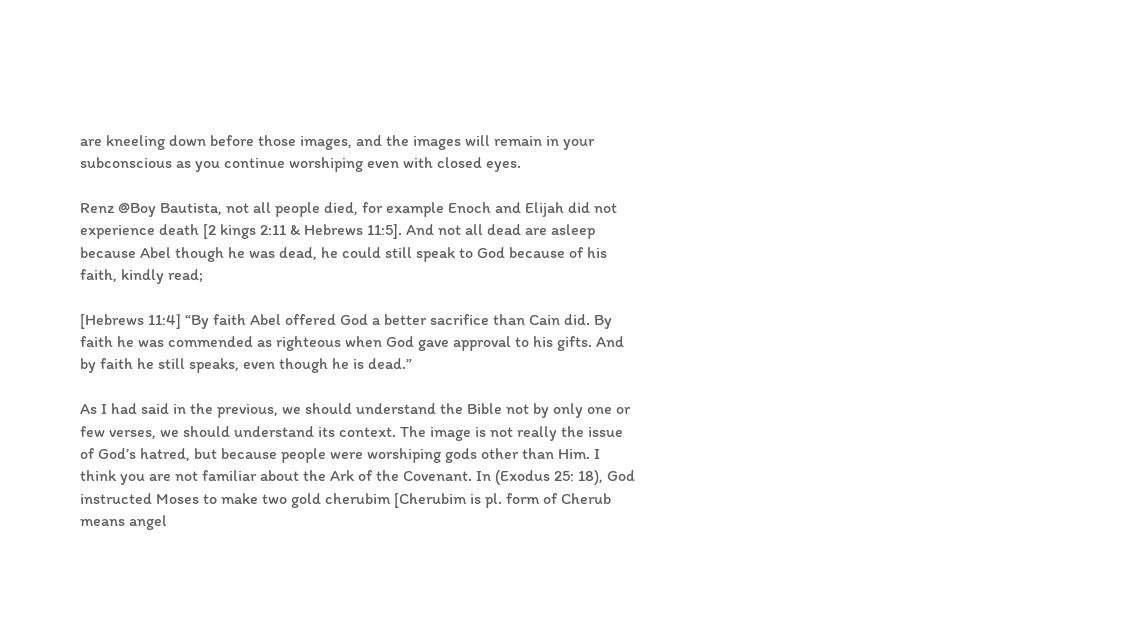are kneeling down before those images, and the images will remain in your subconscious as you continue worshiping even with closed eyes.

Renz @Boy Bautista, not all people died, for example Enoch and Elijah did not experience death [2 kings 2:11 & Hebrews 11:5]. And not all dead are asleep because Abel though he was dead, he could still speak to God because of his faith, kindly read;

[Hebrews 11:4] “By faith Abel offered God a better sacrifice than Cain did. By faith he was commended as righteous when God gave approval to his gifts. And by faith he still speaks, even though he is dead.”

As I had said in the previous, we should understand the Bible not by only one or few verses, we should understand its context. The image is not really the issue of God’s hatred, but because people were worshiping gods other than Him. I think you are not familiar about the Ark of the Covenant. In (Exodus 25: 18), God instructed Moses to make two gold cherubim [Cherubim is pl. form of Cherub means angel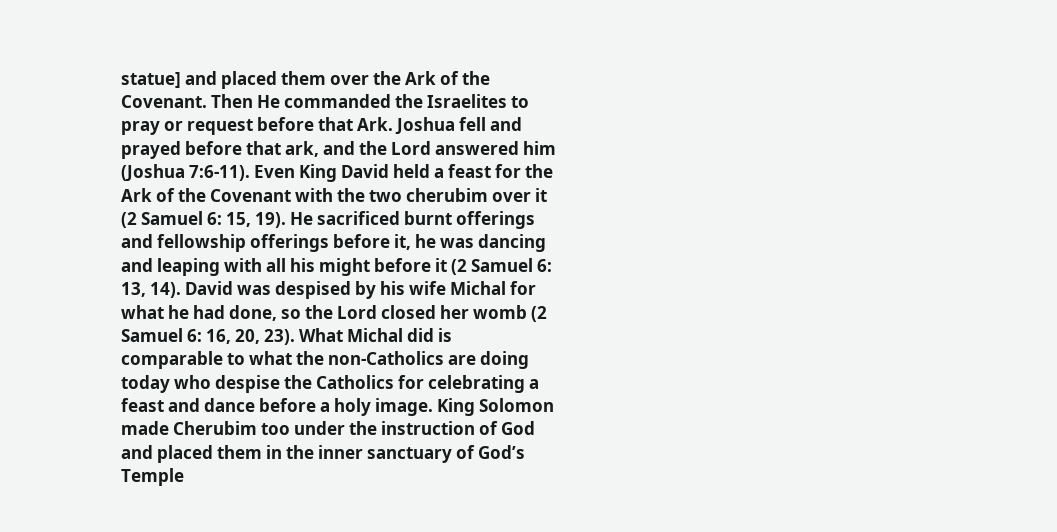statue] and placed them over the Ark of the Covenant. Then He commanded the Israelites to pray or request before that Ark. Joshua fell and prayed before that ark, and the Lord answered him (Joshua 7:6-11). Even King David held a feast for the Ark of the Covenant with the two cherubim over it (2 Samuel 6: 15, 19). He sacrificed burnt offerings and fellowship offerings before it, he was dancing and leaping with all his might before it (2 Samuel 6: 13, 14). David was despised by his wife Michal for what he had done, so the Lord closed her womb (2 Samuel 6: 16, 20, 23). What Michal did is comparable to what the non-Catholics are doing today who despise the Catholics for celebrating a feast and dance before a holy image. King Solomon made Cherubim too under the instruction of God and placed them in the inner sanctuary of God’s Temple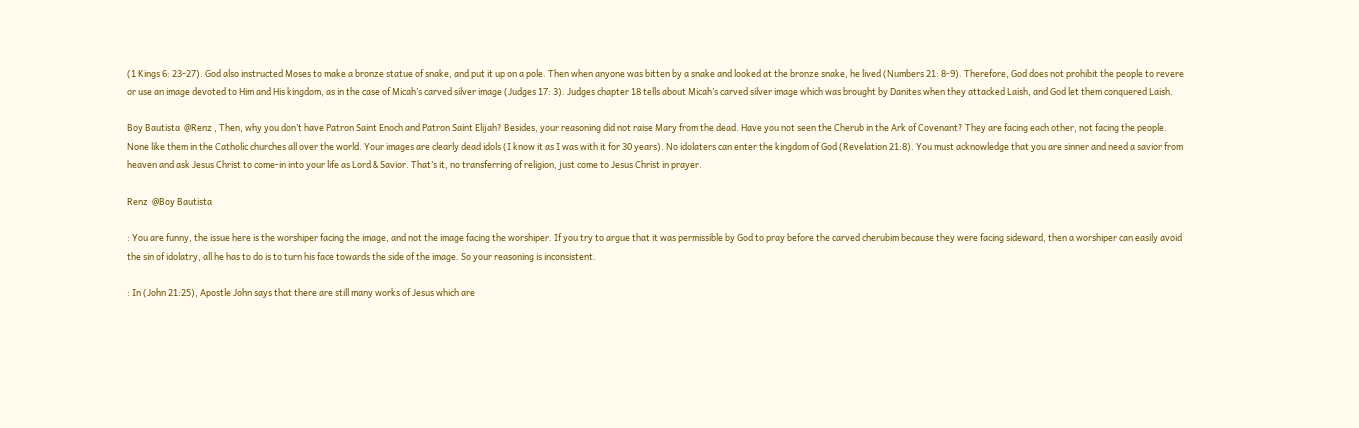(1 Kings 6: 23-27). God also instructed Moses to make a bronze statue of snake, and put it up on a pole. Then when anyone was bitten by a snake and looked at the bronze snake, he lived (Numbers 21: 8-9). Therefore, God does not prohibit the people to revere or use an image devoted to Him and His kingdom, as in the case of Micah’s carved silver image (Judges 17: 3). Judges chapter 18 tells about Micah’s carved silver image which was brought by Danites when they attacked Laish, and God let them conquered Laish.

Boy Bautista  @Renz , Then, why you don’t have Patron Saint Enoch and Patron Saint Elijah? Besides, your reasoning did not raise Mary from the dead. Have you not seen the Cherub in the Ark of Covenant? They are facing each other, not facing the people. None like them in the Catholic churches all over the world. Your images are clearly dead idols (I know it as I was with it for 30 years). No idolaters can enter the kingdom of God (Revelation 21:8). You must acknowledge that you are sinner and need a savior from heaven and ask Jesus Christ to come-in into your life as Lord & Savior. That’s it, no transferring of religion, just come to Jesus Christ in prayer.

Renz  @Boy Bautista

: You are funny, the issue here is the worshiper facing the image, and not the image facing the worshiper. If you try to argue that it was permissible by God to pray before the carved cherubim because they were facing sideward, then a worshiper can easily avoid the sin of idolatry, all he has to do is to turn his face towards the side of the image. So your reasoning is inconsistent.

: In (John 21:25), Apostle John says that there are still many works of Jesus which are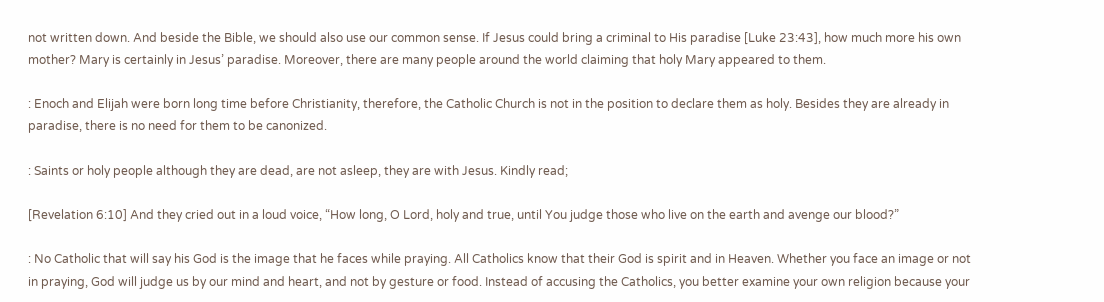not written down. And beside the Bible, we should also use our common sense. If Jesus could bring a criminal to His paradise [Luke 23:43], how much more his own mother? Mary is certainly in Jesus’ paradise. Moreover, there are many people around the world claiming that holy Mary appeared to them.

: Enoch and Elijah were born long time before Christianity, therefore, the Catholic Church is not in the position to declare them as holy. Besides they are already in paradise, there is no need for them to be canonized.

: Saints or holy people although they are dead, are not asleep, they are with Jesus. Kindly read;

[Revelation 6:10] And they cried out in a loud voice, “How long, O Lord, holy and true, until You judge those who live on the earth and avenge our blood?”

: No Catholic that will say his God is the image that he faces while praying. All Catholics know that their God is spirit and in Heaven. Whether you face an image or not in praying, God will judge us by our mind and heart, and not by gesture or food. Instead of accusing the Catholics, you better examine your own religion because your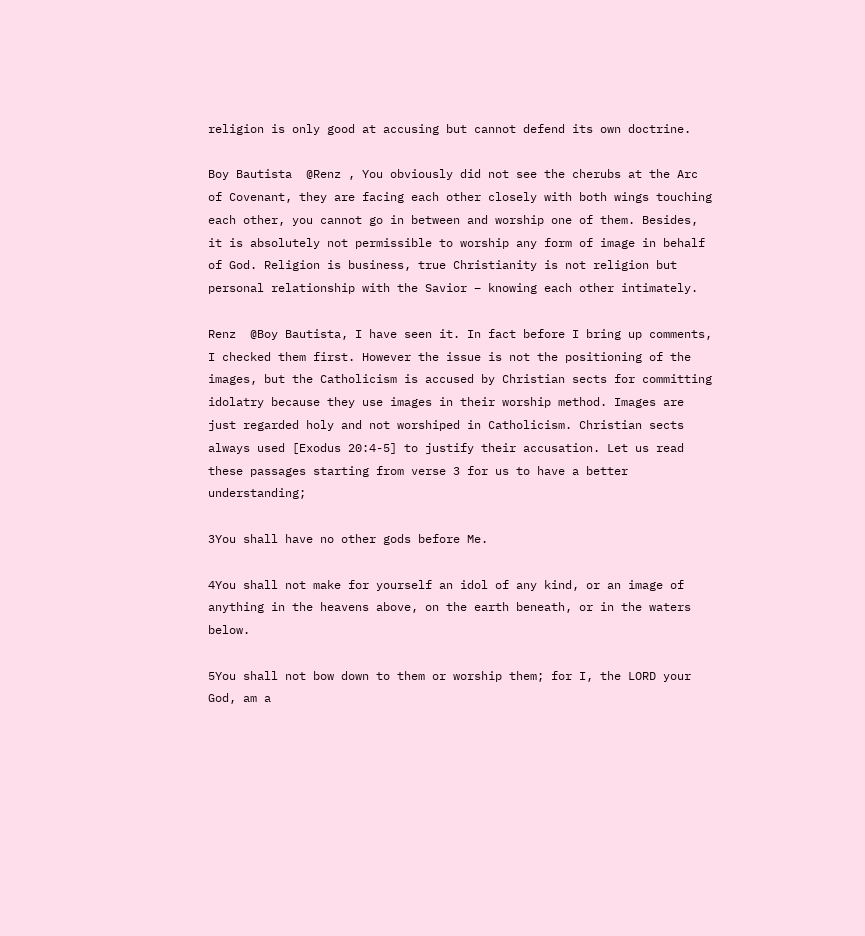religion is only good at accusing but cannot defend its own doctrine.

Boy Bautista  @Renz , You obviously did not see the cherubs at the Arc of Covenant, they are facing each other closely with both wings touching each other, you cannot go in between and worship one of them. Besides, it is absolutely not permissible to worship any form of image in behalf of God. Religion is business, true Christianity is not religion but personal relationship with the Savior – knowing each other intimately.

Renz  @Boy Bautista, I have seen it. In fact before I bring up comments, I checked them first. However the issue is not the positioning of the images, but the Catholicism is accused by Christian sects for committing idolatry because they use images in their worship method. Images are just regarded holy and not worshiped in Catholicism. Christian sects always used [Exodus 20:4-5] to justify their accusation. Let us read these passages starting from verse 3 for us to have a better understanding;

3You shall have no other gods before Me.

4You shall not make for yourself an idol of any kind, or an image of anything in the heavens above, on the earth beneath, or in the waters below.

5You shall not bow down to them or worship them; for I, the LORD your God, am a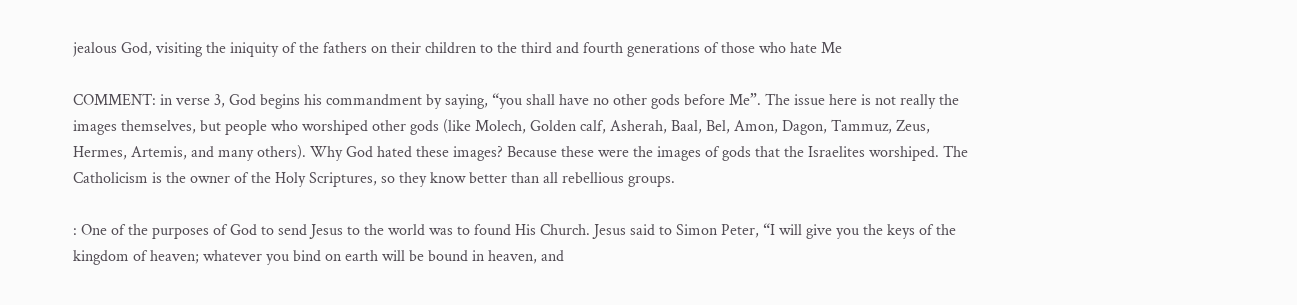jealous God, visiting the iniquity of the fathers on their children to the third and fourth generations of those who hate Me

COMMENT: in verse 3, God begins his commandment by saying, “you shall have no other gods before Me”. The issue here is not really the images themselves, but people who worshiped other gods (like Molech, Golden calf, Asherah, Baal, Bel, Amon, Dagon, Tammuz, Zeus, Hermes, Artemis, and many others). Why God hated these images? Because these were the images of gods that the Israelites worshiped. The Catholicism is the owner of the Holy Scriptures, so they know better than all rebellious groups.

: One of the purposes of God to send Jesus to the world was to found His Church. Jesus said to Simon Peter, “I will give you the keys of the kingdom of heaven; whatever you bind on earth will be bound in heaven, and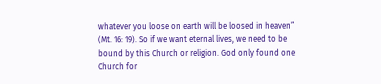whatever you loose on earth will be loosed in heaven” (Mt. 16: 19). So if we want eternal lives, we need to be bound by this Church or religion. God only found one Church for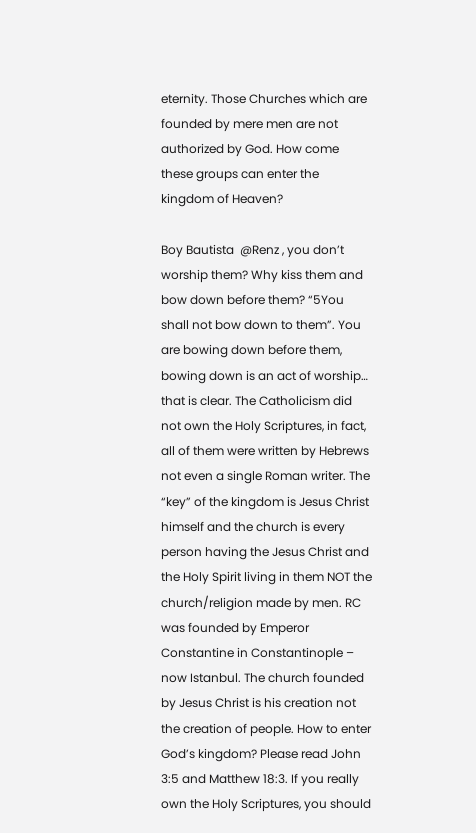eternity. Those Churches which are founded by mere men are not authorized by God. How come these groups can enter the kingdom of Heaven?

Boy Bautista  @Renz , you don’t worship them? Why kiss them and bow down before them? “5You shall not bow down to them”. You are bowing down before them, bowing down is an act of worship… that is clear. The Catholicism did not own the Holy Scriptures, in fact, all of them were written by Hebrews not even a single Roman writer. The “key” of the kingdom is Jesus Christ himself and the church is every person having the Jesus Christ and the Holy Spirit living in them NOT the church/religion made by men. RC was founded by Emperor Constantine in Constantinople – now Istanbul. The church founded by Jesus Christ is his creation not the creation of people. How to enter God’s kingdom? Please read John 3:5 and Matthew 18:3. If you really own the Holy Scriptures, you should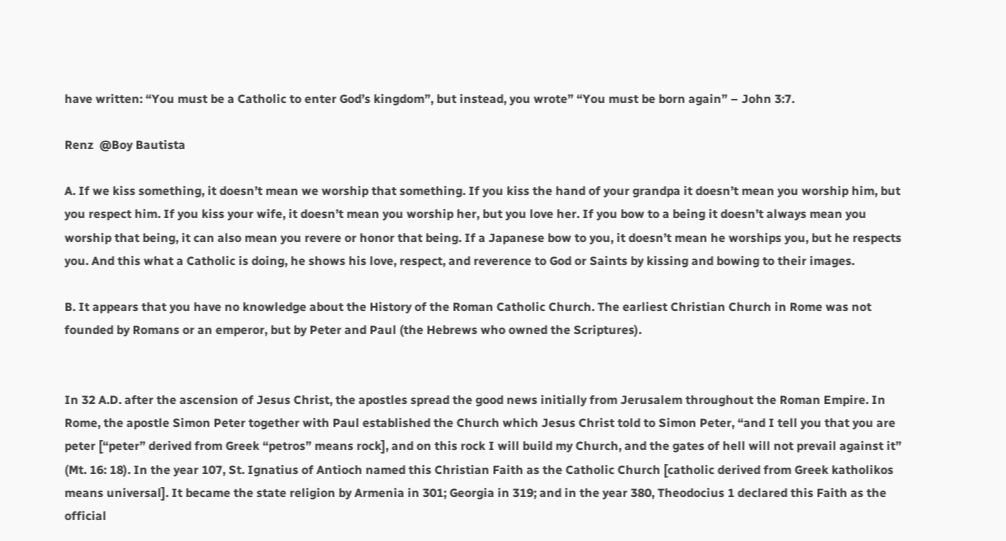have written: “You must be a Catholic to enter God’s kingdom”, but instead, you wrote” “You must be born again” – John 3:7.

Renz  @Boy Bautista

A. If we kiss something, it doesn’t mean we worship that something. If you kiss the hand of your grandpa it doesn’t mean you worship him, but you respect him. If you kiss your wife, it doesn’t mean you worship her, but you love her. If you bow to a being it doesn’t always mean you worship that being, it can also mean you revere or honor that being. If a Japanese bow to you, it doesn’t mean he worships you, but he respects you. And this what a Catholic is doing, he shows his love, respect, and reverence to God or Saints by kissing and bowing to their images.

B. It appears that you have no knowledge about the History of the Roman Catholic Church. The earliest Christian Church in Rome was not founded by Romans or an emperor, but by Peter and Paul (the Hebrews who owned the Scriptures).


In 32 A.D. after the ascension of Jesus Christ, the apostles spread the good news initially from Jerusalem throughout the Roman Empire. In Rome, the apostle Simon Peter together with Paul established the Church which Jesus Christ told to Simon Peter, “and I tell you that you are peter [“peter” derived from Greek “petros” means rock], and on this rock I will build my Church, and the gates of hell will not prevail against it” (Mt. 16: 18). In the year 107, St. Ignatius of Antioch named this Christian Faith as the Catholic Church [catholic derived from Greek katholikos means universal]. It became the state religion by Armenia in 301; Georgia in 319; and in the year 380, Theodocius 1 declared this Faith as the official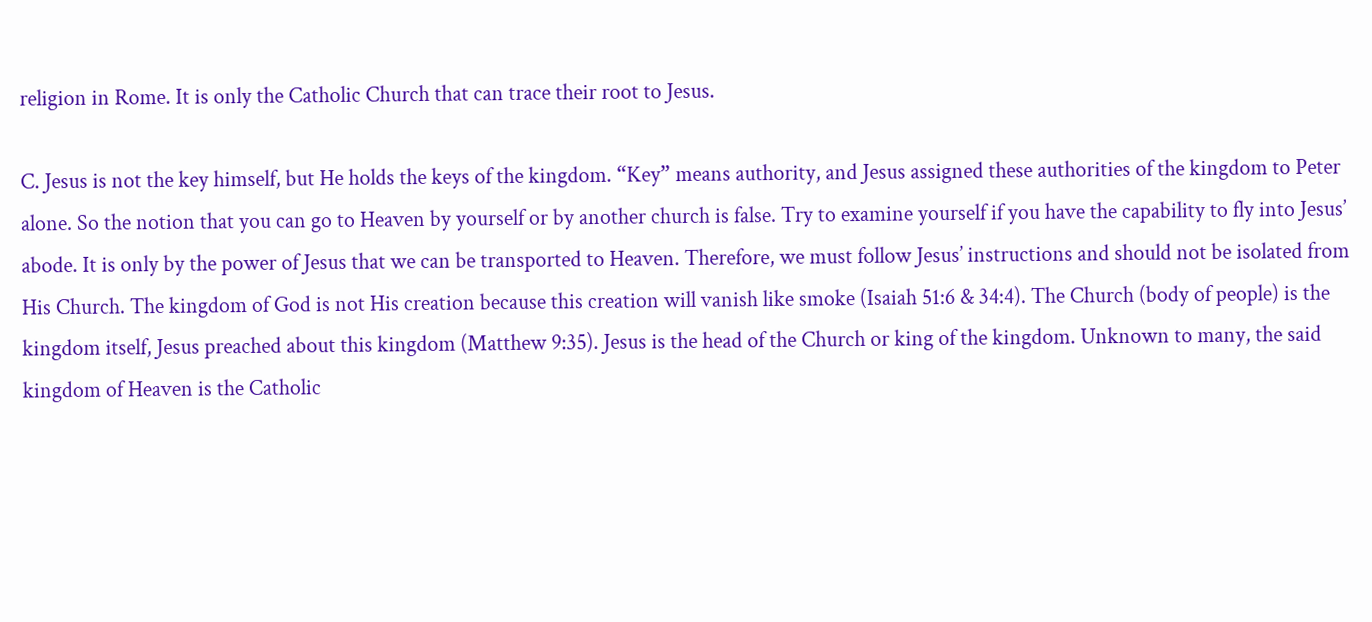religion in Rome. It is only the Catholic Church that can trace their root to Jesus.

C. Jesus is not the key himself, but He holds the keys of the kingdom. “Key” means authority, and Jesus assigned these authorities of the kingdom to Peter alone. So the notion that you can go to Heaven by yourself or by another church is false. Try to examine yourself if you have the capability to fly into Jesus’ abode. It is only by the power of Jesus that we can be transported to Heaven. Therefore, we must follow Jesus’ instructions and should not be isolated from His Church. The kingdom of God is not His creation because this creation will vanish like smoke (Isaiah 51:6 & 34:4). The Church (body of people) is the kingdom itself, Jesus preached about this kingdom (Matthew 9:35). Jesus is the head of the Church or king of the kingdom. Unknown to many, the said kingdom of Heaven is the Catholic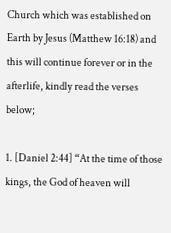Church which was established on Earth by Jesus (Matthew 16:18) and this will continue forever or in the afterlife, kindly read the verses below;

1. [Daniel 2:44] “At the time of those kings, the God of heaven will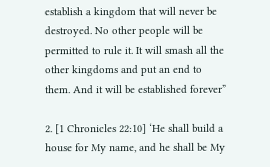establish a kingdom that will never be destroyed. No other people will be permitted to rule it. It will smash all the other kingdoms and put an end to them. And it will be established forever”

2. [1 Chronicles 22:10] ‘He shall build a house for My name, and he shall be My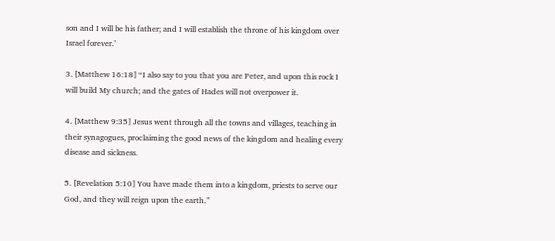son and I will be his father; and I will establish the throne of his kingdom over Israel forever.’

3. [Matthew 16:18] “I also say to you that you are Peter, and upon this rock I will build My church; and the gates of Hades will not overpower it.

4. [Matthew 9:35] Jesus went through all the towns and villages, teaching in their synagogues, proclaiming the good news of the kingdom and healing every disease and sickness.

5. [Revelation 5:10] You have made them into a kingdom, priests to serve our God, and they will reign upon the earth.”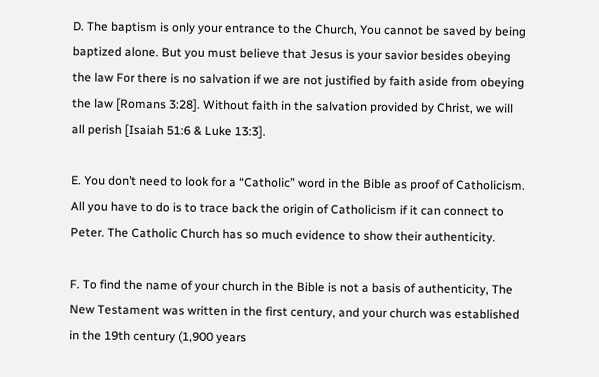D. The baptism is only your entrance to the Church, You cannot be saved by being baptized alone. But you must believe that Jesus is your savior besides obeying the law For there is no salvation if we are not justified by faith aside from obeying the law [Romans 3:28]. Without faith in the salvation provided by Christ, we will all perish [Isaiah 51:6 & Luke 13:3].

E. You don’t need to look for a “Catholic” word in the Bible as proof of Catholicism. All you have to do is to trace back the origin of Catholicism if it can connect to Peter. The Catholic Church has so much evidence to show their authenticity.

F. To find the name of your church in the Bible is not a basis of authenticity, The New Testament was written in the first century, and your church was established in the 19th century (1,900 years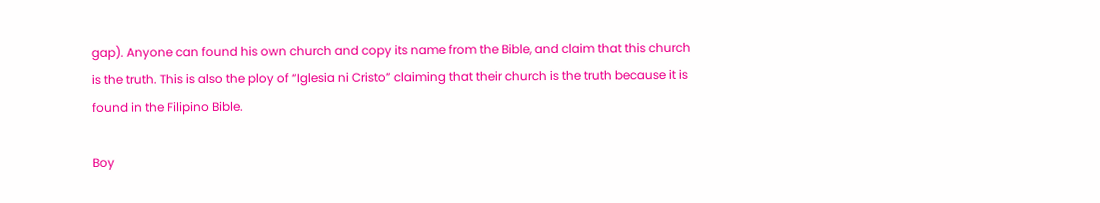gap). Anyone can found his own church and copy its name from the Bible, and claim that this church is the truth. This is also the ploy of “Iglesia ni Cristo” claiming that their church is the truth because it is found in the Filipino Bible.

Boy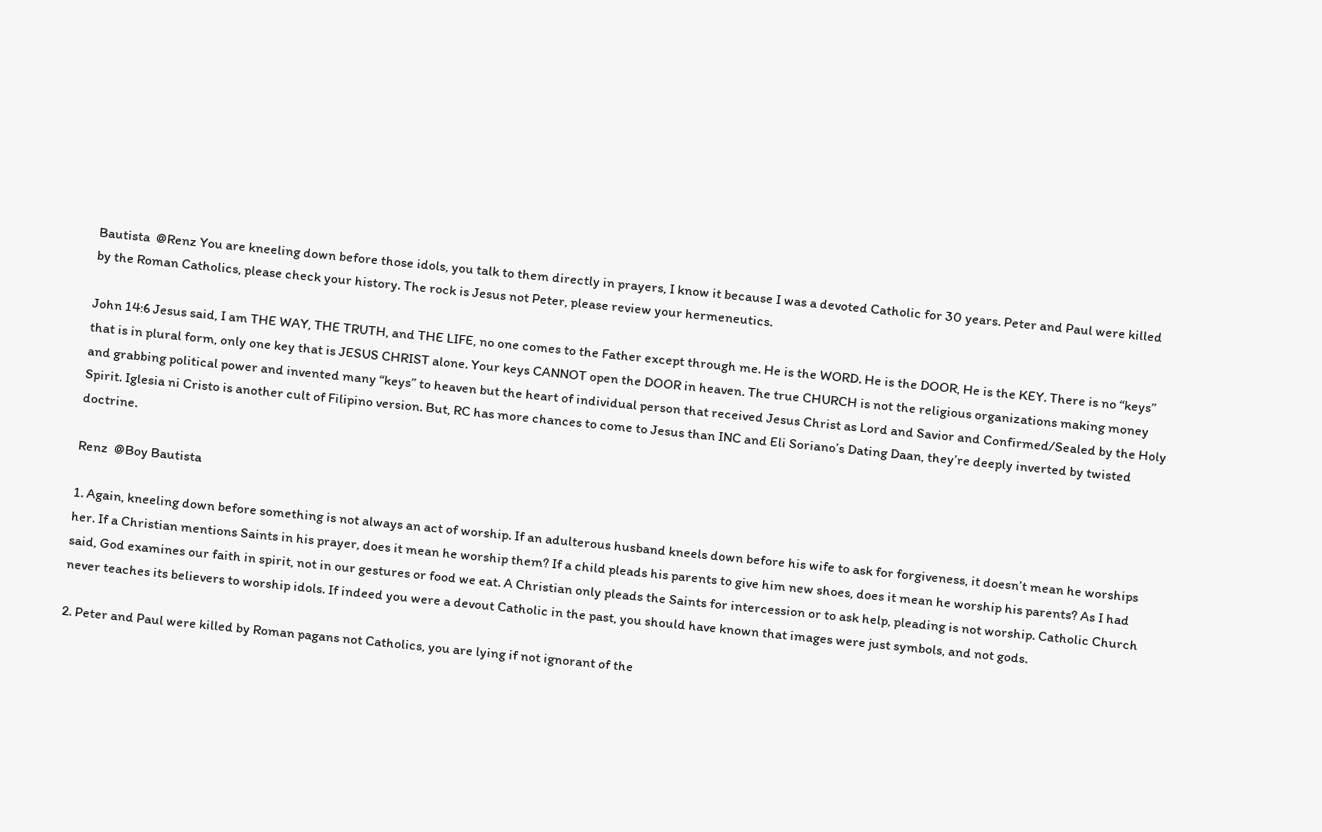Bautista  @Renz You are kneeling down before those idols, you talk to them directly in prayers, I know it because I was a devoted Catholic for 30 years. Peter and Paul were killed by the Roman Catholics, please check your history. The rock is Jesus not Peter, please review your hermeneutics.

John 14:6 Jesus said, I am THE WAY, THE TRUTH, and THE LIFE, no one comes to the Father except through me. He is the WORD. He is the DOOR, He is the KEY. There is no “keys” that is in plural form, only one key that is JESUS CHRIST alone. Your keys CANNOT open the DOOR in heaven. The true CHURCH is not the religious organizations making money and grabbing political power and invented many “keys” to heaven but the heart of individual person that received Jesus Christ as Lord and Savior and Confirmed/Sealed by the Holy Spirit. Iglesia ni Cristo is another cult of Filipino version. But, RC has more chances to come to Jesus than INC and Eli Soriano’s Dating Daan, they’re deeply inverted by twisted doctrine.

Renz  @Boy Bautista

1. Again, kneeling down before something is not always an act of worship. If an adulterous husband kneels down before his wife to ask for forgiveness, it doesn’t mean he worships her. If a Christian mentions Saints in his prayer, does it mean he worship them? If a child pleads his parents to give him new shoes, does it mean he worship his parents? As I had said, God examines our faith in spirit, not in our gestures or food we eat. A Christian only pleads the Saints for intercession or to ask help, pleading is not worship. Catholic Church never teaches its believers to worship idols. If indeed you were a devout Catholic in the past, you should have known that images were just symbols, and not gods.

2. Peter and Paul were killed by Roman pagans not Catholics, you are lying if not ignorant of the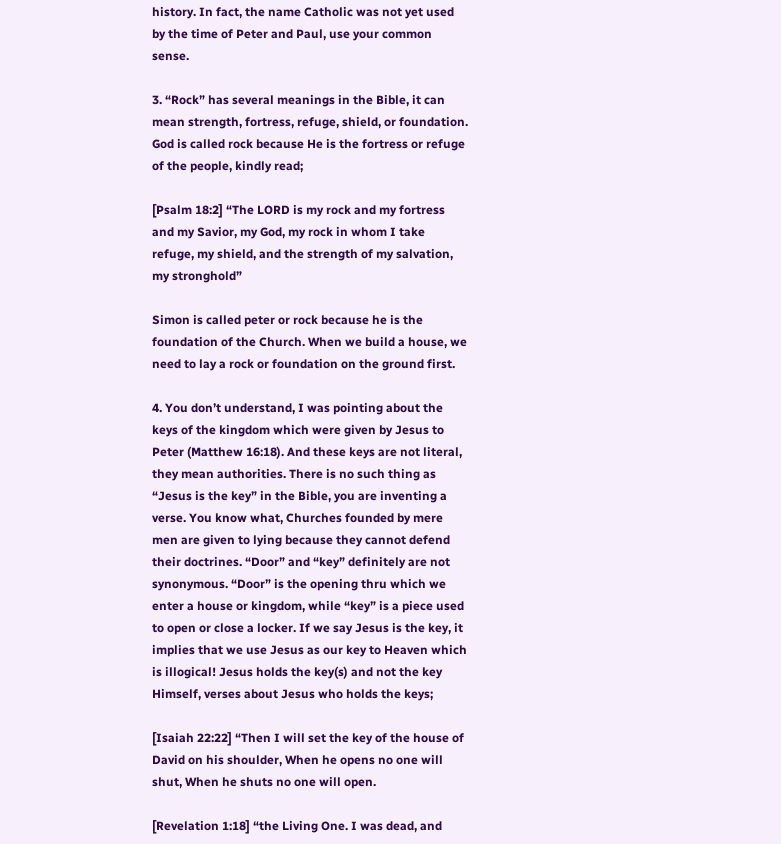history. In fact, the name Catholic was not yet used by the time of Peter and Paul, use your common sense.

3. “Rock” has several meanings in the Bible, it can mean strength, fortress, refuge, shield, or foundation. God is called rock because He is the fortress or refuge of the people, kindly read;

[Psalm 18:2] “The LORD is my rock and my fortress and my Savior, my God, my rock in whom I take refuge, my shield, and the strength of my salvation, my stronghold”

Simon is called peter or rock because he is the foundation of the Church. When we build a house, we need to lay a rock or foundation on the ground first.

4. You don’t understand, I was pointing about the keys of the kingdom which were given by Jesus to Peter (Matthew 16:18). And these keys are not literal, they mean authorities. There is no such thing as “Jesus is the key” in the Bible, you are inventing a verse. You know what, Churches founded by mere men are given to lying because they cannot defend their doctrines. “Door” and “key” definitely are not synonymous. “Door” is the opening thru which we enter a house or kingdom, while “key” is a piece used to open or close a locker. If we say Jesus is the key, it implies that we use Jesus as our key to Heaven which is illogical! Jesus holds the key(s) and not the key Himself, verses about Jesus who holds the keys;

[Isaiah 22:22] “Then I will set the key of the house of David on his shoulder, When he opens no one will shut, When he shuts no one will open.

[Revelation 1:18] “the Living One. I was dead, and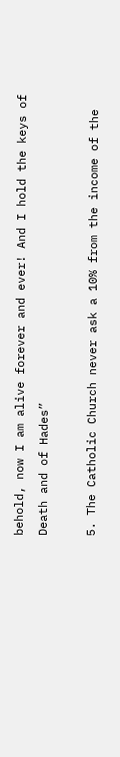behold, now I am alive forever and ever! And I hold the keys of Death and of Hades”

5. The Catholic Church never ask a 10% from the income of the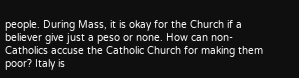people. During Mass, it is okay for the Church if a believer give just a peso or none. How can non-Catholics accuse the Catholic Church for making them poor? Italy is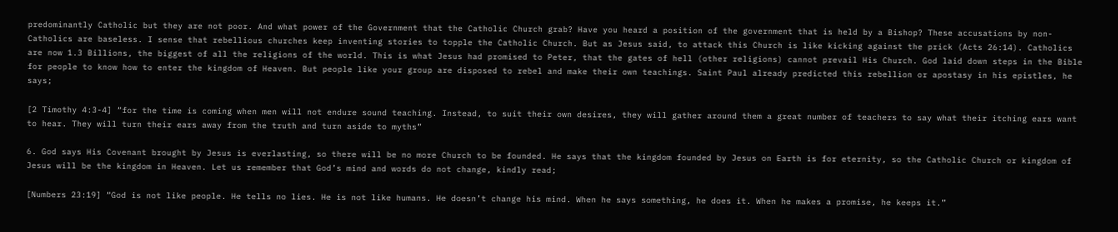predominantly Catholic but they are not poor. And what power of the Government that the Catholic Church grab? Have you heard a position of the government that is held by a Bishop? These accusations by non-Catholics are baseless. I sense that rebellious churches keep inventing stories to topple the Catholic Church. But as Jesus said, to attack this Church is like kicking against the prick (Acts 26:14). Catholics are now 1.3 Billions, the biggest of all the religions of the world. This is what Jesus had promised to Peter, that the gates of hell (other religions) cannot prevail His Church. God laid down steps in the Bible for people to know how to enter the kingdom of Heaven. But people like your group are disposed to rebel and make their own teachings. Saint Paul already predicted this rebellion or apostasy in his epistles, he says;

[2 Timothy 4:3-4] “for the time is coming when men will not endure sound teaching. Instead, to suit their own desires, they will gather around them a great number of teachers to say what their itching ears want to hear. They will turn their ears away from the truth and turn aside to myths”

6. God says His Covenant brought by Jesus is everlasting, so there will be no more Church to be founded. He says that the kingdom founded by Jesus on Earth is for eternity, so the Catholic Church or kingdom of Jesus will be the kingdom in Heaven. Let us remember that God’s mind and words do not change, kindly read;

[Numbers 23:19] “God is not like people. He tells no lies. He is not like humans. He doesn’t change his mind. When he says something, he does it. When he makes a promise, he keeps it.”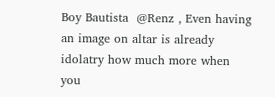Boy Bautista  @Renz , Even having an image on altar is already idolatry how much more when you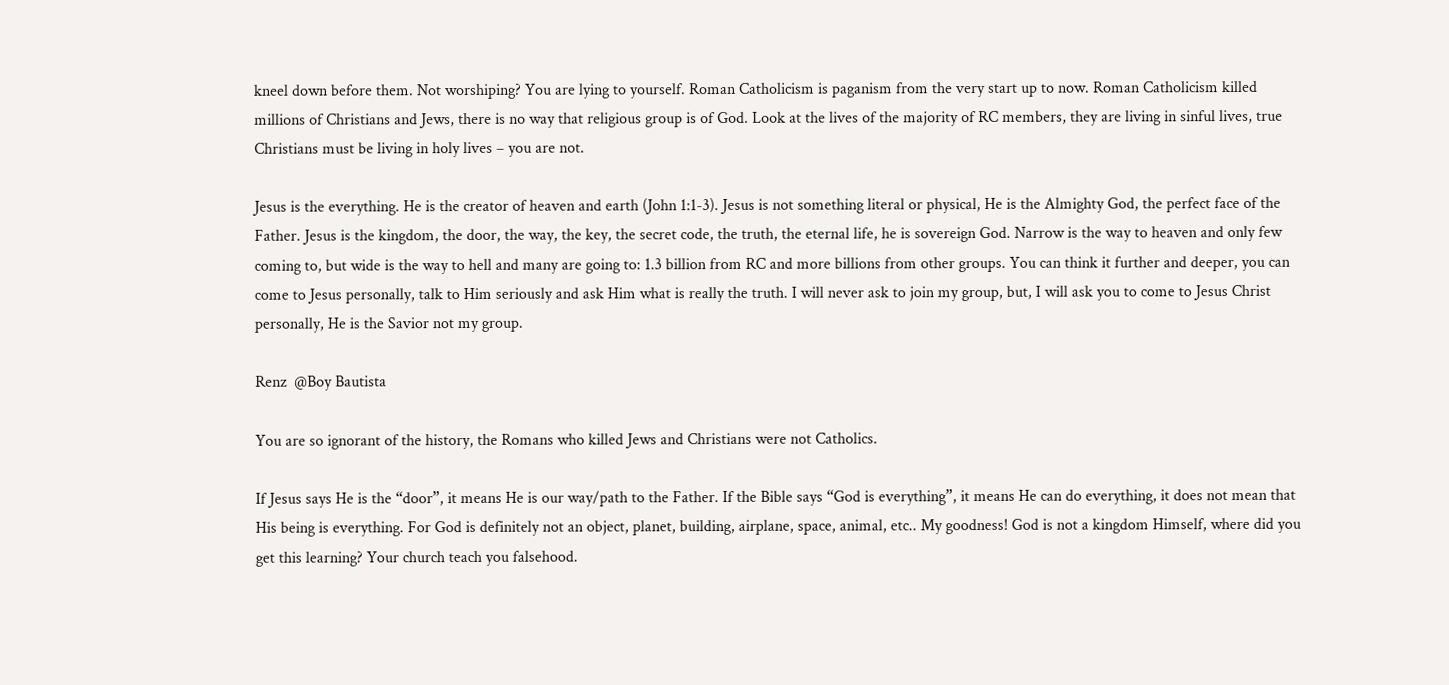kneel down before them. Not worshiping? You are lying to yourself. Roman Catholicism is paganism from the very start up to now. Roman Catholicism killed millions of Christians and Jews, there is no way that religious group is of God. Look at the lives of the majority of RC members, they are living in sinful lives, true Christians must be living in holy lives – you are not.

Jesus is the everything. He is the creator of heaven and earth (John 1:1-3). Jesus is not something literal or physical, He is the Almighty God, the perfect face of the Father. Jesus is the kingdom, the door, the way, the key, the secret code, the truth, the eternal life, he is sovereign God. Narrow is the way to heaven and only few coming to, but wide is the way to hell and many are going to: 1.3 billion from RC and more billions from other groups. You can think it further and deeper, you can come to Jesus personally, talk to Him seriously and ask Him what is really the truth. I will never ask to join my group, but, I will ask you to come to Jesus Christ personally, He is the Savior not my group.

Renz  @Boy Bautista

You are so ignorant of the history, the Romans who killed Jews and Christians were not Catholics.

If Jesus says He is the “door”, it means He is our way/path to the Father. If the Bible says “God is everything”, it means He can do everything, it does not mean that His being is everything. For God is definitely not an object, planet, building, airplane, space, animal, etc.. My goodness! God is not a kingdom Himself, where did you get this learning? Your church teach you falsehood.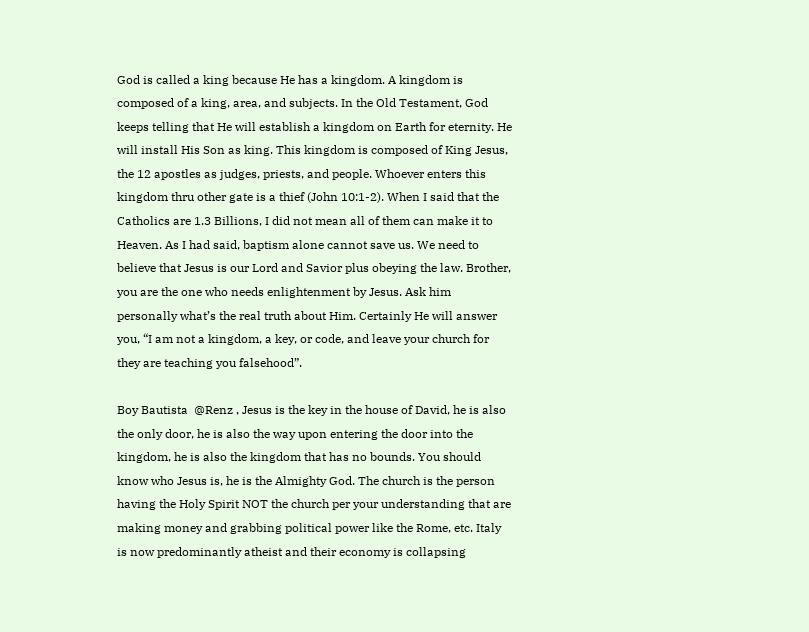God is called a king because He has a kingdom. A kingdom is composed of a king, area, and subjects. In the Old Testament, God keeps telling that He will establish a kingdom on Earth for eternity. He will install His Son as king. This kingdom is composed of King Jesus, the 12 apostles as judges, priests, and people. Whoever enters this kingdom thru other gate is a thief (John 10:1-2). When I said that the Catholics are 1.3 Billions, I did not mean all of them can make it to Heaven. As I had said, baptism alone cannot save us. We need to believe that Jesus is our Lord and Savior plus obeying the law. Brother, you are the one who needs enlightenment by Jesus. Ask him personally what’s the real truth about Him. Certainly He will answer you, “I am not a kingdom, a key, or code, and leave your church for they are teaching you falsehood”.

Boy Bautista  @Renz , Jesus is the key in the house of David, he is also the only door, he is also the way upon entering the door into the kingdom, he is also the kingdom that has no bounds. You should know who Jesus is, he is the Almighty God. The church is the person having the Holy Spirit NOT the church per your understanding that are making money and grabbing political power like the Rome, etc. Italy is now predominantly atheist and their economy is collapsing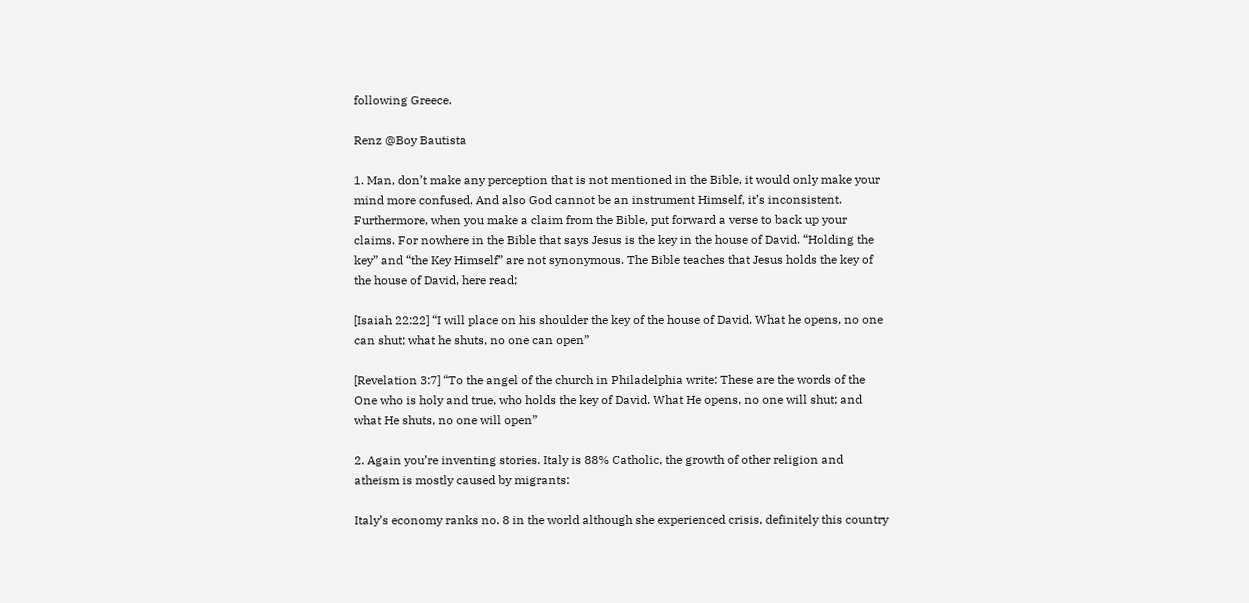following Greece.

Renz @Boy Bautista

1. Man, don’t make any perception that is not mentioned in the Bible, it would only make your mind more confused. And also God cannot be an instrument Himself, it’s inconsistent. Furthermore, when you make a claim from the Bible, put forward a verse to back up your claims. For nowhere in the Bible that says Jesus is the key in the house of David. “Holding the key” and “the Key Himself” are not synonymous. The Bible teaches that Jesus holds the key of the house of David, here read;

[Isaiah 22:22] “I will place on his shoulder the key of the house of David. What he opens, no one can shut; what he shuts, no one can open”

[Revelation 3:7] “To the angel of the church in Philadelphia write: These are the words of the One who is holy and true, who holds the key of David. What He opens, no one will shut; and what He shuts, no one will open”

2. Again you’re inventing stories. Italy is 88% Catholic, the growth of other religion and atheism is mostly caused by migrants:

Italy’s economy ranks no. 8 in the world although she experienced crisis, definitely this country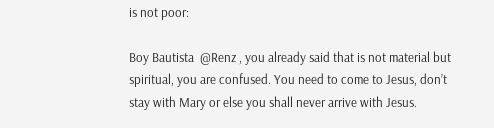is not poor:

Boy Bautista  @Renz , you already said that is not material but spiritual, you are confused. You need to come to Jesus, don’t stay with Mary or else you shall never arrive with Jesus.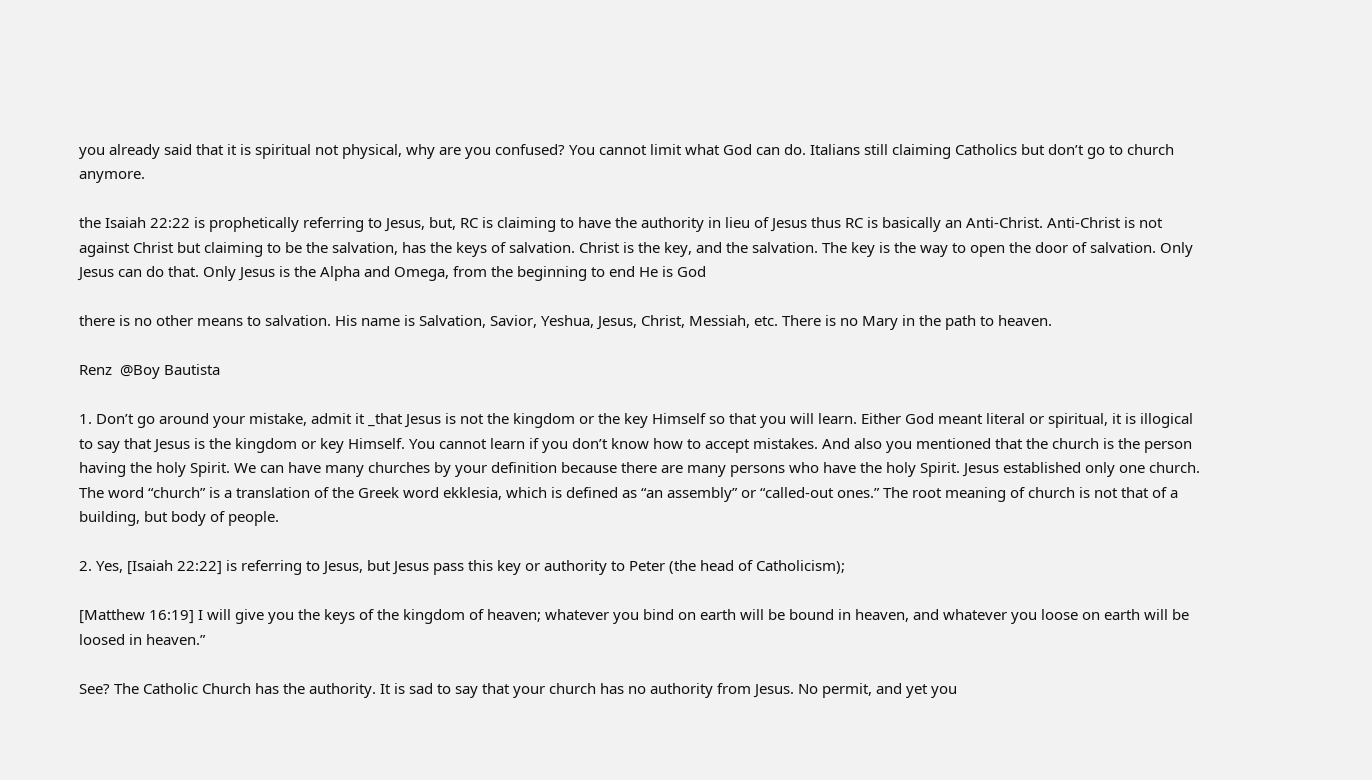you already said that it is spiritual not physical, why are you confused? You cannot limit what God can do. Italians still claiming Catholics but don’t go to church anymore.

the Isaiah 22:22 is prophetically referring to Jesus, but, RC is claiming to have the authority in lieu of Jesus thus RC is basically an Anti-Christ. Anti-Christ is not against Christ but claiming to be the salvation, has the keys of salvation. Christ is the key, and the salvation. The key is the way to open the door of salvation. Only Jesus can do that. Only Jesus is the Alpha and Omega, from the beginning to end He is God

there is no other means to salvation. His name is Salvation, Savior, Yeshua, Jesus, Christ, Messiah, etc. There is no Mary in the path to heaven.

Renz  @Boy Bautista

1. Don’t go around your mistake, admit it _that Jesus is not the kingdom or the key Himself so that you will learn. Either God meant literal or spiritual, it is illogical to say that Jesus is the kingdom or key Himself. You cannot learn if you don’t know how to accept mistakes. And also you mentioned that the church is the person having the holy Spirit. We can have many churches by your definition because there are many persons who have the holy Spirit. Jesus established only one church. The word “church” is a translation of the Greek word ekklesia, which is defined as “an assembly” or “called-out ones.” The root meaning of church is not that of a building, but body of people.

2. Yes, [Isaiah 22:22] is referring to Jesus, but Jesus pass this key or authority to Peter (the head of Catholicism);

[Matthew 16:19] I will give you the keys of the kingdom of heaven; whatever you bind on earth will be bound in heaven, and whatever you loose on earth will be loosed in heaven.”

See? The Catholic Church has the authority. It is sad to say that your church has no authority from Jesus. No permit, and yet you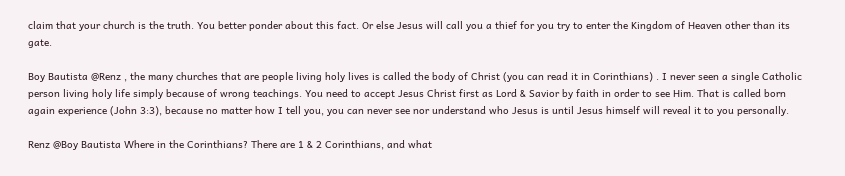claim that your church is the truth. You better ponder about this fact. Or else Jesus will call you a thief for you try to enter the Kingdom of Heaven other than its gate.

Boy Bautista @Renz , the many churches that are people living holy lives is called the body of Christ (you can read it in Corinthians) . I never seen a single Catholic person living holy life simply because of wrong teachings. You need to accept Jesus Christ first as Lord & Savior by faith in order to see Him. That is called born again experience (John 3:3), because no matter how I tell you, you can never see nor understand who Jesus is until Jesus himself will reveal it to you personally.

Renz @Boy Bautista Where in the Corinthians? There are 1 & 2 Corinthians, and what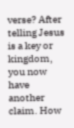verse? After telling Jesus is a key or kingdom, you now have another claim. How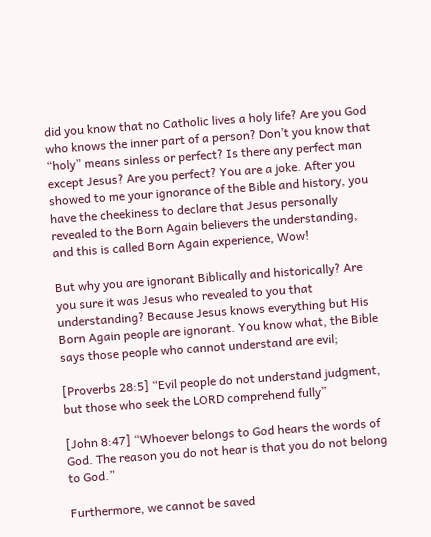did you know that no Catholic lives a holy life? Are you God who knows the inner part of a person? Don’t you know that “holy” means sinless or perfect? Is there any perfect man except Jesus? Are you perfect? You are a joke. After you showed to me your ignorance of the Bible and history, you have the cheekiness to declare that Jesus personally revealed to the Born Again believers the understanding, and this is called Born Again experience, Wow!

But why you are ignorant Biblically and historically? Are you sure it was Jesus who revealed to you that understanding? Because Jesus knows everything but His Born Again people are ignorant. You know what, the Bible says those people who cannot understand are evil;

[Proverbs 28:5] “Evil people do not understand judgment, but those who seek the LORD comprehend fully”

[John 8:47] “Whoever belongs to God hears the words of God. The reason you do not hear is that you do not belong to God.”

Furthermore, we cannot be saved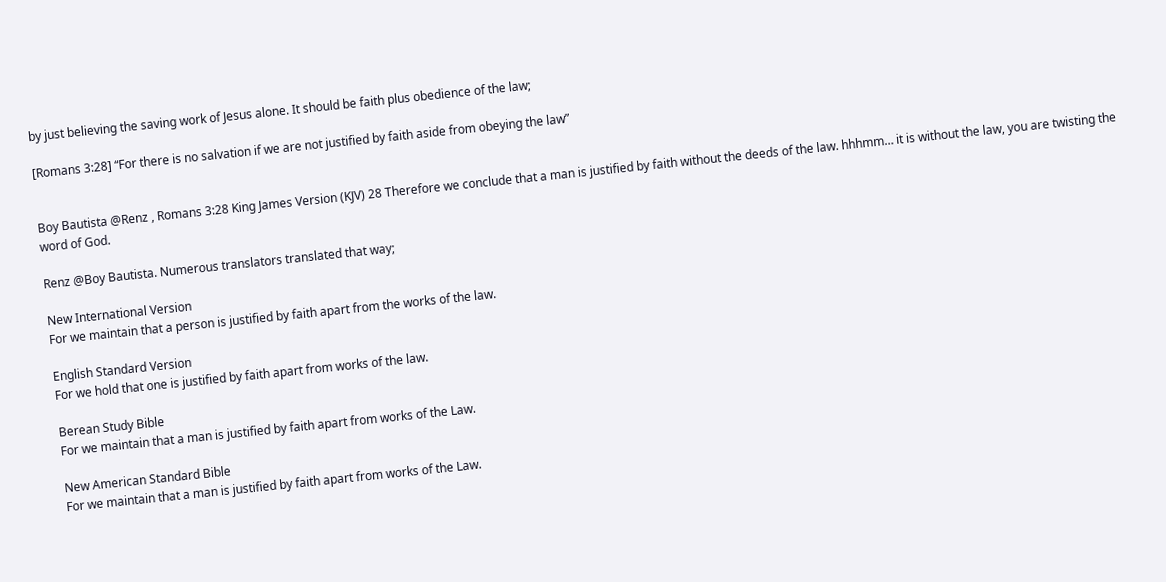by just believing the saving work of Jesus alone. It should be faith plus obedience of the law;

[Romans 3:28] “For there is no salvation if we are not justified by faith aside from obeying the law”


Boy Bautista @Renz , Romans 3:28 King James Version (KJV) 28 Therefore we conclude that a man is justified by faith without the deeds of the law. hhhmm… it is without the law, you are twisting the word of God.

Renz @Boy Bautista. Numerous translators translated that way;

New International Version
For we maintain that a person is justified by faith apart from the works of the law.

English Standard Version
For we hold that one is justified by faith apart from works of the law.

Berean Study Bible
For we maintain that a man is justified by faith apart from works of the Law.

New American Standard Bible
For we maintain that a man is justified by faith apart from works of the Law.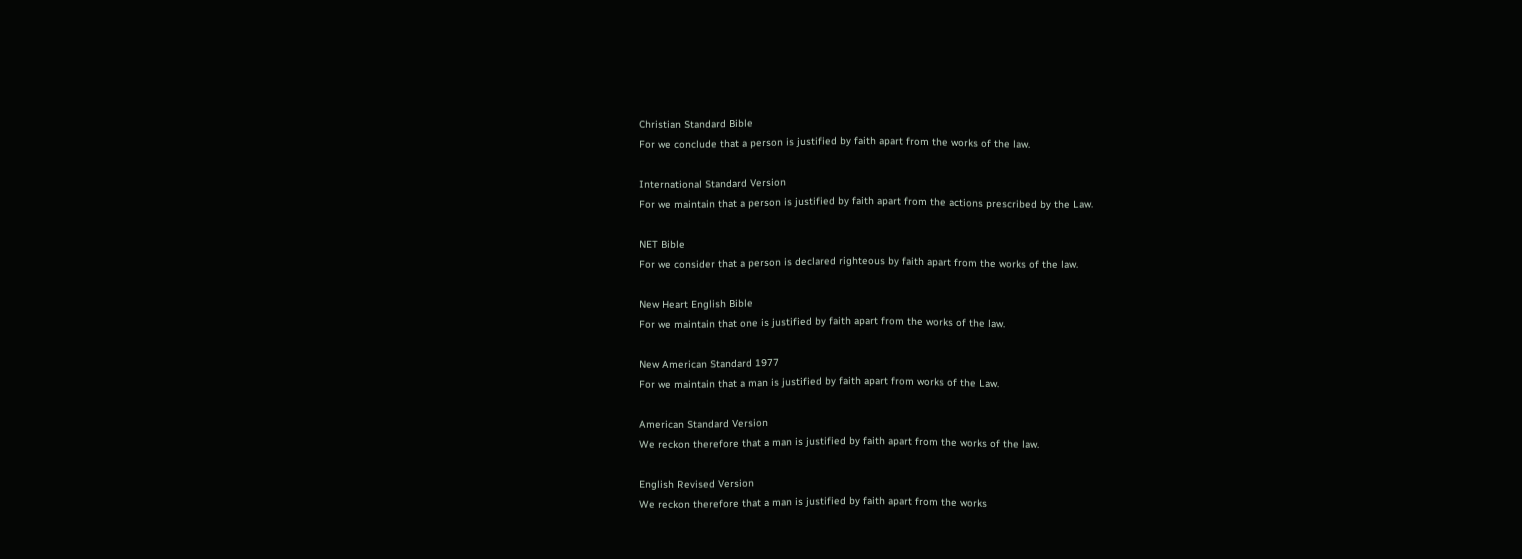Christian Standard Bible
For we conclude that a person is justified by faith apart from the works of the law.

International Standard Version
For we maintain that a person is justified by faith apart from the actions prescribed by the Law.

NET Bible
For we consider that a person is declared righteous by faith apart from the works of the law.

New Heart English Bible
For we maintain that one is justified by faith apart from the works of the law.

New American Standard 1977
For we maintain that a man is justified by faith apart from works of the Law.

American Standard Version
We reckon therefore that a man is justified by faith apart from the works of the law.

English Revised Version
We reckon therefore that a man is justified by faith apart from the works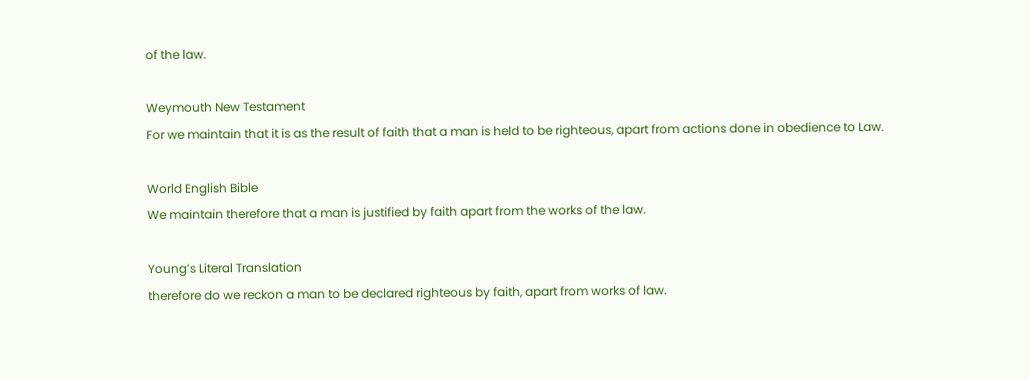of the law.

Weymouth New Testament
For we maintain that it is as the result of faith that a man is held to be righteous, apart from actions done in obedience to Law.

World English Bible
We maintain therefore that a man is justified by faith apart from the works of the law.

Young’s Literal Translation
therefore do we reckon a man to be declared righteous by faith, apart from works of law.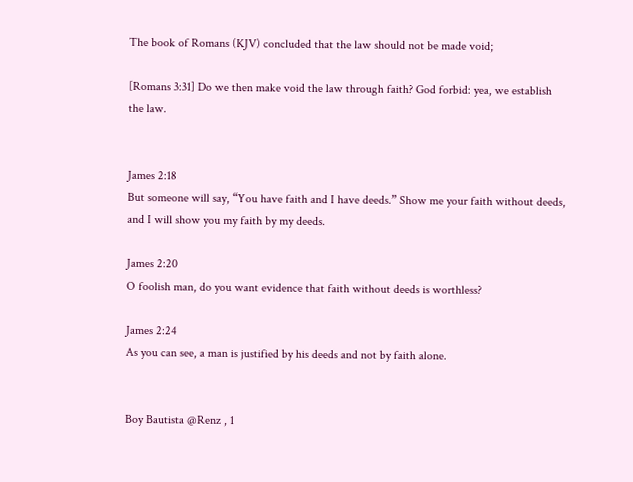The book of Romans (KJV) concluded that the law should not be made void;

[Romans 3:31] Do we then make void the law through faith? God forbid: yea, we establish the law.


James 2:18
But someone will say, “You have faith and I have deeds.” Show me your faith without deeds, and I will show you my faith by my deeds.

James 2:20
O foolish man, do you want evidence that faith without deeds is worthless?

James 2:24
As you can see, a man is justified by his deeds and not by faith alone.


Boy Bautista @Renz , 1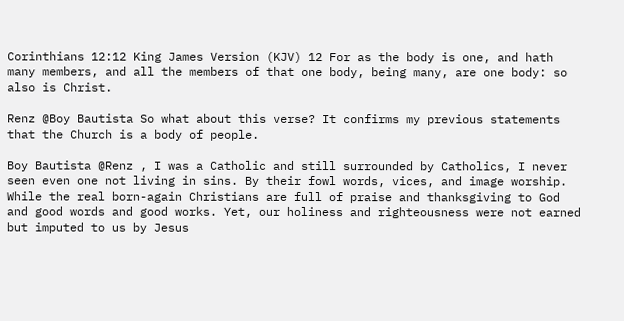Corinthians 12:12 King James Version (KJV) 12 For as the body is one, and hath many members, and all the members of that one body, being many, are one body: so also is Christ.

Renz @Boy Bautista So what about this verse? It confirms my previous statements that the Church is a body of people.

Boy Bautista @Renz , I was a Catholic and still surrounded by Catholics, I never seen even one not living in sins. By their fowl words, vices, and image worship. While the real born-again Christians are full of praise and thanksgiving to God and good words and good works. Yet, our holiness and righteousness were not earned but imputed to us by Jesus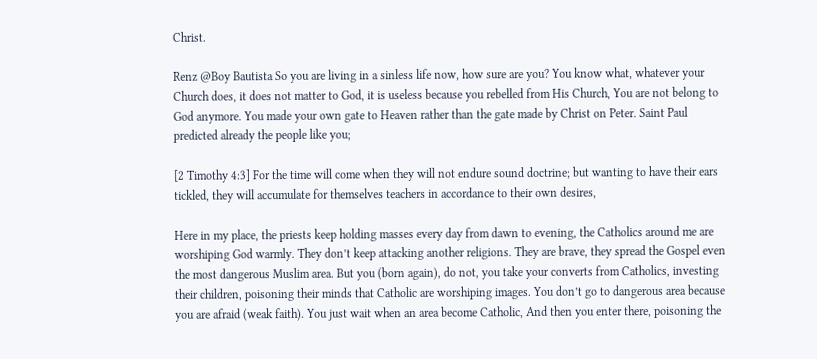Christ.

Renz @Boy Bautista So you are living in a sinless life now, how sure are you? You know what, whatever your Church does, it does not matter to God, it is useless because you rebelled from His Church, You are not belong to God anymore. You made your own gate to Heaven rather than the gate made by Christ on Peter. Saint Paul predicted already the people like you;

[2 Timothy 4:3] For the time will come when they will not endure sound doctrine; but wanting to have their ears tickled, they will accumulate for themselves teachers in accordance to their own desires,

Here in my place, the priests keep holding masses every day from dawn to evening, the Catholics around me are worshiping God warmly. They don’t keep attacking another religions. They are brave, they spread the Gospel even the most dangerous Muslim area. But you (born again), do not, you take your converts from Catholics, investing their children, poisoning their minds that Catholic are worshiping images. You don’t go to dangerous area because you are afraid (weak faith). You just wait when an area become Catholic, And then you enter there, poisoning the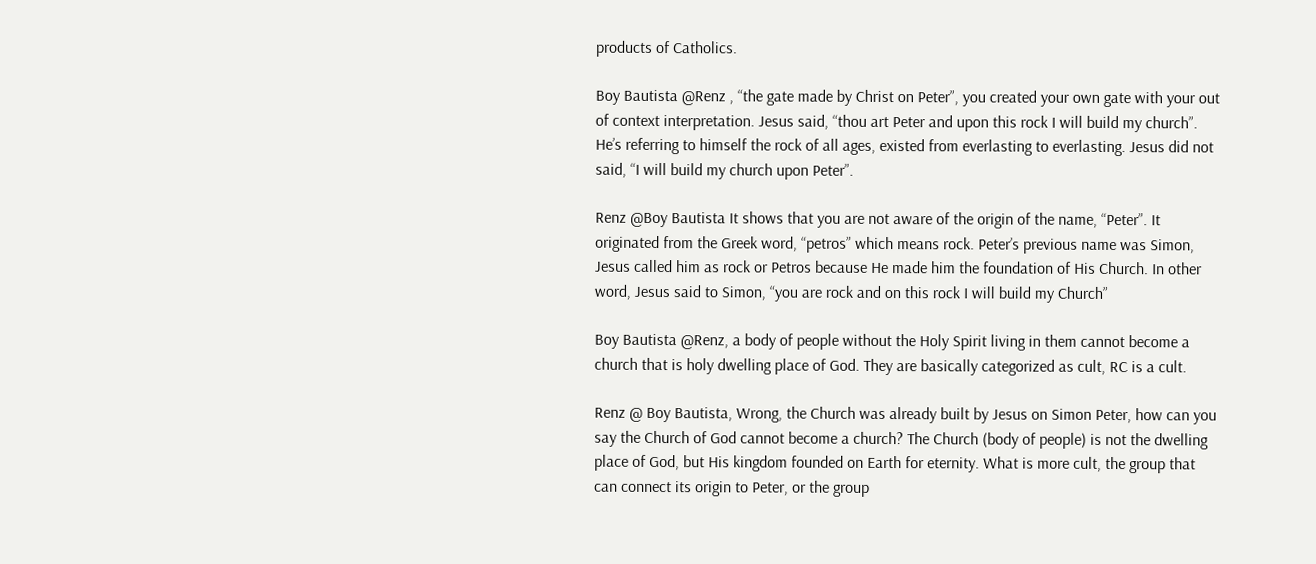products of Catholics.

Boy Bautista @Renz , “the gate made by Christ on Peter”, you created your own gate with your out of context interpretation. Jesus said, “thou art Peter and upon this rock I will build my church”. He’s referring to himself the rock of all ages, existed from everlasting to everlasting. Jesus did not said, “I will build my church upon Peter”.

Renz @Boy Bautista It shows that you are not aware of the origin of the name, “Peter”. It originated from the Greek word, “petros” which means rock. Peter’s previous name was Simon, Jesus called him as rock or Petros because He made him the foundation of His Church. In other word, Jesus said to Simon, “you are rock and on this rock I will build my Church”

Boy Bautista @Renz, a body of people without the Holy Spirit living in them cannot become a church that is holy dwelling place of God. They are basically categorized as cult, RC is a cult.

Renz @ Boy Bautista, Wrong, the Church was already built by Jesus on Simon Peter, how can you say the Church of God cannot become a church? The Church (body of people) is not the dwelling place of God, but His kingdom founded on Earth for eternity. What is more cult, the group that can connect its origin to Peter, or the group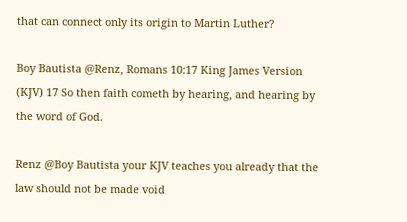that can connect only its origin to Martin Luther?

Boy Bautista @Renz, Romans 10:17 King James Version (KJV) 17 So then faith cometh by hearing, and hearing by the word of God.

Renz @Boy Bautista your KJV teaches you already that the law should not be made void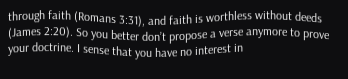through faith (Romans 3:31), and faith is worthless without deeds (James 2:20). So you better don’t propose a verse anymore to prove your doctrine. I sense that you have no interest in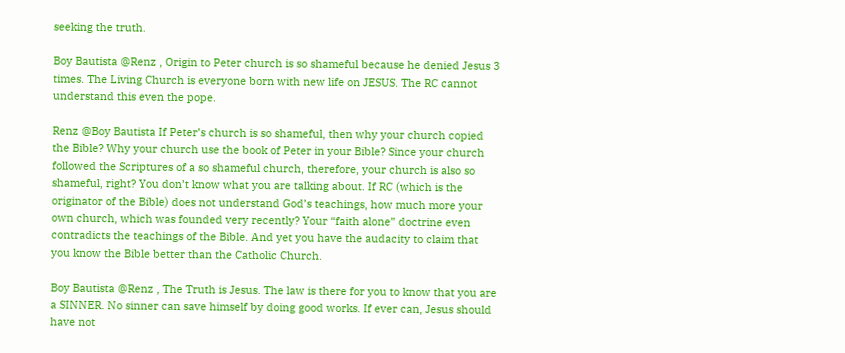seeking the truth.

Boy Bautista @Renz , Origin to Peter church is so shameful because he denied Jesus 3 times. The Living Church is everyone born with new life on JESUS. The RC cannot understand this even the pope.

Renz @Boy Bautista If Peter’s church is so shameful, then why your church copied the Bible? Why your church use the book of Peter in your Bible? Since your church followed the Scriptures of a so shameful church, therefore, your church is also so shameful, right? You don’t know what you are talking about. If RC (which is the originator of the Bible) does not understand God’s teachings, how much more your own church, which was founded very recently? Your “faith alone” doctrine even contradicts the teachings of the Bible. And yet you have the audacity to claim that you know the Bible better than the Catholic Church.

Boy Bautista @Renz , The Truth is Jesus. The law is there for you to know that you are a SINNER. No sinner can save himself by doing good works. If ever can, Jesus should have not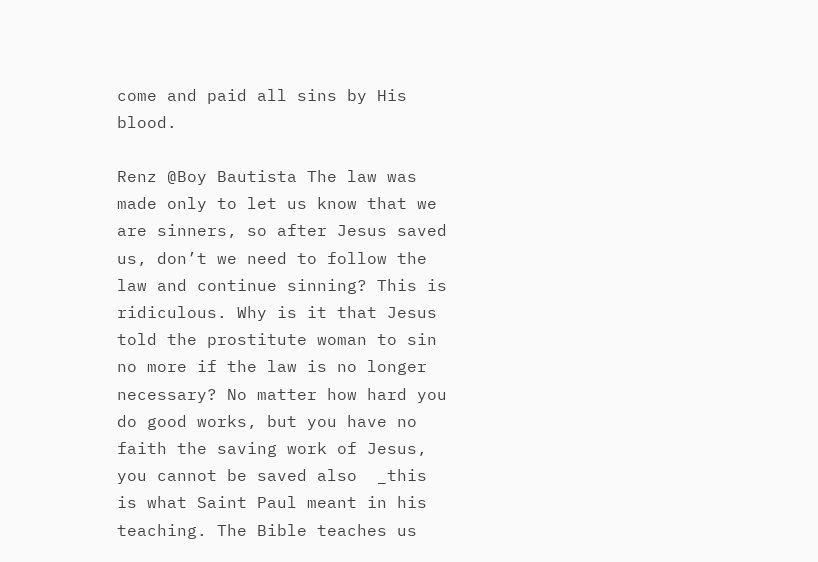come and paid all sins by His blood.

Renz @Boy Bautista The law was made only to let us know that we are sinners, so after Jesus saved us, don’t we need to follow the law and continue sinning? This is ridiculous. Why is it that Jesus told the prostitute woman to sin no more if the law is no longer necessary? No matter how hard you do good works, but you have no faith the saving work of Jesus, you cannot be saved also  _this is what Saint Paul meant in his teaching. The Bible teaches us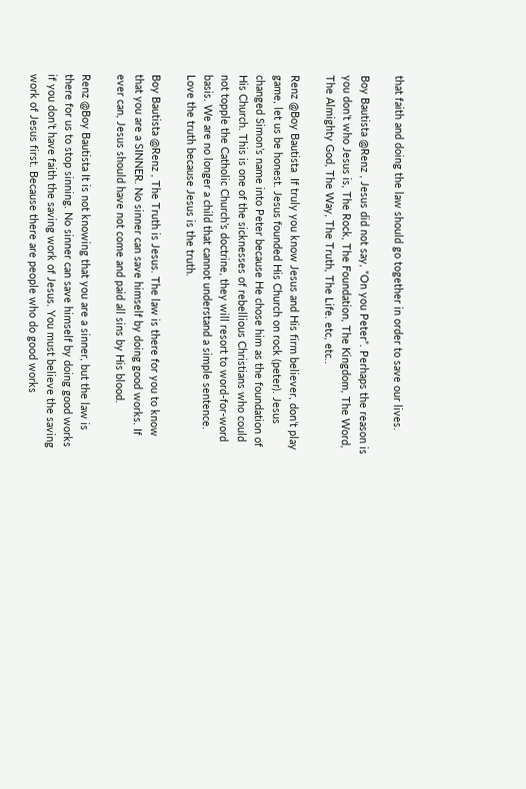that faith and doing the law should go together in order to save our lives.

Boy Bautista @Renz , Jesus did not say, “On you Peter”. Perhaps the reason is you don’t who Jesus is, The Rock, The Foundation, The Kingdom, The Word, The Almighty God, The Way, The Truth, The Life. etc, etc..

Renz @Boy Bautista  If truly you know Jesus and His firm believer, don’t play game, let us be honest. Jesus founded His Church on rock (peter). Jesus changed Simon’s name into Peter because He chose him as the foundation of His Church. This is one of the sicknesses of rebellious Christians who could not topple the Catholic Church’s doctrine, they will resort to word-for-word basis. We are no longer a child that cannot understand a simple sentence. Love the truth because Jesus is the truth.

Boy Bautista @Renz , The Truth is Jesus. The law is there for you to know that you are a SINNER. No sinner can save himself by doing good works. If ever can, Jesus should have not come and paid all sins by His blood.

Renz @Boy Bautista It is not knowing that you are a sinner, but the law is there for us to stop sinning. No sinner can save himself by doing good works if you don’t have faith the saving work of Jesus. You must believe the saving work of Jesus first. Because there are people who do good works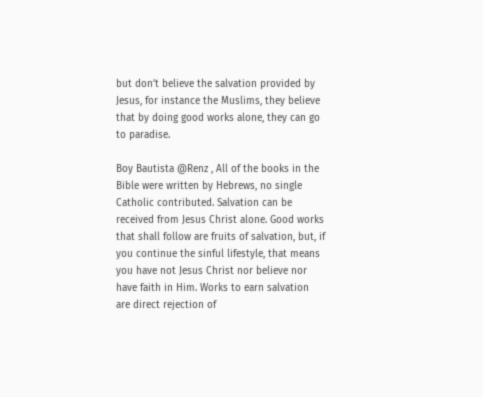but don’t believe the salvation provided by Jesus, for instance the Muslims, they believe that by doing good works alone, they can go to paradise.

Boy Bautista @Renz , All of the books in the Bible were written by Hebrews, no single Catholic contributed. Salvation can be received from Jesus Christ alone. Good works that shall follow are fruits of salvation, but, if you continue the sinful lifestyle, that means you have not Jesus Christ nor believe nor have faith in Him. Works to earn salvation are direct rejection of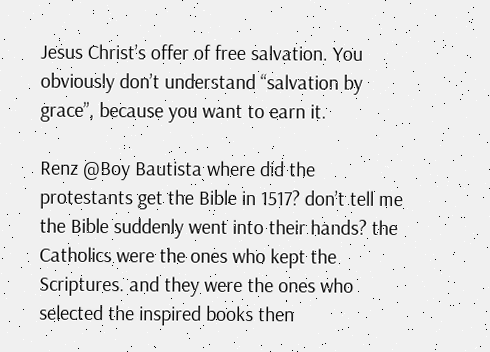Jesus Christ’s offer of free salvation. You obviously don’t understand “salvation by grace”, because you want to earn it.

Renz @Boy Bautista where did the protestants get the Bible in 1517? don’t tell me the Bible suddenly went into their hands? the Catholics were the ones who kept the Scriptures. and they were the ones who selected the inspired books then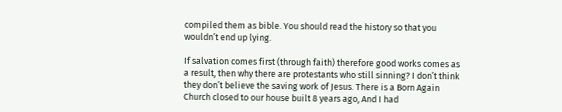compiled them as bible. You should read the history so that you wouldn’t end up lying.

If salvation comes first (through faith) therefore good works comes as a result, then why there are protestants who still sinning? I don’t think they don’t believe the saving work of Jesus. There is a Born Again Church closed to our house built 8 years ago, And I had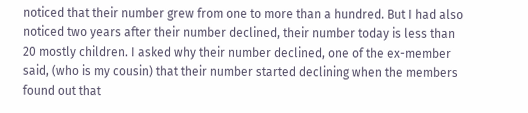noticed that their number grew from one to more than a hundred. But I had also noticed two years after their number declined, their number today is less than 20 mostly children. I asked why their number declined, one of the ex-member said, (who is my cousin) that their number started declining when the members found out that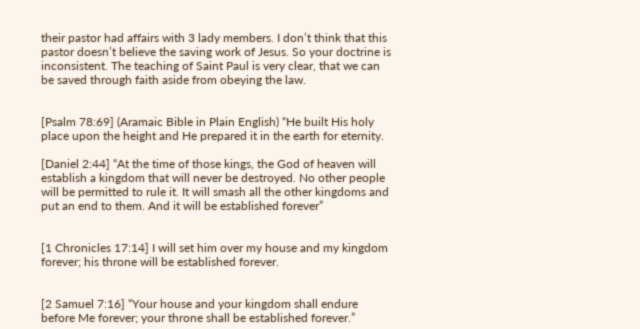their pastor had affairs with 3 lady members. I don’t think that this pastor doesn’t believe the saving work of Jesus. So your doctrine is inconsistent. The teaching of Saint Paul is very clear, that we can be saved through faith aside from obeying the law.


[Psalm 78:69] (Aramaic Bible in Plain English) “He built His holy place upon the height and He prepared it in the earth for eternity.

[Daniel 2:44] “At the time of those kings, the God of heaven will establish a kingdom that will never be destroyed. No other people will be permitted to rule it. It will smash all the other kingdoms and put an end to them. And it will be established forever”


[1 Chronicles 17:14] I will set him over my house and my kingdom forever; his throne will be established forever.


[2 Samuel 7:16] “Your house and your kingdom shall endure before Me forever; your throne shall be established forever.”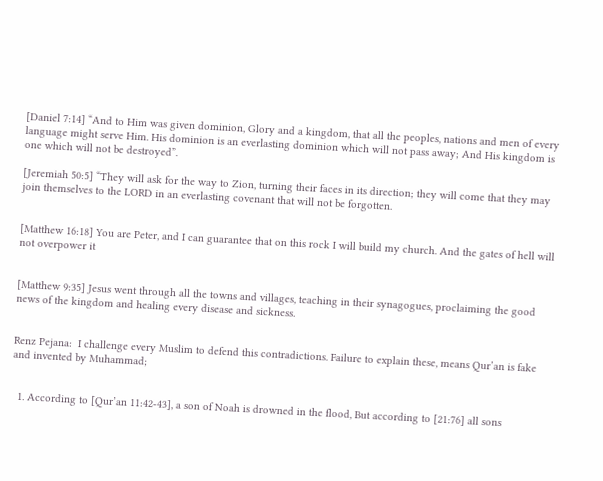[Daniel 7:14] “And to Him was given dominion, Glory and a kingdom, that all the peoples, nations and men of every language might serve Him. His dominion is an everlasting dominion which will not pass away; And His kingdom is one which will not be destroyed”.

[Jeremiah 50:5] “They will ask for the way to Zion, turning their faces in its direction; they will come that they may join themselves to the LORD in an everlasting covenant that will not be forgotten.


[Matthew 16:18] You are Peter, and I can guarantee that on this rock I will build my church. And the gates of hell will not overpower it


[Matthew 9:35] Jesus went through all the towns and villages, teaching in their synagogues, proclaiming the good news of the kingdom and healing every disease and sickness.


Renz Pejana:  I challenge every Muslim to defend this contradictions. Failure to explain these, means Qur’an is fake and invented by Muhammad;


  1. According to [Qur’an 11:42-43], a son of Noah is drowned in the flood, But according to [21:76] all sons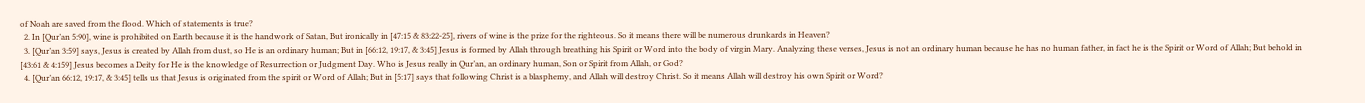of Noah are saved from the flood. Which of statements is true?
  2. In [Qur’an 5:90], wine is prohibited on Earth because it is the handwork of Satan, But ironically in [47:15 & 83:22-25], rivers of wine is the prize for the righteous. So it means there will be numerous drunkards in Heaven?
  3. [Qur’an 3:59] says, Jesus is created by Allah from dust, so He is an ordinary human; But in [66:12, 19:17, & 3:45] Jesus is formed by Allah through breathing his Spirit or Word into the body of virgin Mary. Analyzing these verses, Jesus is not an ordinary human because he has no human father, in fact he is the Spirit or Word of Allah; But behold in [43:61 & 4:159] Jesus becomes a Deity for He is the knowledge of Resurrection or Judgment Day. Who is Jesus really in Qur’an, an ordinary human, Son or Spirit from Allah, or God?
  4. [Qur’an 66:12, 19:17, & 3:45] tells us that Jesus is originated from the spirit or Word of Allah; But in [5:17] says that following Christ is a blasphemy, and Allah will destroy Christ. So it means Allah will destroy his own Spirit or Word?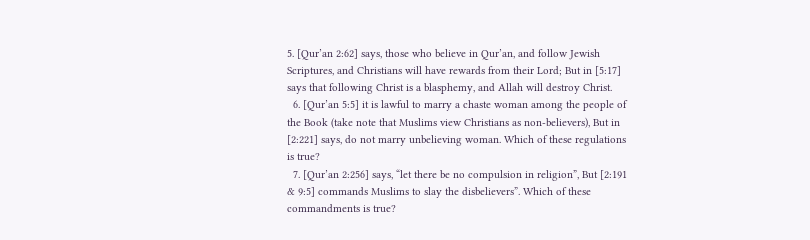5. [Qur’an 2:62] says, those who believe in Qur’an, and follow Jewish Scriptures, and Christians will have rewards from their Lord; But in [5:17] says that following Christ is a blasphemy, and Allah will destroy Christ.
  6. [Qur’an 5:5] it is lawful to marry a chaste woman among the people of the Book (take note that Muslims view Christians as non-believers), But in [2:221] says, do not marry unbelieving woman. Which of these regulations is true?
  7. [Qur’an 2:256] says, “let there be no compulsion in religion”, But [2:191 & 9:5] commands Muslims to slay the disbelievers”. Which of these commandments is true?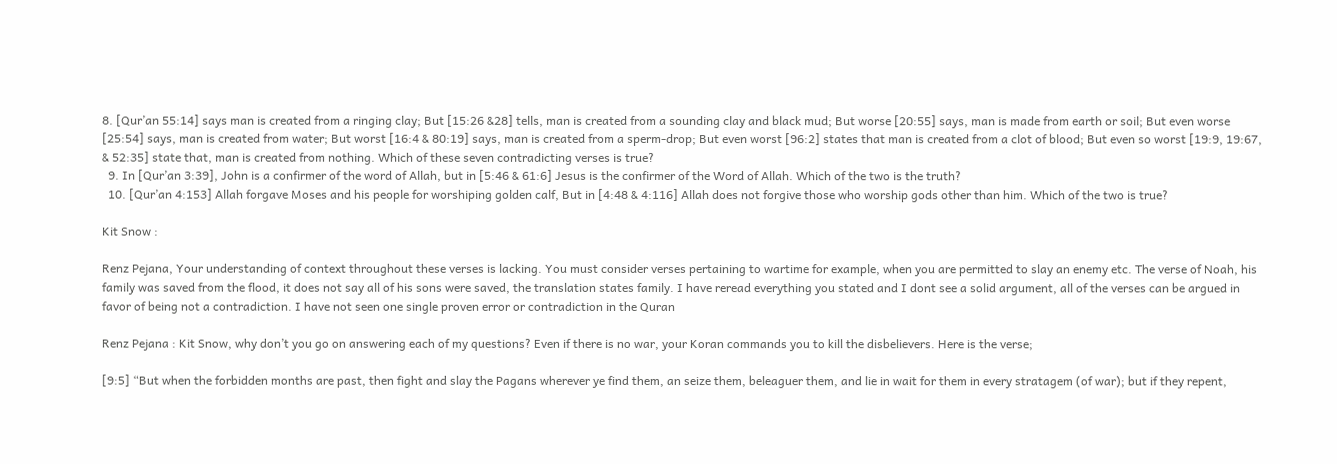8. [Qur’an 55:14] says man is created from a ringing clay; But [15:26 &28] tells, man is created from a sounding clay and black mud; But worse [20:55] says, man is made from earth or soil; But even worse [25:54] says, man is created from water; But worst [16:4 & 80:19] says, man is created from a sperm-drop; But even worst [96:2] states that man is created from a clot of blood; But even so worst [19:9, 19:67, & 52:35] state that, man is created from nothing. Which of these seven contradicting verses is true?
  9. In [Qur’an 3:39], John is a confirmer of the word of Allah, but in [5:46 & 61:6] Jesus is the confirmer of the Word of Allah. Which of the two is the truth?
  10. [Qur’an 4:153] Allah forgave Moses and his people for worshiping golden calf, But in [4:48 & 4:116] Allah does not forgive those who worship gods other than him. Which of the two is true?

Kit Snow :

Renz Pejana, Your understanding of context throughout these verses is lacking. You must consider verses pertaining to wartime for example, when you are permitted to slay an enemy etc. The verse of Noah, his family was saved from the flood, it does not say all of his sons were saved, the translation states family. I have reread everything you stated and I dont see a solid argument, all of the verses can be argued in favor of being not a contradiction. I have not seen one single proven error or contradiction in the Quran

Renz Pejana : Kit Snow, why don’t you go on answering each of my questions? Even if there is no war, your Koran commands you to kill the disbelievers. Here is the verse;

[9:5] “But when the forbidden months are past, then fight and slay the Pagans wherever ye find them, an seize them, beleaguer them, and lie in wait for them in every stratagem (of war); but if they repent,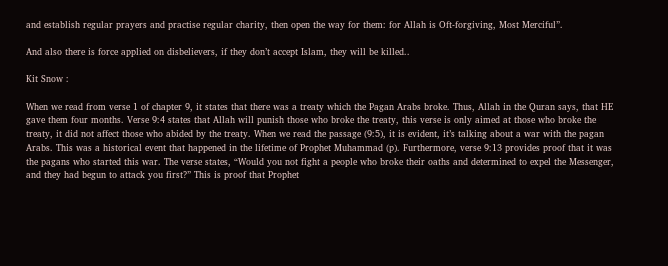and establish regular prayers and practise regular charity, then open the way for them: for Allah is Oft-forgiving, Most Merciful”.

And also there is force applied on disbelievers, if they don’t accept Islam, they will be killed..

Kit Snow :

When we read from verse 1 of chapter 9, it states that there was a treaty which the Pagan Arabs broke. Thus, Allah in the Quran says, that HE gave them four months. Verse 9:4 states that Allah will punish those who broke the treaty, this verse is only aimed at those who broke the treaty, it did not affect those who abided by the treaty. When we read the passage (9:5), it is evident, it’s talking about a war with the pagan Arabs. This was a historical event that happened in the lifetime of Prophet Muhammad (p). Furthermore, verse 9:13 provides proof that it was the pagans who started this war. The verse states, “Would you not fight a people who broke their oaths and determined to expel the Messenger, and they had begun to attack you first?” This is proof that Prophet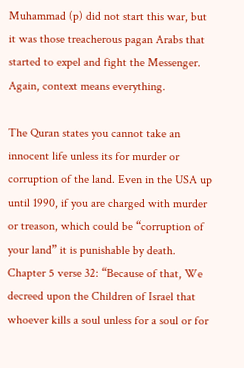Muhammad (p) did not start this war, but it was those treacherous pagan Arabs that started to expel and fight the Messenger. Again, context means everything.

The Quran states you cannot take an innocent life unless its for murder or corruption of the land. Even in the USA up until 1990, if you are charged with murder or treason, which could be “corruption of your land” it is punishable by death. Chapter 5 verse 32: “Because of that, We decreed upon the Children of Israel that whoever kills a soul unless for a soul or for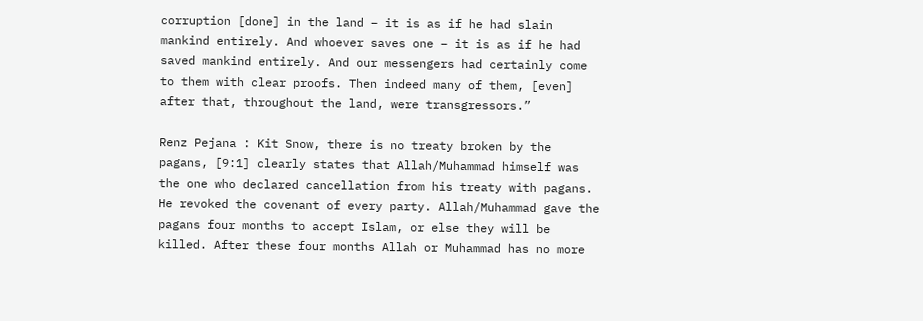corruption [done] in the land – it is as if he had slain mankind entirely. And whoever saves one – it is as if he had saved mankind entirely. And our messengers had certainly come to them with clear proofs. Then indeed many of them, [even] after that, throughout the land, were transgressors.”

Renz Pejana : Kit Snow, there is no treaty broken by the pagans, [9:1] clearly states that Allah/Muhammad himself was the one who declared cancellation from his treaty with pagans. He revoked the covenant of every party. Allah/Muhammad gave the pagans four months to accept Islam, or else they will be killed. After these four months Allah or Muhammad has no more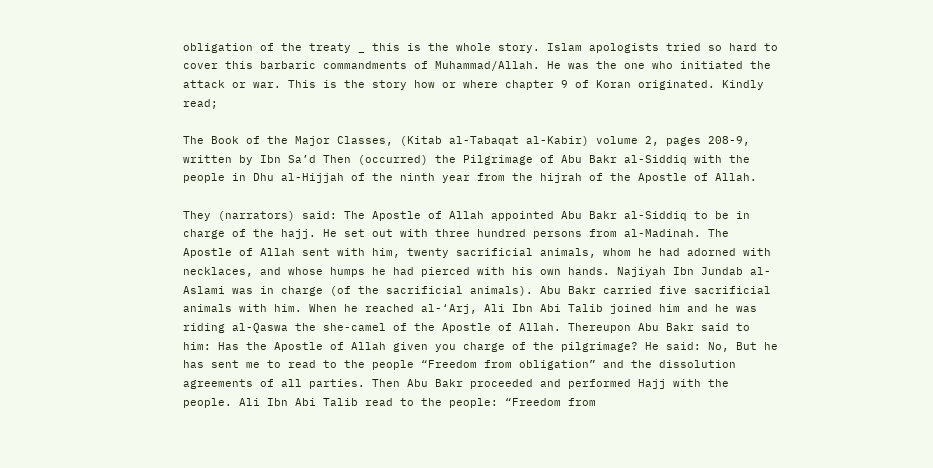obligation of the treaty _ this is the whole story. Islam apologists tried so hard to cover this barbaric commandments of Muhammad/Allah. He was the one who initiated the attack or war. This is the story how or where chapter 9 of Koran originated. Kindly read;

The Book of the Major Classes, (Kitab al-Tabaqat al-Kabir) volume 2, pages 208-9, written by Ibn Sa’d Then (occurred) the Pilgrimage of Abu Bakr al-Siddiq with the people in Dhu al-Hijjah of the ninth year from the hijrah of the Apostle of Allah.

They (narrators) said: The Apostle of Allah appointed Abu Bakr al-Siddiq to be in charge of the hajj. He set out with three hundred persons from al-Madinah. The Apostle of Allah sent with him, twenty sacrificial animals, whom he had adorned with necklaces, and whose humps he had pierced with his own hands. Najiyah Ibn Jundab al-Aslami was in charge (of the sacrificial animals). Abu Bakr carried five sacrificial animals with him. When he reached al-‘Arj, Ali Ibn Abi Talib joined him and he was riding al-Qaswa the she-camel of the Apostle of Allah. Thereupon Abu Bakr said to him: Has the Apostle of Allah given you charge of the pilgrimage? He said: No, But he has sent me to read to the people “Freedom from obligation” and the dissolution agreements of all parties. Then Abu Bakr proceeded and performed Hajj with the people. Ali Ibn Abi Talib read to the people: “Freedom from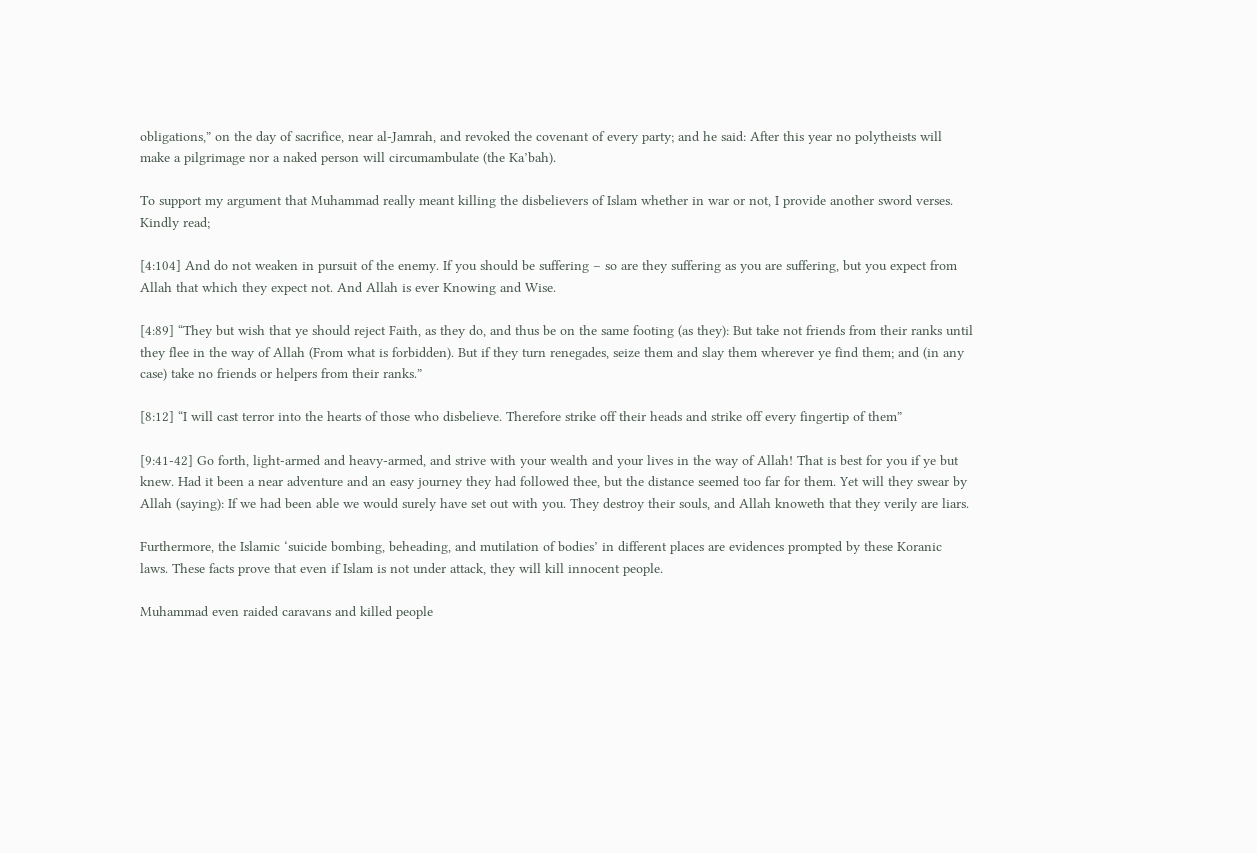obligations,” on the day of sacrifice, near al-Jamrah, and revoked the covenant of every party; and he said: After this year no polytheists will make a pilgrimage nor a naked person will circumambulate (the Ka’bah).

To support my argument that Muhammad really meant killing the disbelievers of Islam whether in war or not, I provide another sword verses. Kindly read;

[4:104] And do not weaken in pursuit of the enemy. If you should be suffering – so are they suffering as you are suffering, but you expect from Allah that which they expect not. And Allah is ever Knowing and Wise.

[4:89] “They but wish that ye should reject Faith, as they do, and thus be on the same footing (as they): But take not friends from their ranks until they flee in the way of Allah (From what is forbidden). But if they turn renegades, seize them and slay them wherever ye find them; and (in any case) take no friends or helpers from their ranks.”

[8:12] “I will cast terror into the hearts of those who disbelieve. Therefore strike off their heads and strike off every fingertip of them”

[9:41-42] Go forth, light-armed and heavy-armed, and strive with your wealth and your lives in the way of Allah! That is best for you if ye but knew. Had it been a near adventure and an easy journey they had followed thee, but the distance seemed too far for them. Yet will they swear by Allah (saying): If we had been able we would surely have set out with you. They destroy their souls, and Allah knoweth that they verily are liars.

Furthermore, the Islamic ‘suicide bombing, beheading, and mutilation of bodies’ in different places are evidences prompted by these Koranic laws. These facts prove that even if Islam is not under attack, they will kill innocent people.

Muhammad even raided caravans and killed people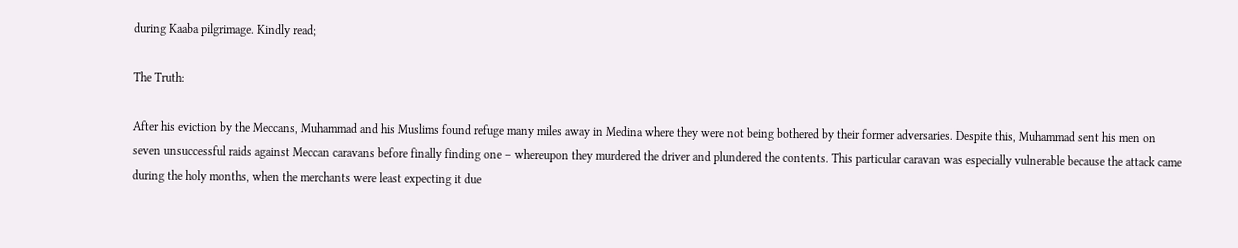during Kaaba pilgrimage. Kindly read;

The Truth:

After his eviction by the Meccans, Muhammad and his Muslims found refuge many miles away in Medina where they were not being bothered by their former adversaries. Despite this, Muhammad sent his men on seven unsuccessful raids against Meccan caravans before finally finding one – whereupon they murdered the driver and plundered the contents. This particular caravan was especially vulnerable because the attack came during the holy months, when the merchants were least expecting it due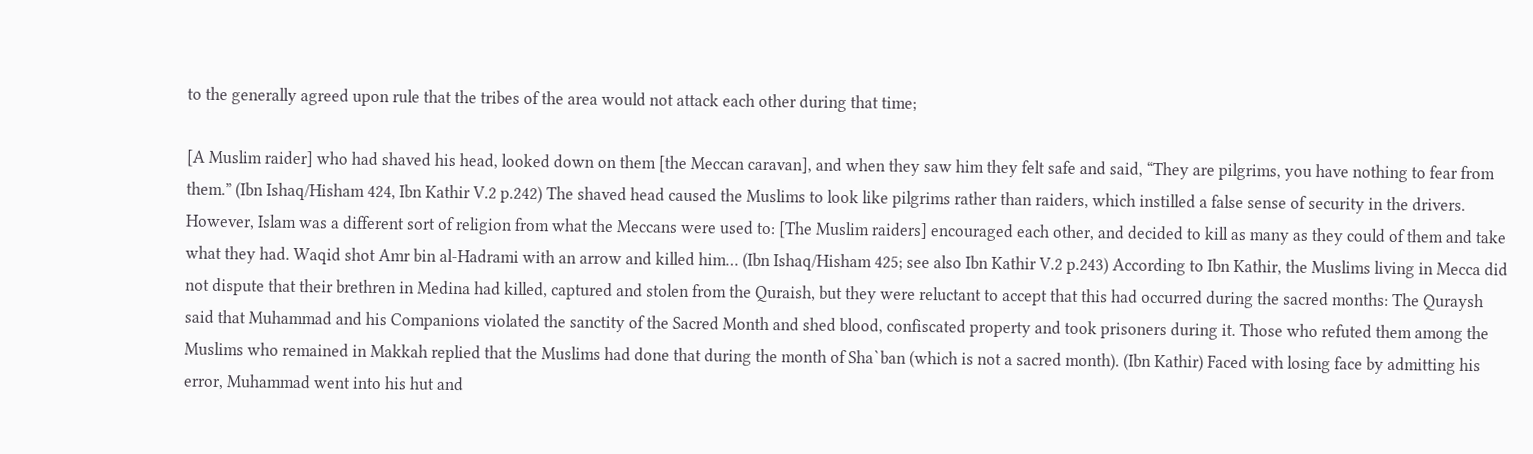to the generally agreed upon rule that the tribes of the area would not attack each other during that time;

[A Muslim raider] who had shaved his head, looked down on them [the Meccan caravan], and when they saw him they felt safe and said, “They are pilgrims, you have nothing to fear from them.” (Ibn Ishaq/Hisham 424, Ibn Kathir V.2 p.242) The shaved head caused the Muslims to look like pilgrims rather than raiders, which instilled a false sense of security in the drivers. However, Islam was a different sort of religion from what the Meccans were used to: [The Muslim raiders] encouraged each other, and decided to kill as many as they could of them and take what they had. Waqid shot Amr bin al-Hadrami with an arrow and killed him… (Ibn Ishaq/Hisham 425; see also Ibn Kathir V.2 p.243) According to Ibn Kathir, the Muslims living in Mecca did not dispute that their brethren in Medina had killed, captured and stolen from the Quraish, but they were reluctant to accept that this had occurred during the sacred months: The Quraysh said that Muhammad and his Companions violated the sanctity of the Sacred Month and shed blood, confiscated property and took prisoners during it. Those who refuted them among the Muslims who remained in Makkah replied that the Muslims had done that during the month of Sha`ban (which is not a sacred month). (Ibn Kathir) Faced with losing face by admitting his error, Muhammad went into his hut and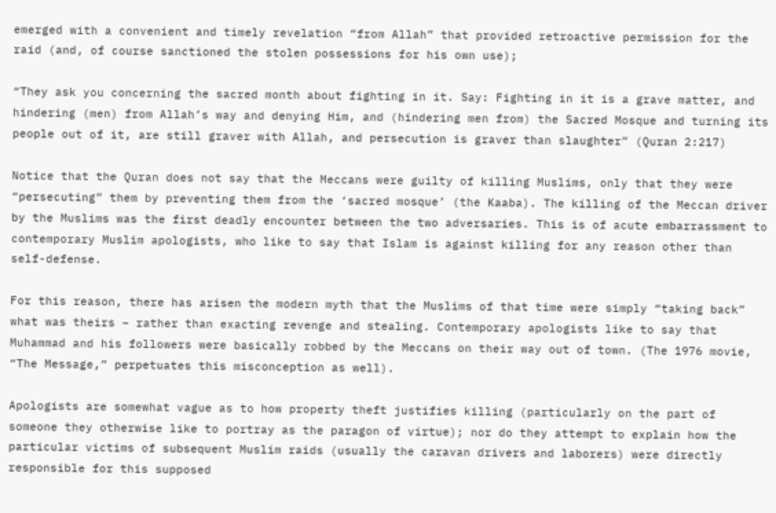emerged with a convenient and timely revelation “from Allah” that provided retroactive permission for the raid (and, of course sanctioned the stolen possessions for his own use);

“They ask you concerning the sacred month about fighting in it. Say: Fighting in it is a grave matter, and hindering (men) from Allah’s way and denying Him, and (hindering men from) the Sacred Mosque and turning its people out of it, are still graver with Allah, and persecution is graver than slaughter” (Quran 2:217)

Notice that the Quran does not say that the Meccans were guilty of killing Muslims, only that they were “persecuting” them by preventing them from the ‘sacred mosque’ (the Kaaba). The killing of the Meccan driver by the Muslims was the first deadly encounter between the two adversaries. This is of acute embarrassment to contemporary Muslim apologists, who like to say that Islam is against killing for any reason other than self-defense.

For this reason, there has arisen the modern myth that the Muslims of that time were simply “taking back” what was theirs – rather than exacting revenge and stealing. Contemporary apologists like to say that Muhammad and his followers were basically robbed by the Meccans on their way out of town. (The 1976 movie, “The Message,” perpetuates this misconception as well).

Apologists are somewhat vague as to how property theft justifies killing (particularly on the part of someone they otherwise like to portray as the paragon of virtue); nor do they attempt to explain how the particular victims of subsequent Muslim raids (usually the caravan drivers and laborers) were directly responsible for this supposed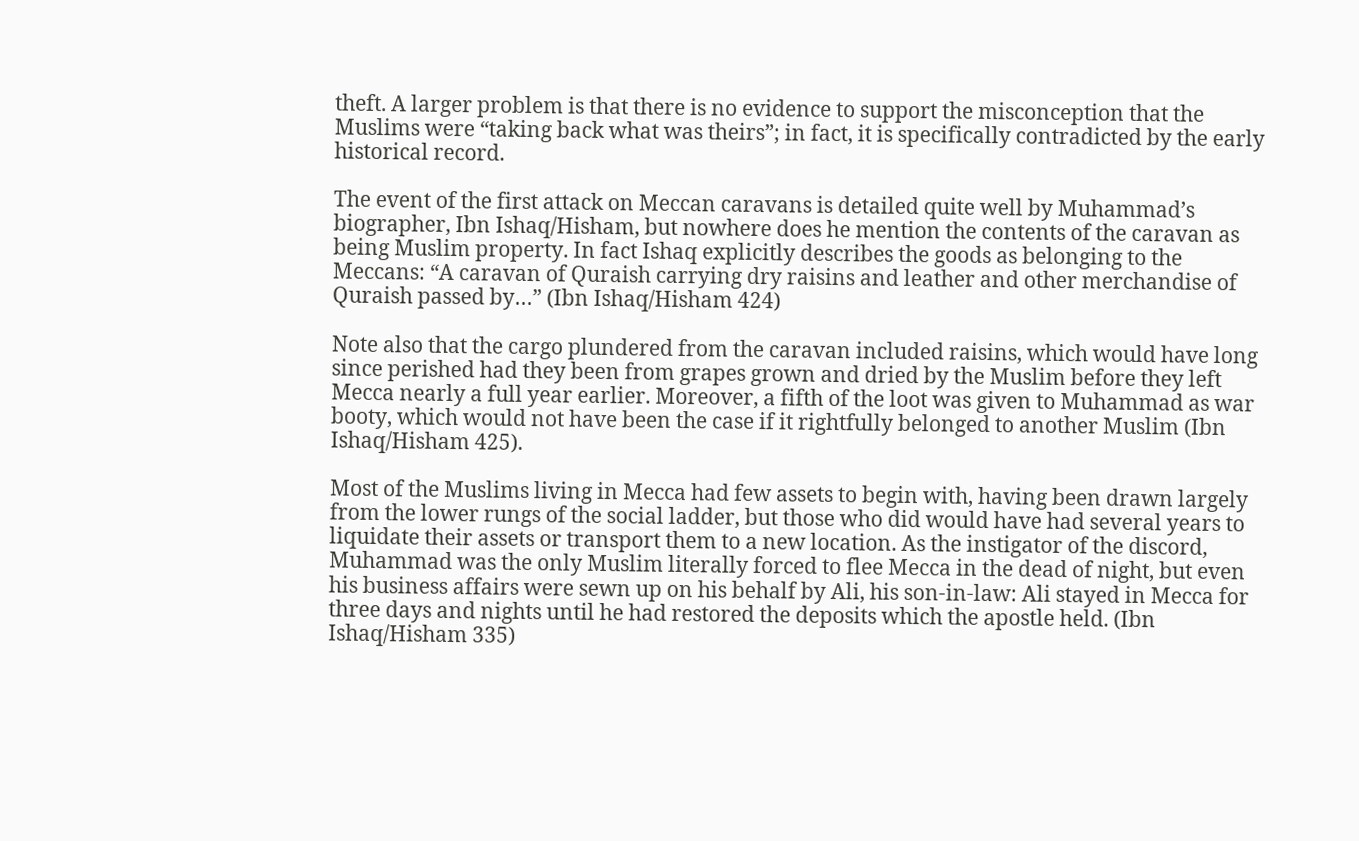theft. A larger problem is that there is no evidence to support the misconception that the Muslims were “taking back what was theirs”; in fact, it is specifically contradicted by the early historical record.

The event of the first attack on Meccan caravans is detailed quite well by Muhammad’s biographer, Ibn Ishaq/Hisham, but nowhere does he mention the contents of the caravan as being Muslim property. In fact Ishaq explicitly describes the goods as belonging to the Meccans: “A caravan of Quraish carrying dry raisins and leather and other merchandise of Quraish passed by…” (Ibn Ishaq/Hisham 424)

Note also that the cargo plundered from the caravan included raisins, which would have long since perished had they been from grapes grown and dried by the Muslim before they left Mecca nearly a full year earlier. Moreover, a fifth of the loot was given to Muhammad as war booty, which would not have been the case if it rightfully belonged to another Muslim (Ibn Ishaq/Hisham 425).

Most of the Muslims living in Mecca had few assets to begin with, having been drawn largely from the lower rungs of the social ladder, but those who did would have had several years to liquidate their assets or transport them to a new location. As the instigator of the discord, Muhammad was the only Muslim literally forced to flee Mecca in the dead of night, but even his business affairs were sewn up on his behalf by Ali, his son-in-law: Ali stayed in Mecca for three days and nights until he had restored the deposits which the apostle held. (Ibn Ishaq/Hisham 335)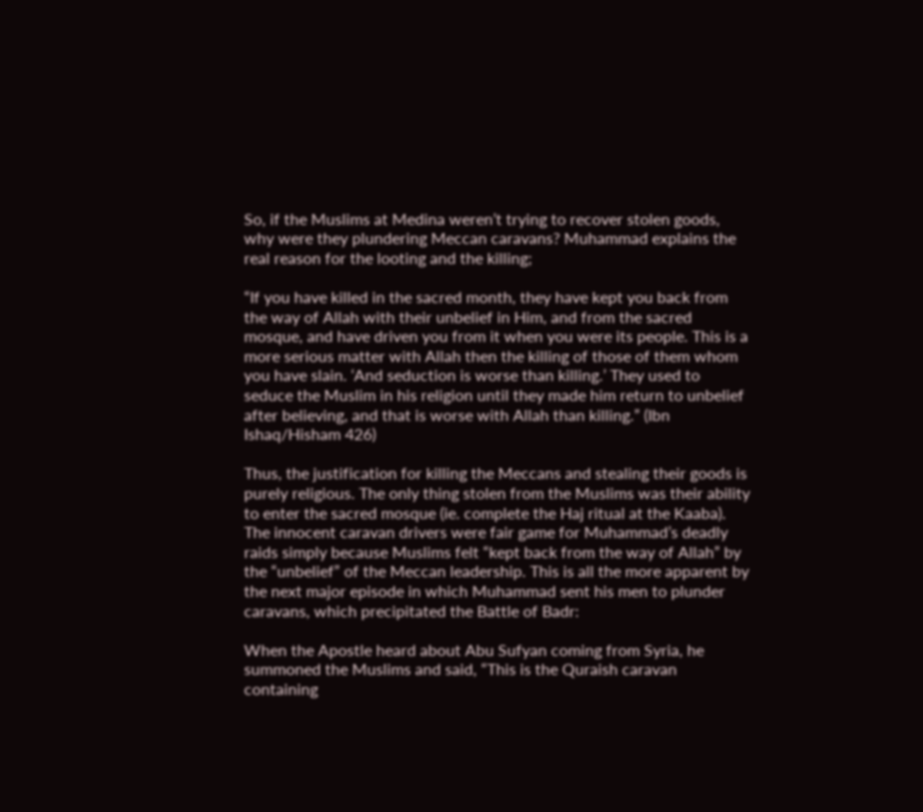So, if the Muslims at Medina weren’t trying to recover stolen goods, why were they plundering Meccan caravans? Muhammad explains the real reason for the looting and the killing;

“If you have killed in the sacred month, they have kept you back from the way of Allah with their unbelief in Him, and from the sacred mosque, and have driven you from it when you were its people. This is a more serious matter with Allah then the killing of those of them whom you have slain. ‘And seduction is worse than killing.’ They used to seduce the Muslim in his religion until they made him return to unbelief after believing, and that is worse with Allah than killing.” (Ibn Ishaq/Hisham 426)

Thus, the justification for killing the Meccans and stealing their goods is purely religious. The only thing stolen from the Muslims was their ability to enter the sacred mosque (ie. complete the Haj ritual at the Kaaba). The innocent caravan drivers were fair game for Muhammad’s deadly raids simply because Muslims felt “kept back from the way of Allah” by the “unbelief” of the Meccan leadership. This is all the more apparent by the next major episode in which Muhammad sent his men to plunder caravans, which precipitated the Battle of Badr:

When the Apostle heard about Abu Sufyan coming from Syria, he summoned the Muslims and said, “This is the Quraish caravan containing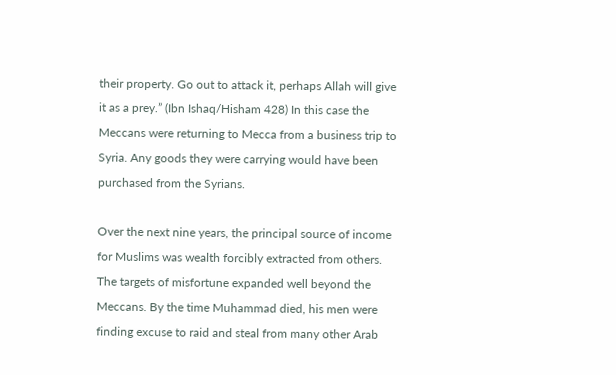their property. Go out to attack it, perhaps Allah will give it as a prey.” (Ibn Ishaq/Hisham 428) In this case the Meccans were returning to Mecca from a business trip to Syria. Any goods they were carrying would have been purchased from the Syrians.

Over the next nine years, the principal source of income for Muslims was wealth forcibly extracted from others. The targets of misfortune expanded well beyond the Meccans. By the time Muhammad died, his men were finding excuse to raid and steal from many other Arab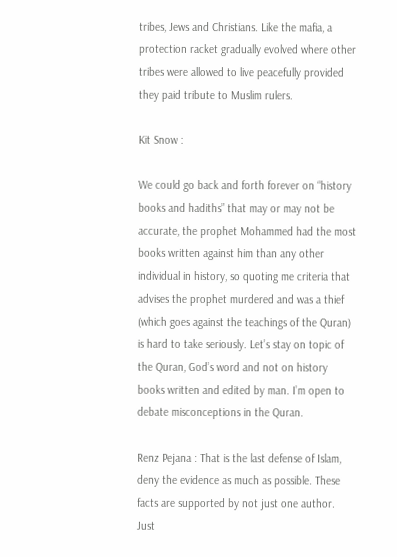tribes, Jews and Christians. Like the mafia, a protection racket gradually evolved where other tribes were allowed to live peacefully provided they paid tribute to Muslim rulers.

Kit Snow :

We could go back and forth forever on “history books and hadiths” that may or may not be accurate, the prophet Mohammed had the most books written against him than any other individual in history, so quoting me criteria that advises the prophet murdered and was a thief (which goes against the teachings of the Quran) is hard to take seriously. Let’s stay on topic of the Quran, God’s word and not on history books written and edited by man. I’m open to debate misconceptions in the Quran.

Renz Pejana : That is the last defense of Islam, deny the evidence as much as possible. These facts are supported by not just one author.  Just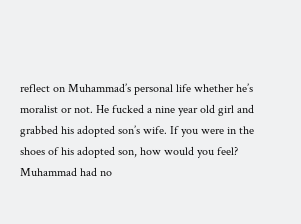reflect on Muhammad’s personal life whether he’s moralist or not. He fucked a nine year old girl and grabbed his adopted son’s wife. If you were in the shoes of his adopted son, how would you feel? Muhammad had no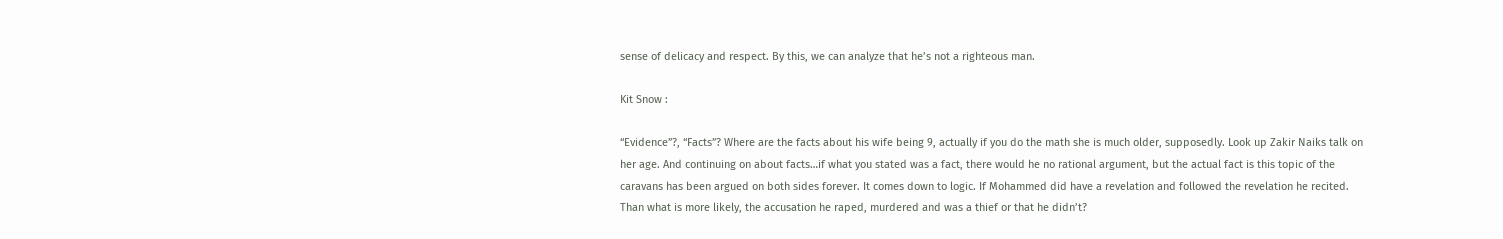sense of delicacy and respect. By this, we can analyze that he’s not a righteous man.

Kit Snow :

“Evidence”?, “Facts”? Where are the facts about his wife being 9, actually if you do the math she is much older, supposedly. Look up Zakir Naiks talk on her age. And continuing on about facts…if what you stated was a fact, there would he no rational argument, but the actual fact is this topic of the caravans has been argued on both sides forever. It comes down to logic. If Mohammed did have a revelation and followed the revelation he recited. Than what is more likely, the accusation he raped, murdered and was a thief or that he didn’t?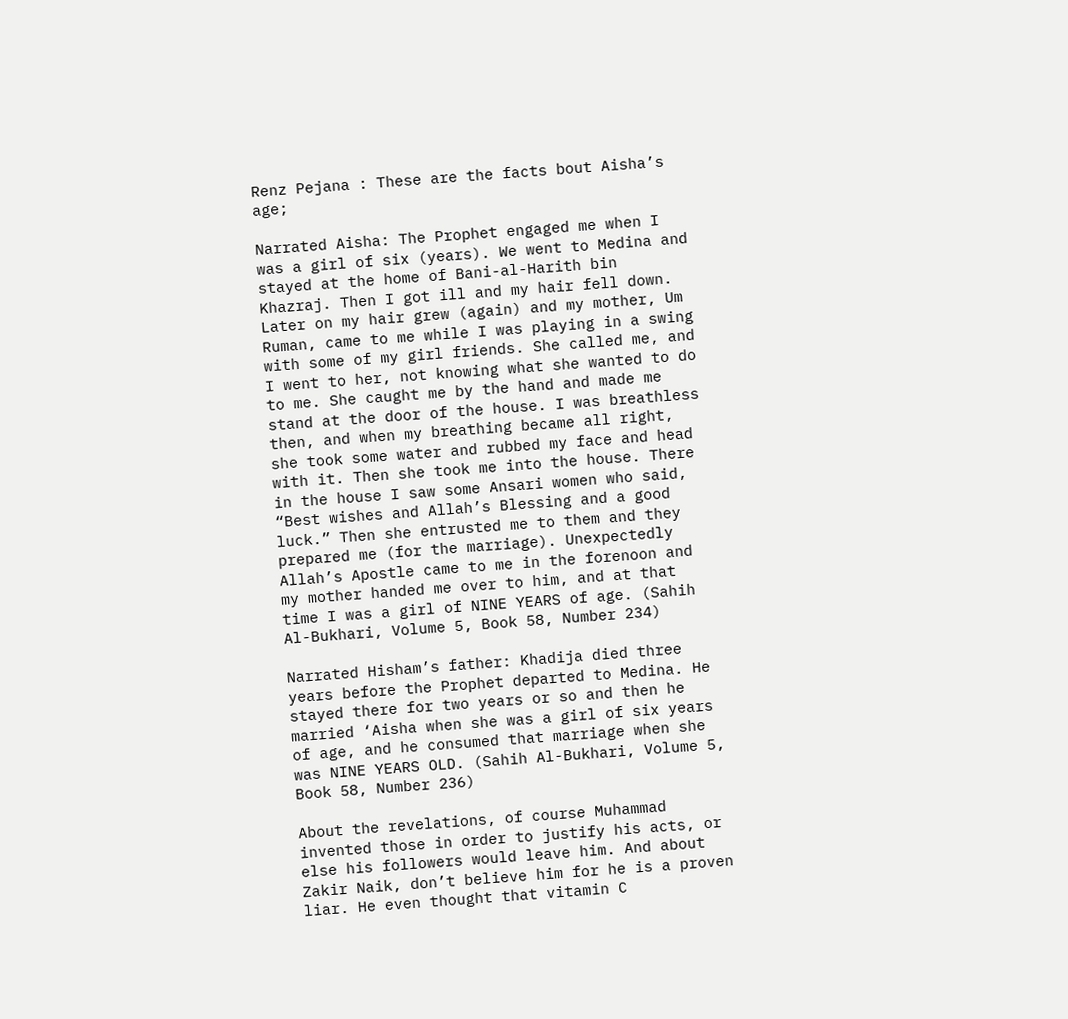Renz Pejana : These are the facts bout Aisha’s age;

Narrated Aisha: The Prophet engaged me when I was a girl of six (years). We went to Medina and stayed at the home of Bani-al-Harith bin Khazraj. Then I got ill and my hair fell down. Later on my hair grew (again) and my mother, Um Ruman, came to me while I was playing in a swing with some of my girl friends. She called me, and I went to her, not knowing what she wanted to do to me. She caught me by the hand and made me stand at the door of the house. I was breathless then, and when my breathing became all right, she took some water and rubbed my face and head with it. Then she took me into the house. There in the house I saw some Ansari women who said, “Best wishes and Allah’s Blessing and a good luck.” Then she entrusted me to them and they prepared me (for the marriage). Unexpectedly Allah’s Apostle came to me in the forenoon and my mother handed me over to him, and at that time I was a girl of NINE YEARS of age. (Sahih Al-Bukhari, Volume 5, Book 58, Number 234)

Narrated Hisham’s father: Khadija died three years before the Prophet departed to Medina. He stayed there for two years or so and then he married ‘Aisha when she was a girl of six years of age, and he consumed that marriage when she was NINE YEARS OLD. (Sahih Al-Bukhari, Volume 5, Book 58, Number 236)

About the revelations, of course Muhammad invented those in order to justify his acts, or else his followers would leave him. And about Zakir Naik, don’t believe him for he is a proven liar. He even thought that vitamin C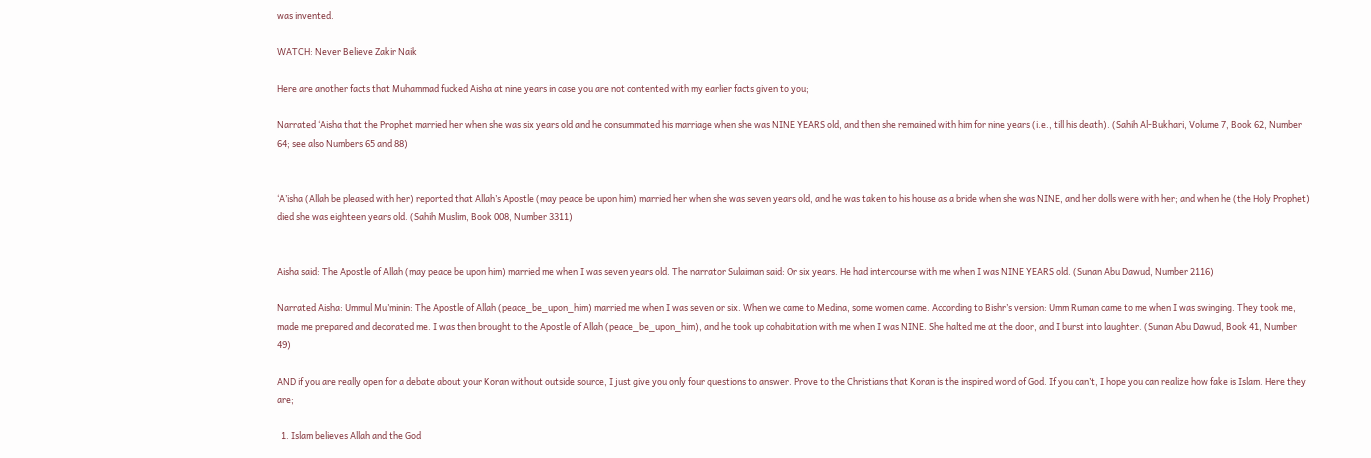was invented.

WATCH: Never Believe Zakir Naik

Here are another facts that Muhammad fucked Aisha at nine years in case you are not contented with my earlier facts given to you;

Narrated ‘Aisha that the Prophet married her when she was six years old and he consummated his marriage when she was NINE YEARS old, and then she remained with him for nine years (i.e., till his death). (Sahih Al-Bukhari, Volume 7, Book 62, Number 64; see also Numbers 65 and 88)


‘A’isha (Allah be pleased with her) reported that Allah’s Apostle (may peace be upon him) married her when she was seven years old, and he was taken to his house as a bride when she was NINE, and her dolls were with her; and when he (the Holy Prophet) died she was eighteen years old. (Sahih Muslim, Book 008, Number 3311)


Aisha said: The Apostle of Allah (may peace be upon him) married me when I was seven years old. The narrator Sulaiman said: Or six years. He had intercourse with me when I was NINE YEARS old. (Sunan Abu Dawud, Number 2116)

Narrated Aisha: Ummul Mu’minin: The Apostle of Allah (peace_be_upon_him) married me when I was seven or six. When we came to Medina, some women came. According to Bishr’s version: Umm Ruman came to me when I was swinging. They took me, made me prepared and decorated me. I was then brought to the Apostle of Allah (peace_be_upon_him), and he took up cohabitation with me when I was NINE. She halted me at the door, and I burst into laughter. (Sunan Abu Dawud, Book 41, Number 49)

AND if you are really open for a debate about your Koran without outside source, I just give you only four questions to answer. Prove to the Christians that Koran is the inspired word of God. If you can’t, I hope you can realize how fake is Islam. Here they are;

  1. Islam believes Allah and the God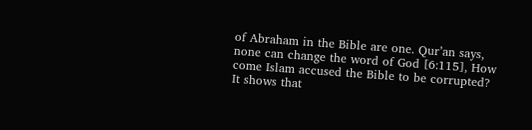of Abraham in the Bible are one. Qur’an says, none can change the word of God [6:115], How come Islam accused the Bible to be corrupted? It shows that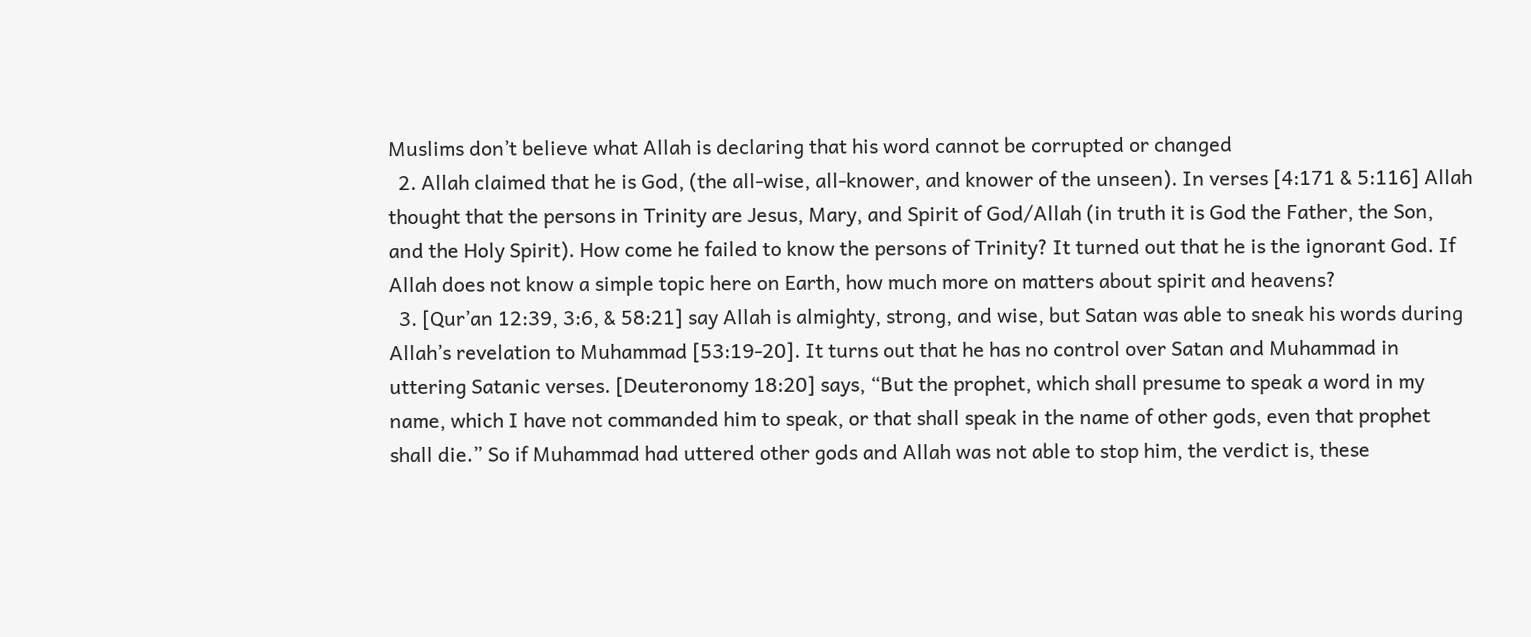Muslims don’t believe what Allah is declaring that his word cannot be corrupted or changed
  2. Allah claimed that he is God, (the all-wise, all-knower, and knower of the unseen). In verses [4:171 & 5:116] Allah thought that the persons in Trinity are Jesus, Mary, and Spirit of God/Allah (in truth it is God the Father, the Son, and the Holy Spirit). How come he failed to know the persons of Trinity? It turned out that he is the ignorant God. If Allah does not know a simple topic here on Earth, how much more on matters about spirit and heavens?
  3. [Qur’an 12:39, 3:6, & 58:21] say Allah is almighty, strong, and wise, but Satan was able to sneak his words during Allah’s revelation to Muhammad [53:19-20]. It turns out that he has no control over Satan and Muhammad in uttering Satanic verses. [Deuteronomy 18:20] says, “But the prophet, which shall presume to speak a word in my name, which I have not commanded him to speak, or that shall speak in the name of other gods, even that prophet shall die.” So if Muhammad had uttered other gods and Allah was not able to stop him, the verdict is, these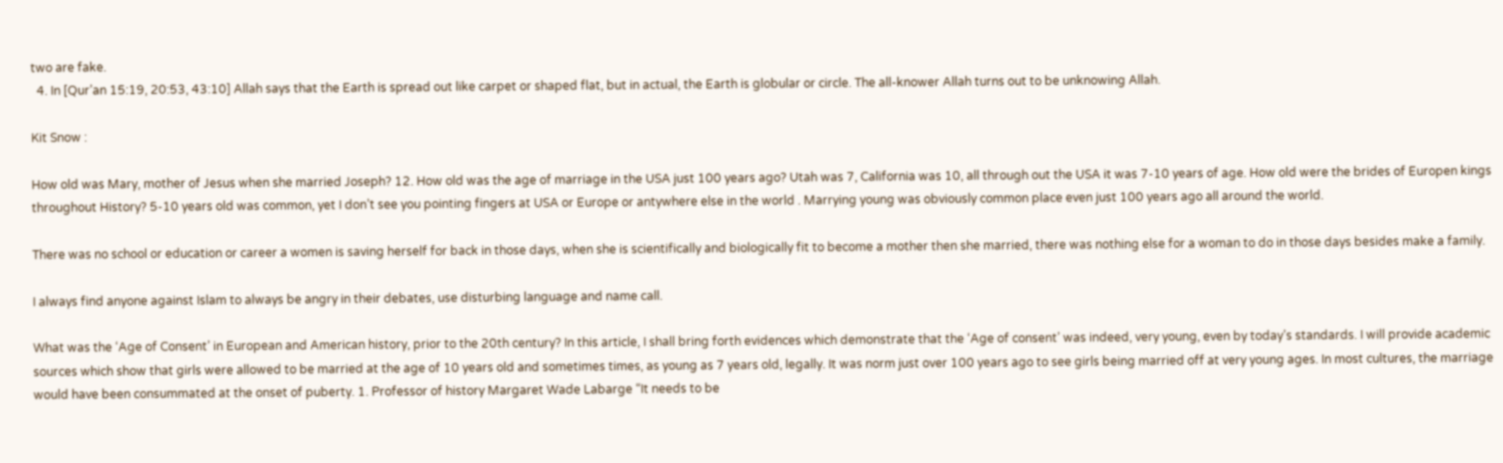two are fake.
  4. In [Qur’an 15:19, 20:53, 43:10] Allah says that the Earth is spread out like carpet or shaped flat, but in actual, the Earth is globular or circle. The all-knower Allah turns out to be unknowing Allah.

Kit Snow :

How old was Mary, mother of Jesus when she married Joseph? 12. How old was the age of marriage in the USA just 100 years ago? Utah was 7, California was 10, all through out the USA it was 7-10 years of age. How old were the brides of Europen kings throughout History? 5-10 years old was common, yet I don’t see you pointing fingers at USA or Europe or antywhere else in the world . Marrying young was obviously common place even just 100 years ago all around the world.

There was no school or education or career a women is saving herself for back in those days, when she is scientifically and biologically fit to become a mother then she married, there was nothing else for a woman to do in those days besides make a family.

I always find anyone against Islam to always be angry in their debates, use disturbing language and name call.

What was the ‘Age of Consent’ in European and American history, prior to the 20th century? In this article, I shall bring forth evidences which demonstrate that the ‘Age of consent’ was indeed, very young, even by today’s standards. I will provide academic sources which show that girls were allowed to be married at the age of 10 years old and sometimes times, as young as 7 years old, legally. It was norm just over 100 years ago to see girls being married off at very young ages. In most cultures, the marriage would have been consummated at the onset of puberty. 1. Professor of history Margaret Wade Labarge “It needs to be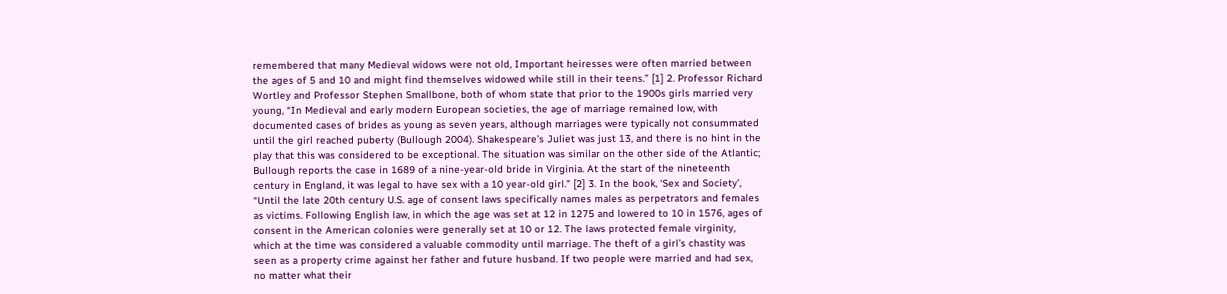remembered that many Medieval widows were not old, Important heiresses were often married between the ages of 5 and 10 and might find themselves widowed while still in their teens.” [1] 2. Professor Richard Wortley and Professor Stephen Smallbone, both of whom state that prior to the 1900s girls married very young, “In Medieval and early modern European societies, the age of marriage remained low, with documented cases of brides as young as seven years, although marriages were typically not consummated until the girl reached puberty (Bullough 2004). Shakespeare’s Juliet was just 13, and there is no hint in the play that this was considered to be exceptional. The situation was similar on the other side of the Atlantic; Bullough reports the case in 1689 of a nine-year-old bride in Virginia. At the start of the nineteenth century in England, it was legal to have sex with a 10 year-old girl.” [2] 3. In the book, ‘Sex and Society’, “Until the late 20th century U.S. age of consent laws specifically names males as perpetrators and females as victims. Following English law, in which the age was set at 12 in 1275 and lowered to 10 in 1576, ages of consent in the American colonies were generally set at 10 or 12. The laws protected female virginity, which at the time was considered a valuable commodity until marriage. The theft of a girl’s chastity was seen as a property crime against her father and future husband. If two people were married and had sex, no matter what their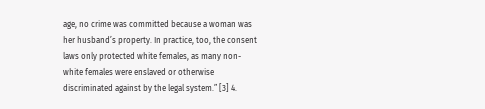age, no crime was committed because a woman was her husband’s property. In practice, too, the consent laws only protected white females, as many non-white females were enslaved or otherwise discriminated against by the legal system.” [3] 4.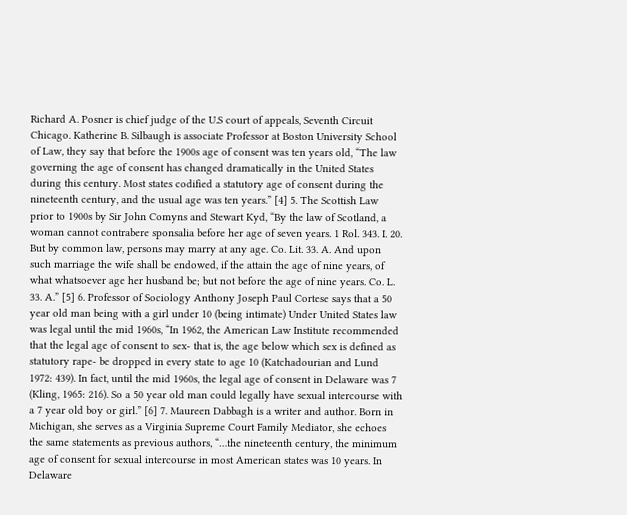Richard A. Posner is chief judge of the U.S court of appeals, Seventh Circuit Chicago. Katherine B. Silbaugh is associate Professor at Boston University School of Law, they say that before the 1900s age of consent was ten years old, “The law governing the age of consent has changed dramatically in the United States during this century. Most states codified a statutory age of consent during the nineteenth century, and the usual age was ten years.” [4] 5. The Scottish Law prior to 1900s by Sir John Comyns and Stewart Kyd, “By the law of Scotland, a woman cannot contrabere sponsalia before her age of seven years. 1 Rol. 343. I. 20. But by common law, persons may marry at any age. Co. Lit. 33. A. And upon such marriage the wife shall be endowed, if the attain the age of nine years, of what whatsoever age her husband be; but not before the age of nine years. Co. L. 33. A.” [5] 6. Professor of Sociology Anthony Joseph Paul Cortese says that a 50 year old man being with a girl under 10 (being intimate) Under United States law was legal until the mid 1960s, “In 1962, the American Law Institute recommended that the legal age of consent to sex- that is, the age below which sex is defined as statutory rape- be dropped in every state to age 10 (Katchadourian and Lund 1972: 439). In fact, until the mid 1960s, the legal age of consent in Delaware was 7 (Kling, 1965: 216). So a 50 year old man could legally have sexual intercourse with a 7 year old boy or girl.” [6] 7. Maureen Dabbagh is a writer and author. Born in Michigan, she serves as a Virginia Supreme Court Family Mediator, she echoes the same statements as previous authors, “…the nineteenth century, the minimum age of consent for sexual intercourse in most American states was 10 years. In Delaware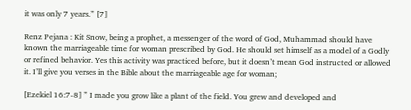it was only 7 years.” [7]

Renz Pejana : Kit Snow, being a prophet, a messenger of the word of God, Muhammad should have known the marriageable time for woman prescribed by God. He should set himself as a model of a Godly or refined behavior. Yes this activity was practiced before, but it doesn’t mean God instructed or allowed it. I’ll give you verses in the Bible about the marriageable age for woman;

[Ezekiel 16:7-8] ” I made you grow like a plant of the field. You grew and developed and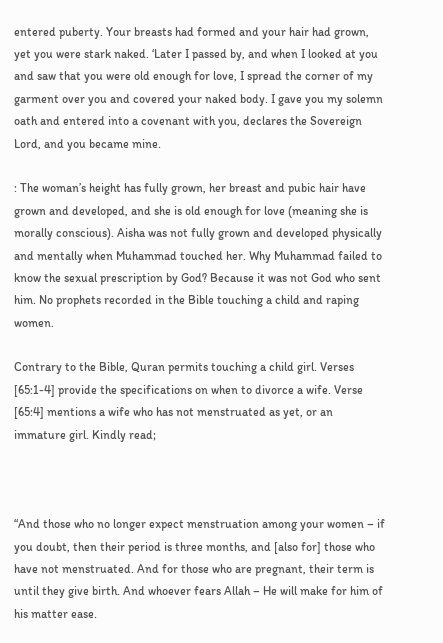entered puberty. Your breasts had formed and your hair had grown, yet you were stark naked. ‘Later I passed by, and when I looked at you and saw that you were old enough for love, I spread the corner of my garment over you and covered your naked body. I gave you my solemn oath and entered into a covenant with you, declares the Sovereign Lord, and you became mine.

: The woman’s height has fully grown, her breast and pubic hair have grown and developed, and she is old enough for love (meaning she is morally conscious). Aisha was not fully grown and developed physically and mentally when Muhammad touched her. Why Muhammad failed to know the sexual prescription by God? Because it was not God who sent him. No prophets recorded in the Bible touching a child and raping women.

Contrary to the Bible, Quran permits touching a child girl. Verses [65:1-4] provide the specifications on when to divorce a wife. Verse [65:4] mentions a wife who has not menstruated as yet, or an immature girl. Kindly read;



“And those who no longer expect menstruation among your women – if you doubt, then their period is three months, and [also for] those who have not menstruated. And for those who are pregnant, their term is until they give birth. And whoever fears Allah – He will make for him of his matter ease.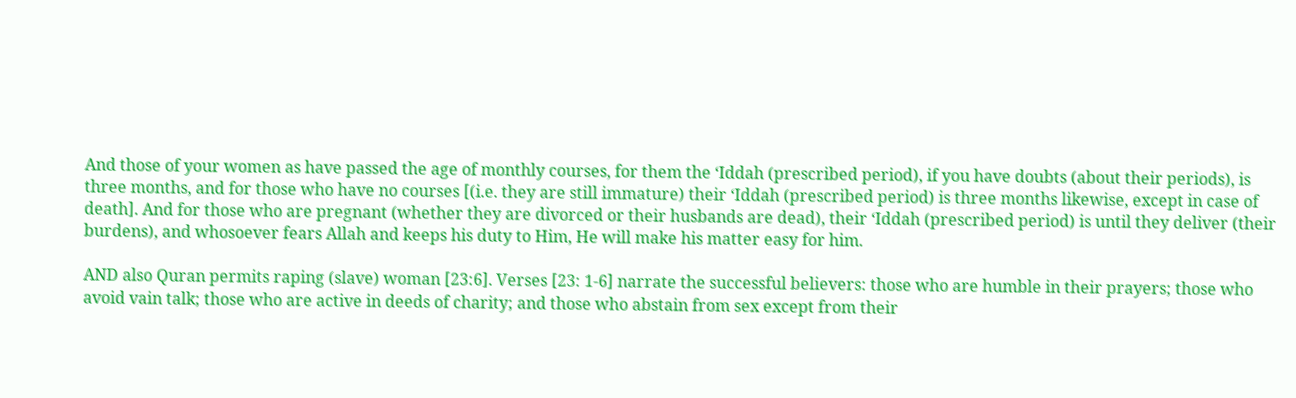And those of your women as have passed the age of monthly courses, for them the ‘Iddah (prescribed period), if you have doubts (about their periods), is three months, and for those who have no courses [(i.e. they are still immature) their ‘Iddah (prescribed period) is three months likewise, except in case of death]. And for those who are pregnant (whether they are divorced or their husbands are dead), their ‘Iddah (prescribed period) is until they deliver (their burdens), and whosoever fears Allah and keeps his duty to Him, He will make his matter easy for him.

AND also Quran permits raping (slave) woman [23:6]. Verses [23: 1-6] narrate the successful believers: those who are humble in their prayers; those who avoid vain talk; those who are active in deeds of charity; and those who abstain from sex except from their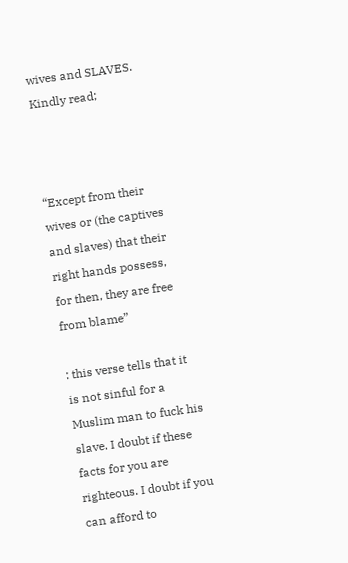wives and SLAVES. Kindly read;



“Except from their wives or (the captives and slaves) that their right hands possess, for then, they are free from blame”

: this verse tells that it is not sinful for a Muslim man to fuck his slave. I doubt if these facts for you are righteous. I doubt if you can afford to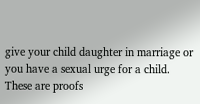give your child daughter in marriage or you have a sexual urge for a child. These are proofs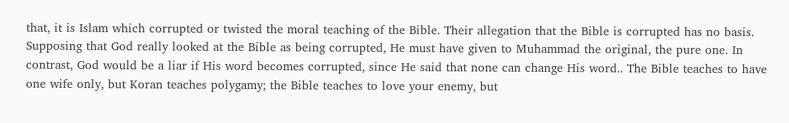that, it is Islam which corrupted or twisted the moral teaching of the Bible. Their allegation that the Bible is corrupted has no basis. Supposing that God really looked at the Bible as being corrupted, He must have given to Muhammad the original, the pure one. In contrast, God would be a liar if His word becomes corrupted, since He said that none can change His word.. The Bible teaches to have one wife only, but Koran teaches polygamy; the Bible teaches to love your enemy, but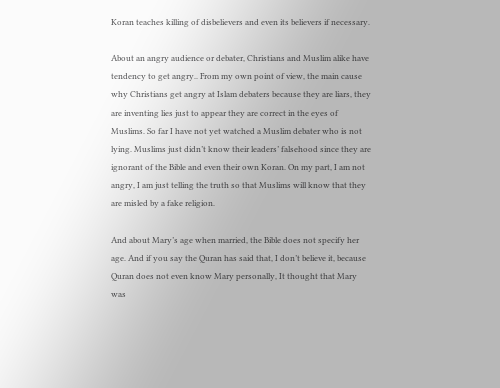Koran teaches killing of disbelievers and even its believers if necessary.

About an angry audience or debater, Christians and Muslim alike have tendency to get angry.. From my own point of view, the main cause why Christians get angry at Islam debaters because they are liars, they are inventing lies just to appear they are correct in the eyes of Muslims. So far I have not yet watched a Muslim debater who is not lying. Muslims just didn’t know their leaders’ falsehood since they are ignorant of the Bible and even their own Koran. On my part, I am not angry, I am just telling the truth so that Muslims will know that they are misled by a fake religion.

And about Mary’s age when married, the Bible does not specify her age. And if you say the Quran has said that, I don’t believe it, because Quran does not even know Mary personally, It thought that Mary was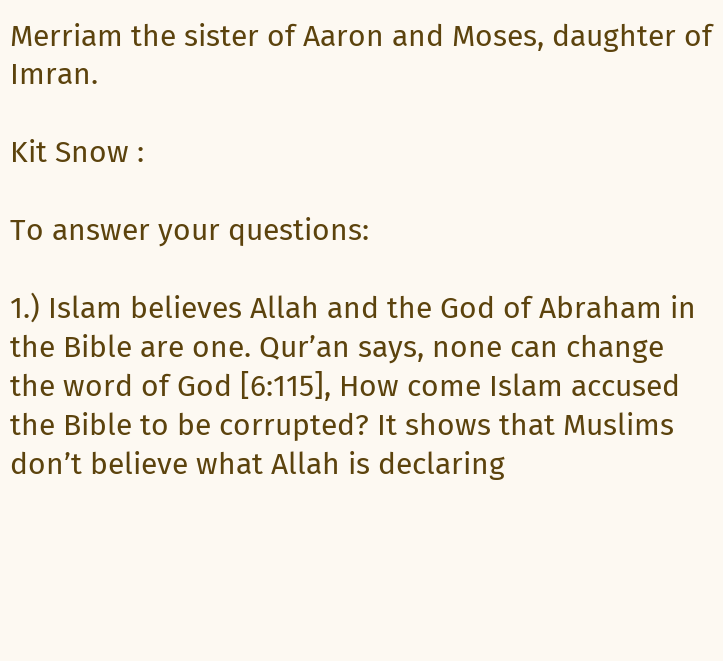Merriam the sister of Aaron and Moses, daughter of Imran.

Kit Snow :

To answer your questions:

1.) Islam believes Allah and the God of Abraham in the Bible are one. Qur’an says, none can change the word of God [6:115], How come Islam accused the Bible to be corrupted? It shows that Muslims don’t believe what Allah is declaring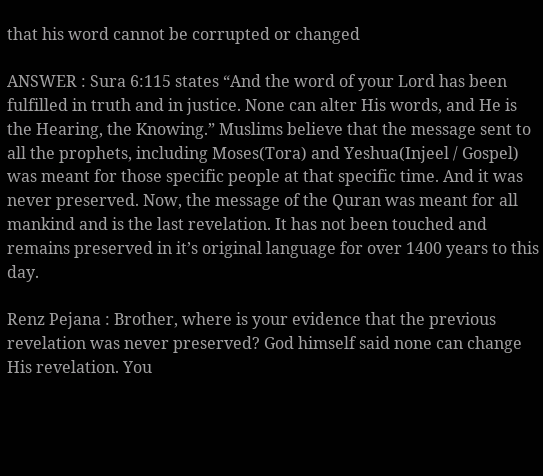that his word cannot be corrupted or changed

ANSWER : Sura 6:115 states “And the word of your Lord has been fulfilled in truth and in justice. None can alter His words, and He is the Hearing, the Knowing.” Muslims believe that the message sent to all the prophets, including Moses(Tora) and Yeshua(Injeel / Gospel) was meant for those specific people at that specific time. And it was never preserved. Now, the message of the Quran was meant for all mankind and is the last revelation. It has not been touched and remains preserved in it’s original language for over 1400 years to this day.

Renz Pejana : Brother, where is your evidence that the previous revelation was never preserved? God himself said none can change His revelation. You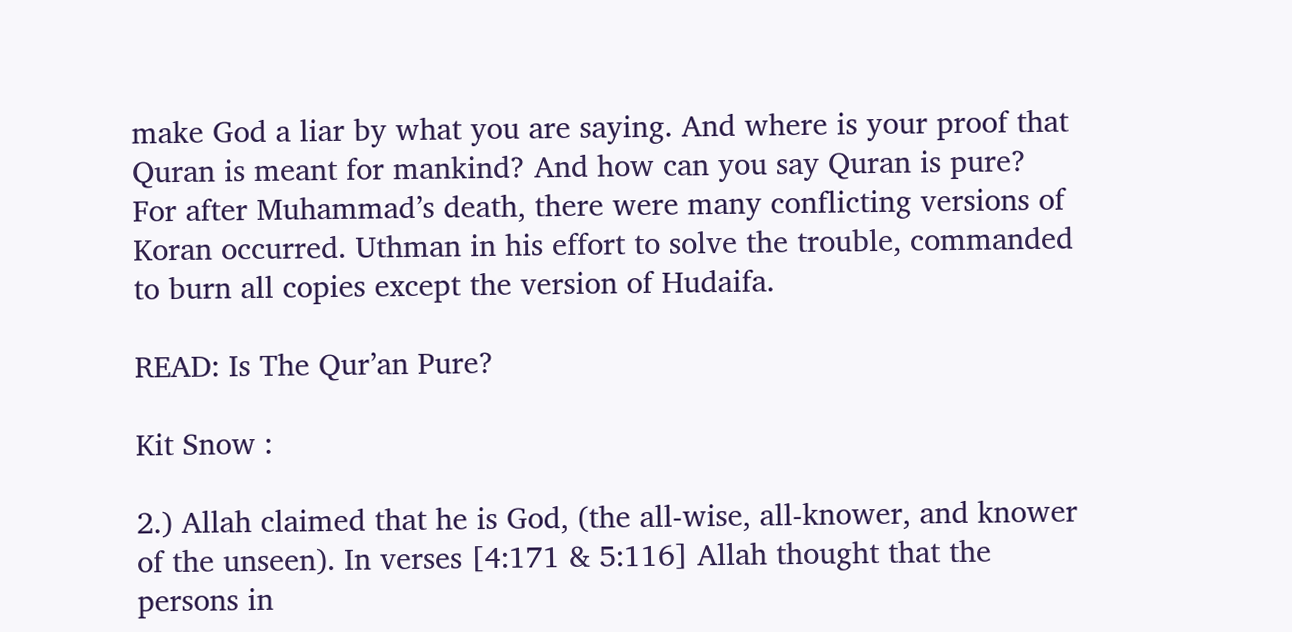make God a liar by what you are saying. And where is your proof that Quran is meant for mankind? And how can you say Quran is pure? For after Muhammad’s death, there were many conflicting versions of Koran occurred. Uthman in his effort to solve the trouble, commanded to burn all copies except the version of Hudaifa.

READ: Is The Qur’an Pure?

Kit Snow :

2.) Allah claimed that he is God, (the all-wise, all-knower, and knower of the unseen). In verses [4:171 & 5:116] Allah thought that the persons in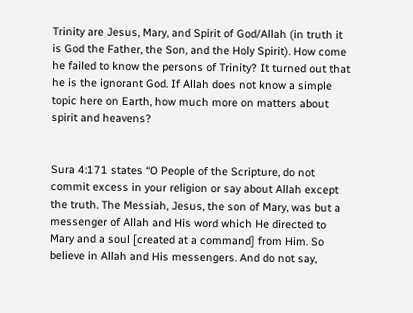Trinity are Jesus, Mary, and Spirit of God/Allah (in truth it is God the Father, the Son, and the Holy Spirit). How come he failed to know the persons of Trinity? It turned out that he is the ignorant God. If Allah does not know a simple topic here on Earth, how much more on matters about spirit and heavens?


Sura 4:171 states “O People of the Scripture, do not commit excess in your religion or say about Allah except the truth. The Messiah, Jesus, the son of Mary, was but a messenger of Allah and His word which He directed to Mary and a soul [created at a command] from Him. So believe in Allah and His messengers. And do not say,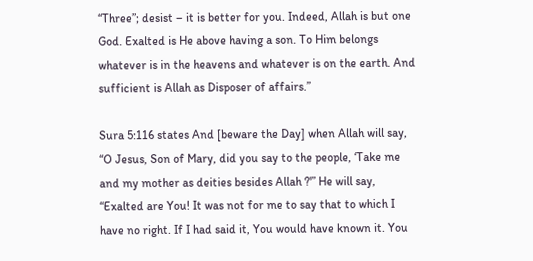“Three”; desist – it is better for you. Indeed, Allah is but one God. Exalted is He above having a son. To Him belongs whatever is in the heavens and whatever is on the earth. And sufficient is Allah as Disposer of affairs.”

Sura 5:116 states And [beware the Day] when Allah will say, “O Jesus, Son of Mary, did you say to the people, ‘Take me and my mother as deities besides Allah ?'” He will say, “Exalted are You! It was not for me to say that to which I have no right. If I had said it, You would have known it. You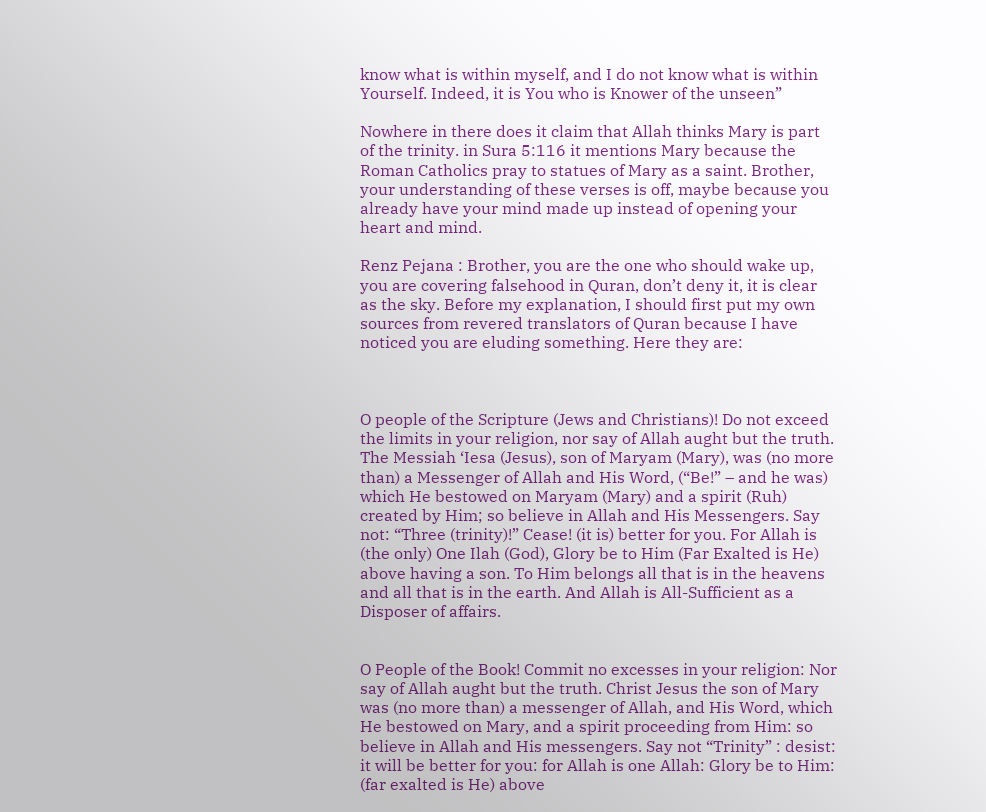know what is within myself, and I do not know what is within Yourself. Indeed, it is You who is Knower of the unseen”

Nowhere in there does it claim that Allah thinks Mary is part of the trinity. in Sura 5:116 it mentions Mary because the Roman Catholics pray to statues of Mary as a saint. Brother, your understanding of these verses is off, maybe because you already have your mind made up instead of opening your heart and mind.

Renz Pejana : Brother, you are the one who should wake up, you are covering falsehood in Quran, don’t deny it, it is clear as the sky. Before my explanation, I should first put my own sources from revered translators of Quran because I have noticed you are eluding something. Here they are:



O people of the Scripture (Jews and Christians)! Do not exceed the limits in your religion, nor say of Allah aught but the truth. The Messiah ‘Iesa (Jesus), son of Maryam (Mary), was (no more than) a Messenger of Allah and His Word, (“Be!” – and he was) which He bestowed on Maryam (Mary) and a spirit (Ruh) created by Him; so believe in Allah and His Messengers. Say not: “Three (trinity)!” Cease! (it is) better for you. For Allah is (the only) One Ilah (God), Glory be to Him (Far Exalted is He) above having a son. To Him belongs all that is in the heavens and all that is in the earth. And Allah is All-Sufficient as a Disposer of affairs.


O People of the Book! Commit no excesses in your religion: Nor say of Allah aught but the truth. Christ Jesus the son of Mary was (no more than) a messenger of Allah, and His Word, which He bestowed on Mary, and a spirit proceeding from Him: so believe in Allah and His messengers. Say not “Trinity” : desist: it will be better for you: for Allah is one Allah: Glory be to Him: (far exalted is He) above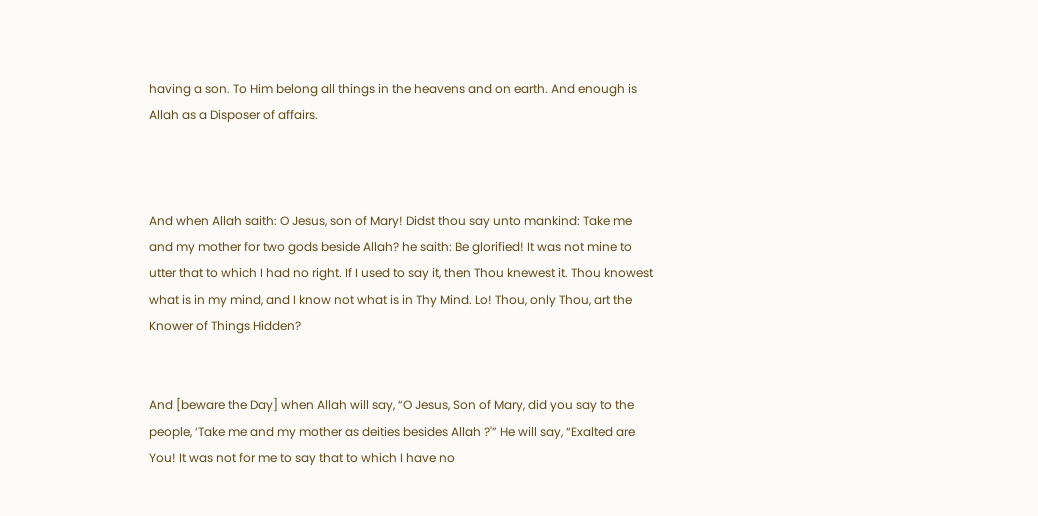having a son. To Him belong all things in the heavens and on earth. And enough is Allah as a Disposer of affairs.



And when Allah saith: O Jesus, son of Mary! Didst thou say unto mankind: Take me and my mother for two gods beside Allah? he saith: Be glorified! It was not mine to utter that to which I had no right. If I used to say it, then Thou knewest it. Thou knowest what is in my mind, and I know not what is in Thy Mind. Lo! Thou, only Thou, art the Knower of Things Hidden?


And [beware the Day] when Allah will say, “O Jesus, Son of Mary, did you say to the people, ‘Take me and my mother as deities besides Allah ?'” He will say, “Exalted are You! It was not for me to say that to which I have no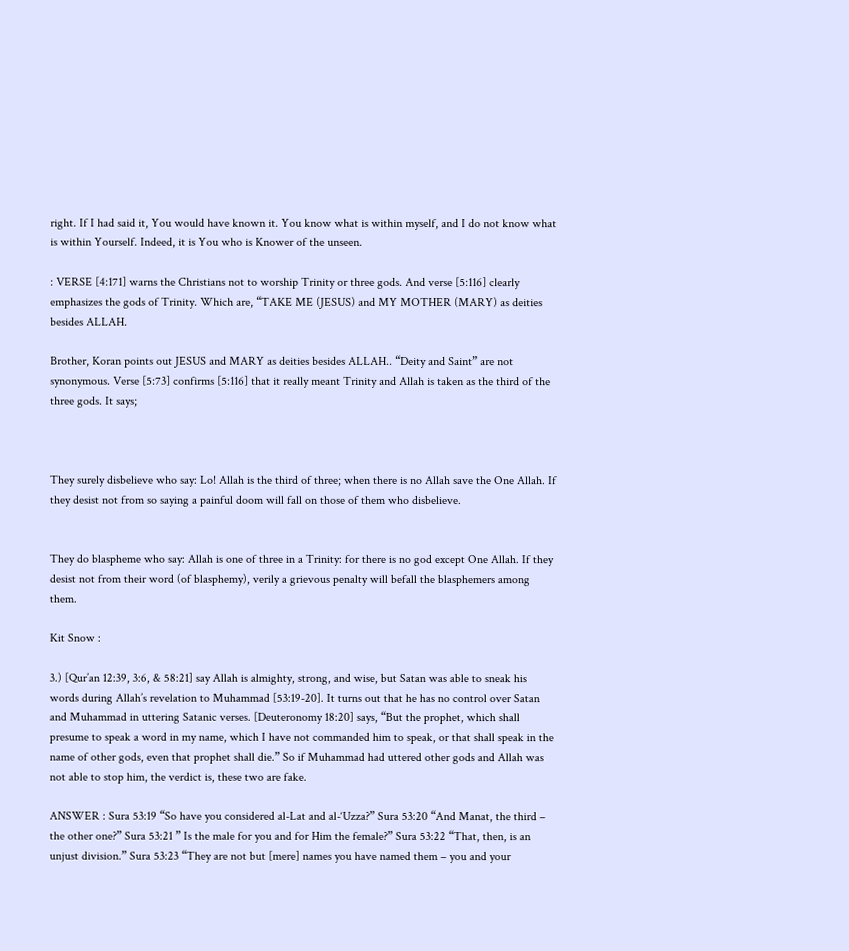right. If I had said it, You would have known it. You know what is within myself, and I do not know what is within Yourself. Indeed, it is You who is Knower of the unseen.

: VERSE [4:171] warns the Christians not to worship Trinity or three gods. And verse [5:116] clearly emphasizes the gods of Trinity. Which are, “TAKE ME (JESUS) and MY MOTHER (MARY) as deities besides ALLAH.

Brother, Koran points out JESUS and MARY as deities besides ALLAH.. “Deity and Saint” are not synonymous. Verse [5:73] confirms [5:116] that it really meant Trinity and Allah is taken as the third of the three gods. It says;



They surely disbelieve who say: Lo! Allah is the third of three; when there is no Allah save the One Allah. If they desist not from so saying a painful doom will fall on those of them who disbelieve.


They do blaspheme who say: Allah is one of three in a Trinity: for there is no god except One Allah. If they desist not from their word (of blasphemy), verily a grievous penalty will befall the blasphemers among them.

Kit Snow :

3.) [Qur’an 12:39, 3:6, & 58:21] say Allah is almighty, strong, and wise, but Satan was able to sneak his words during Allah’s revelation to Muhammad [53:19-20]. It turns out that he has no control over Satan and Muhammad in uttering Satanic verses. [Deuteronomy 18:20] says, “But the prophet, which shall presume to speak a word in my name, which I have not commanded him to speak, or that shall speak in the name of other gods, even that prophet shall die.” So if Muhammad had uttered other gods and Allah was not able to stop him, the verdict is, these two are fake.

ANSWER : Sura 53:19 “So have you considered al-Lat and al-‘Uzza?” Sura 53:20 “And Manat, the third – the other one?” Sura 53:21 ” Is the male for you and for Him the female?” Sura 53:22 “That, then, is an unjust division.” Sura 53:23 “They are not but [mere] names you have named them – you and your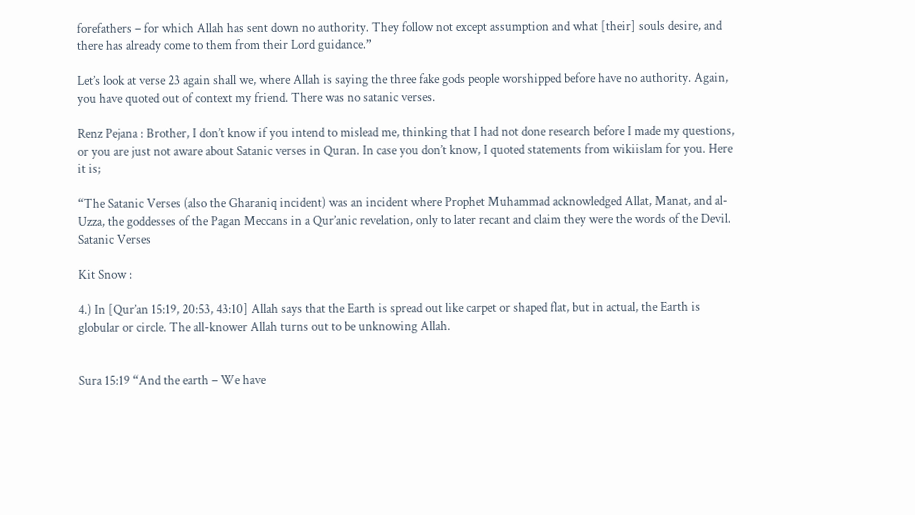forefathers – for which Allah has sent down no authority. They follow not except assumption and what [their] souls desire, and there has already come to them from their Lord guidance.”

Let’s look at verse 23 again shall we, where Allah is saying the three fake gods people worshipped before have no authority. Again, you have quoted out of context my friend. There was no satanic verses.

Renz Pejana : Brother, I don’t know if you intend to mislead me, thinking that I had not done research before I made my questions, or you are just not aware about Satanic verses in Quran. In case you don’t know, I quoted statements from wikiislam for you. Here it is;

“The Satanic Verses (also the Gharaniq incident) was an incident where Prophet Muhammad acknowledged Allat, Manat, and al-Uzza, the goddesses of the Pagan Meccans in a Qur’anic revelation, only to later recant and claim they were the words of the Devil. Satanic Verses

Kit Snow :

4.) In [Qur’an 15:19, 20:53, 43:10] Allah says that the Earth is spread out like carpet or shaped flat, but in actual, the Earth is globular or circle. The all-knower Allah turns out to be unknowing Allah.


Sura 15:19 “And the earth – We have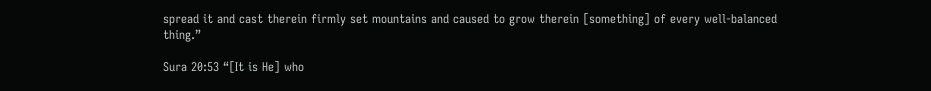spread it and cast therein firmly set mountains and caused to grow therein [something] of every well-balanced thing.”

Sura 20:53 “[It is He] who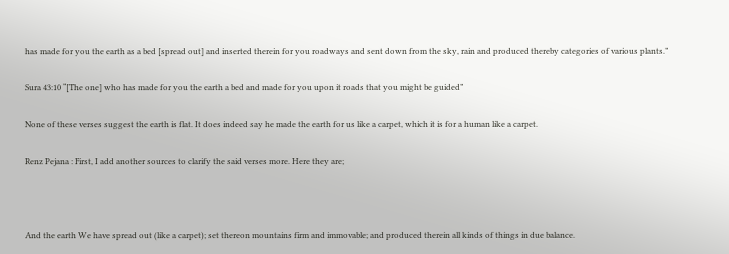has made for you the earth as a bed [spread out] and inserted therein for you roadways and sent down from the sky, rain and produced thereby categories of various plants.”

Sura 43:10 “[The one] who has made for you the earth a bed and made for you upon it roads that you might be guided”

None of these verses suggest the earth is flat. It does indeed say he made the earth for us like a carpet, which it is for a human like a carpet.

Renz Pejana : First, I add another sources to clarify the said verses more. Here they are;



And the earth We have spread out (like a carpet); set thereon mountains firm and immovable; and produced therein all kinds of things in due balance.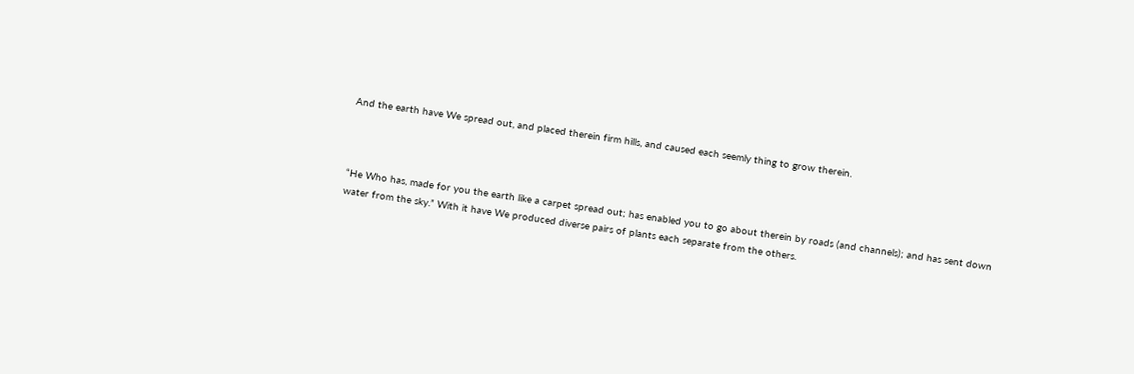And the earth have We spread out, and placed therein firm hills, and caused each seemly thing to grow therein.



“He Who has, made for you the earth like a carpet spread out; has enabled you to go about therein by roads (and channels); and has sent down water from the sky.” With it have We produced diverse pairs of plants each separate from the others.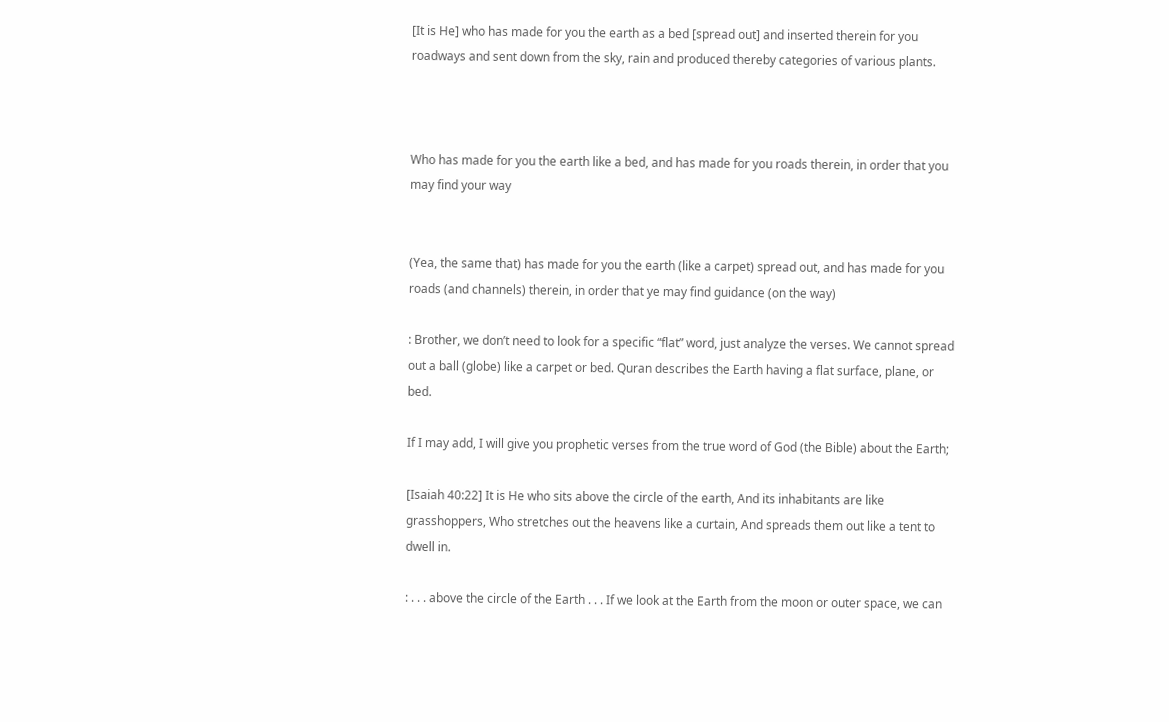[It is He] who has made for you the earth as a bed [spread out] and inserted therein for you roadways and sent down from the sky, rain and produced thereby categories of various plants.



Who has made for you the earth like a bed, and has made for you roads therein, in order that you may find your way


(Yea, the same that) has made for you the earth (like a carpet) spread out, and has made for you roads (and channels) therein, in order that ye may find guidance (on the way)

: Brother, we don’t need to look for a specific “flat” word, just analyze the verses. We cannot spread out a ball (globe) like a carpet or bed. Quran describes the Earth having a flat surface, plane, or bed.

If I may add, I will give you prophetic verses from the true word of God (the Bible) about the Earth;

[Isaiah 40:22] It is He who sits above the circle of the earth, And its inhabitants are like grasshoppers, Who stretches out the heavens like a curtain, And spreads them out like a tent to dwell in.

: . . . above the circle of the Earth . . . If we look at the Earth from the moon or outer space, we can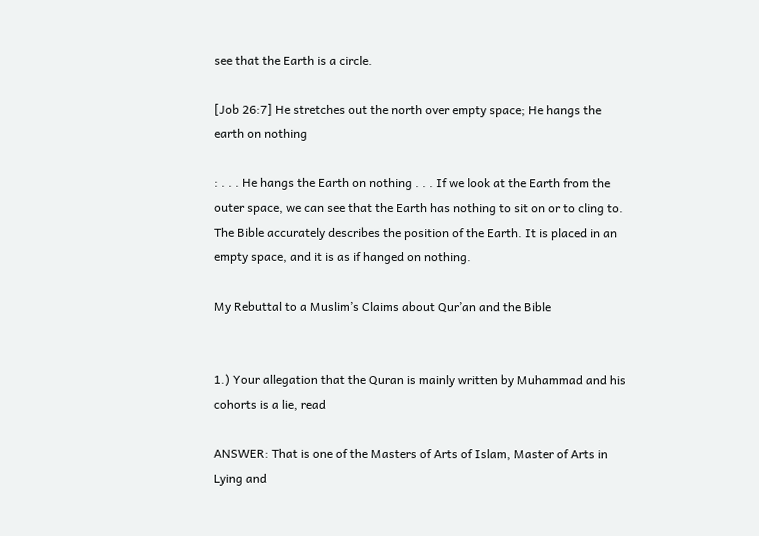see that the Earth is a circle.

[Job 26:7] He stretches out the north over empty space; He hangs the earth on nothing

: . . . He hangs the Earth on nothing . . . If we look at the Earth from the outer space, we can see that the Earth has nothing to sit on or to cling to. The Bible accurately describes the position of the Earth. It is placed in an empty space, and it is as if hanged on nothing.

My Rebuttal to a Muslim’s Claims about Qur’an and the Bible


1.) Your allegation that the Quran is mainly written by Muhammad and his cohorts is a lie, read

ANSWER: That is one of the Masters of Arts of Islam, Master of Arts in Lying and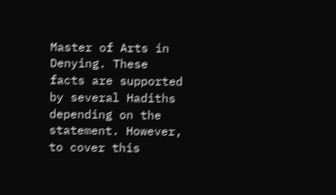Master of Arts in Denying. These facts are supported by several Hadiths depending on the statement. However, to cover this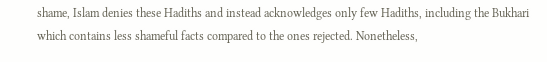shame, Islam denies these Hadiths and instead acknowledges only few Hadiths, including the Bukhari which contains less shameful facts compared to the ones rejected. Nonetheless,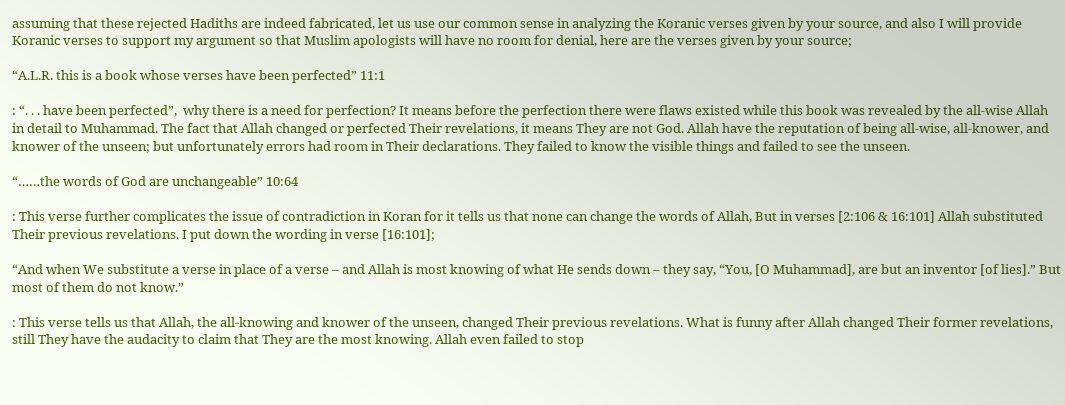assuming that these rejected Hadiths are indeed fabricated, let us use our common sense in analyzing the Koranic verses given by your source, and also I will provide Koranic verses to support my argument so that Muslim apologists will have no room for denial, here are the verses given by your source;

“A.L.R. this is a book whose verses have been perfected” 11:1

: “. . . have been perfected”,  why there is a need for perfection? It means before the perfection there were flaws existed while this book was revealed by the all-wise Allah in detail to Muhammad. The fact that Allah changed or perfected Their revelations, it means They are not God. Allah have the reputation of being all-wise, all-knower, and knower of the unseen; but unfortunately errors had room in Their declarations. They failed to know the visible things and failed to see the unseen.

“……the words of God are unchangeable” 10:64

: This verse further complicates the issue of contradiction in Koran for it tells us that none can change the words of Allah, But in verses [2:106 & 16:101] Allah substituted Their previous revelations. I put down the wording in verse [16:101];

“And when We substitute a verse in place of a verse – and Allah is most knowing of what He sends down – they say, “You, [O Muhammad], are but an inventor [of lies].” But most of them do not know.”

: This verse tells us that Allah, the all-knowing and knower of the unseen, changed Their previous revelations. What is funny after Allah changed Their former revelations, still They have the audacity to claim that They are the most knowing. Allah even failed to stop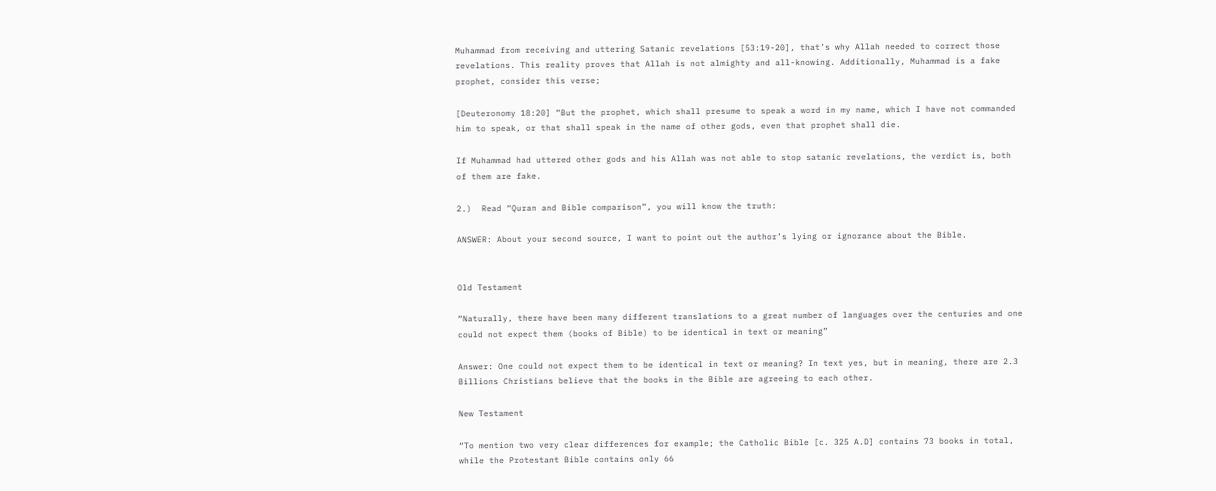Muhammad from receiving and uttering Satanic revelations [53:19-20], that’s why Allah needed to correct those revelations. This reality proves that Allah is not almighty and all-knowing. Additionally, Muhammad is a fake prophet, consider this verse;

[Deuteronomy 18:20] “But the prophet, which shall presume to speak a word in my name, which I have not commanded him to speak, or that shall speak in the name of other gods, even that prophet shall die.

If Muhammad had uttered other gods and his Allah was not able to stop satanic revelations, the verdict is, both of them are fake.

2.)  Read “Quran and Bible comparison”, you will know the truth:

ANSWER: About your second source, I want to point out the author’s lying or ignorance about the Bible.


Old Testament

“Naturally, there have been many different translations to a great number of languages over the centuries and one could not expect them (books of Bible) to be identical in text or meaning”

Answer: One could not expect them to be identical in text or meaning? In text yes, but in meaning, there are 2.3 Billions Christians believe that the books in the Bible are agreeing to each other.

New Testament

“To mention two very clear differences for example; the Catholic Bible [c. 325 A.D] contains 73 books in total, while the Protestant Bible contains only 66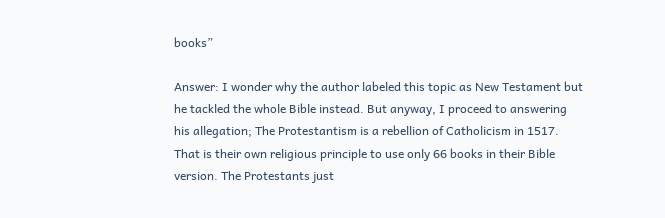books”

Answer: I wonder why the author labeled this topic as New Testament but he tackled the whole Bible instead. But anyway, I proceed to answering his allegation; The Protestantism is a rebellion of Catholicism in 1517. That is their own religious principle to use only 66 books in their Bible version. The Protestants just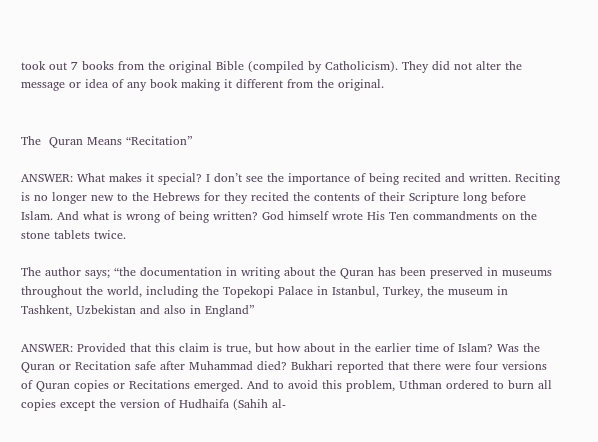took out 7 books from the original Bible (compiled by Catholicism). They did not alter the message or idea of any book making it different from the original.


The  Quran Means “Recitation”

ANSWER: What makes it special? I don’t see the importance of being recited and written. Reciting is no longer new to the Hebrews for they recited the contents of their Scripture long before Islam. And what is wrong of being written? God himself wrote His Ten commandments on the stone tablets twice.

The author says; “the documentation in writing about the Quran has been preserved in museums throughout the world, including the Topekopi Palace in Istanbul, Turkey, the museum in Tashkent, Uzbekistan and also in England”

ANSWER: Provided that this claim is true, but how about in the earlier time of Islam? Was the Quran or Recitation safe after Muhammad died? Bukhari reported that there were four versions of Quran copies or Recitations emerged. And to avoid this problem, Uthman ordered to burn all copies except the version of Hudhaifa (Sahih al-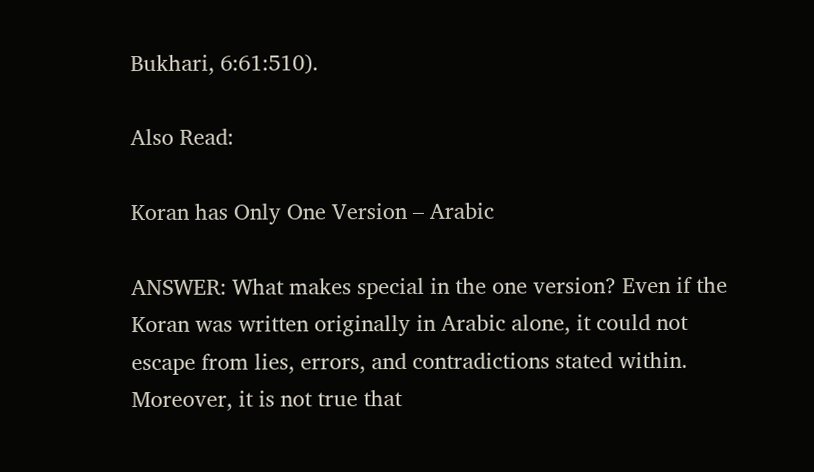Bukhari, 6:61:510).

Also Read:

Koran has Only One Version – Arabic

ANSWER: What makes special in the one version? Even if the Koran was written originally in Arabic alone, it could not escape from lies, errors, and contradictions stated within. Moreover, it is not true that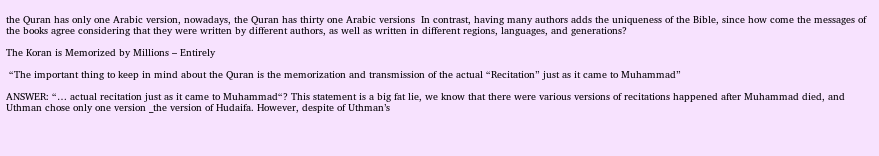the Quran has only one Arabic version, nowadays, the Quran has thirty one Arabic versions  In contrast, having many authors adds the uniqueness of the Bible, since how come the messages of the books agree considering that they were written by different authors, as well as written in different regions, languages, and generations?

The Koran is Memorized by Millions – Entirely

 “The important thing to keep in mind about the Quran is the memorization and transmission of the actual “Recitation” just as it came to Muhammad”

ANSWER: “… actual recitation just as it came to Muhammad“? This statement is a big fat lie, we know that there were various versions of recitations happened after Muhammad died, and Uthman chose only one version _the version of Hudaifa. However, despite of Uthman’s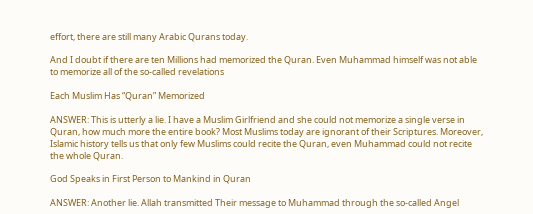effort, there are still many Arabic Qurans today.

And I doubt if there are ten Millions had memorized the Quran. Even Muhammad himself was not able to memorize all of the so-called revelations

Each Muslim Has “Quran” Memorized

ANSWER: This is utterly a lie. I have a Muslim Girlfriend and she could not memorize a single verse in Quran, how much more the entire book? Most Muslims today are ignorant of their Scriptures. Moreover, Islamic history tells us that only few Muslims could recite the Quran, even Muhammad could not recite the whole Quran.

God Speaks in First Person to Mankind in Quran

ANSWER: Another lie. Allah transmitted Their message to Muhammad through the so-called Angel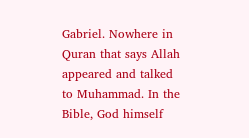Gabriel. Nowhere in Quran that says Allah appeared and talked to Muhammad. In the Bible, God himself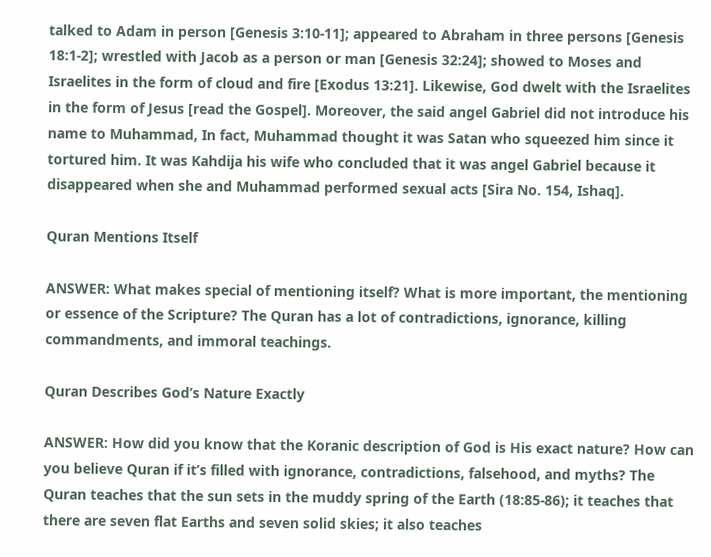talked to Adam in person [Genesis 3:10-11]; appeared to Abraham in three persons [Genesis 18:1-2]; wrestled with Jacob as a person or man [Genesis 32:24]; showed to Moses and Israelites in the form of cloud and fire [Exodus 13:21]. Likewise, God dwelt with the Israelites in the form of Jesus [read the Gospel]. Moreover, the said angel Gabriel did not introduce his name to Muhammad, In fact, Muhammad thought it was Satan who squeezed him since it tortured him. It was Kahdija his wife who concluded that it was angel Gabriel because it disappeared when she and Muhammad performed sexual acts [Sira No. 154, Ishaq].

Quran Mentions Itself

ANSWER: What makes special of mentioning itself? What is more important, the mentioning or essence of the Scripture? The Quran has a lot of contradictions, ignorance, killing commandments, and immoral teachings.

Quran Describes God’s Nature Exactly

ANSWER: How did you know that the Koranic description of God is His exact nature? How can you believe Quran if it’s filled with ignorance, contradictions, falsehood, and myths? The Quran teaches that the sun sets in the muddy spring of the Earth (18:85-86); it teaches that there are seven flat Earths and seven solid skies; it also teaches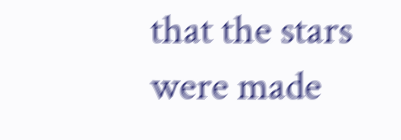that the stars were made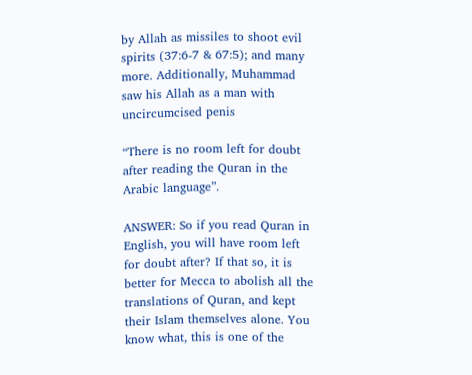by Allah as missiles to shoot evil spirits (37:6-7 & 67:5); and many more. Additionally, Muhammad saw his Allah as a man with uncircumcised penis

“There is no room left for doubt after reading the Quran in the Arabic language”.

ANSWER: So if you read Quran in English, you will have room left for doubt after? If that so, it is better for Mecca to abolish all the translations of Quran, and kept their Islam themselves alone. You know what, this is one of the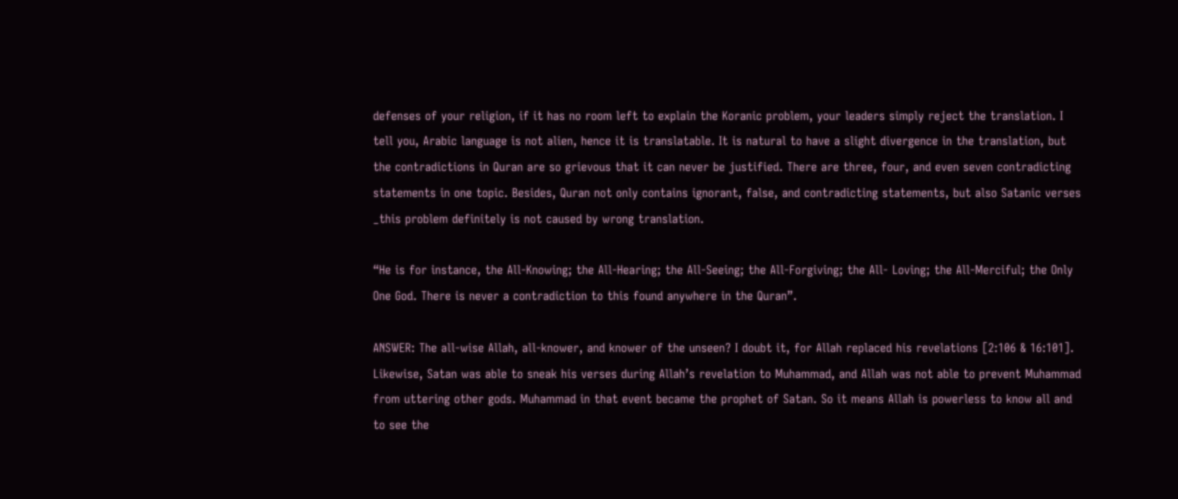defenses of your religion, if it has no room left to explain the Koranic problem, your leaders simply reject the translation. I tell you, Arabic language is not alien, hence it is translatable. It is natural to have a slight divergence in the translation, but the contradictions in Quran are so grievous that it can never be justified. There are three, four, and even seven contradicting statements in one topic. Besides, Quran not only contains ignorant, false, and contradicting statements, but also Satanic verses _this problem definitely is not caused by wrong translation.

“He is for instance, the All-Knowing; the All-Hearing; the All-Seeing; the All-Forgiving; the All- Loving; the All-Merciful; the Only One God. There is never a contradiction to this found anywhere in the Quran”.

ANSWER: The all-wise Allah, all-knower, and knower of the unseen? I doubt it, for Allah replaced his revelations [2:106 & 16:101]. Likewise, Satan was able to sneak his verses during Allah’s revelation to Muhammad, and Allah was not able to prevent Muhammad from uttering other gods. Muhammad in that event became the prophet of Satan. So it means Allah is powerless to know all and to see the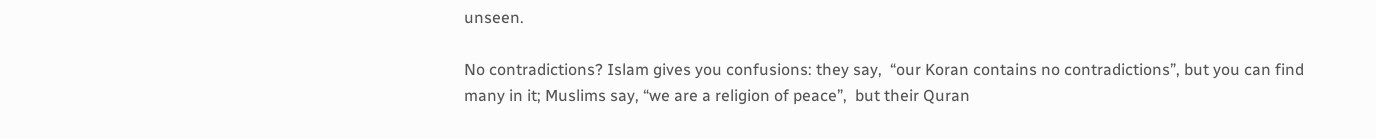unseen.

No contradictions? Islam gives you confusions: they say,  “our Koran contains no contradictions”, but you can find many in it; Muslims say, “we are a religion of peace”,  but their Quran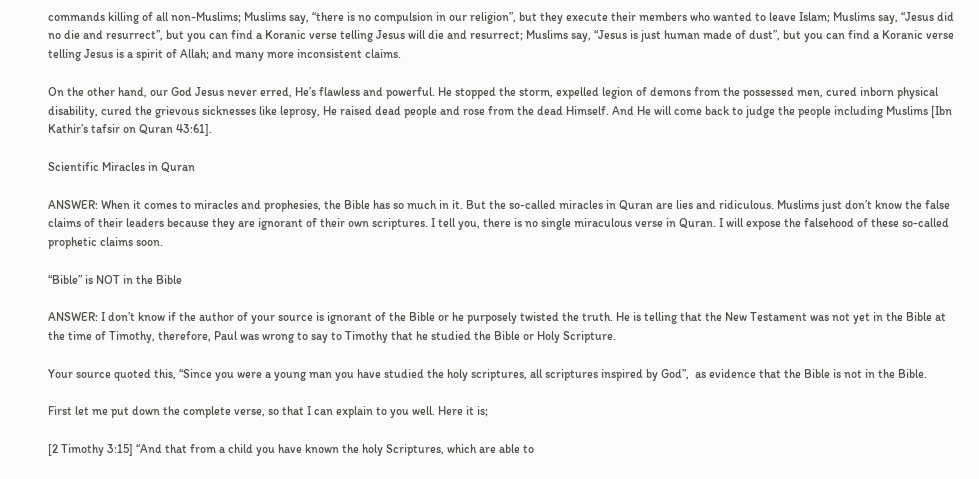commands killing of all non-Muslims; Muslims say, “there is no compulsion in our religion”, but they execute their members who wanted to leave Islam; Muslims say, “Jesus did no die and resurrect”, but you can find a Koranic verse telling Jesus will die and resurrect; Muslims say, “Jesus is just human made of dust”, but you can find a Koranic verse telling Jesus is a spirit of Allah; and many more inconsistent claims.

On the other hand, our God Jesus never erred, He’s flawless and powerful. He stopped the storm, expelled legion of demons from the possessed men, cured inborn physical disability, cured the grievous sicknesses like leprosy, He raised dead people and rose from the dead Himself. And He will come back to judge the people including Muslims [Ibn Kathir’s tafsir on Quran 43:61].

Scientific Miracles in Quran

ANSWER: When it comes to miracles and prophesies, the Bible has so much in it. But the so-called miracles in Quran are lies and ridiculous. Muslims just don’t know the false claims of their leaders because they are ignorant of their own scriptures. I tell you, there is no single miraculous verse in Quran. I will expose the falsehood of these so-called prophetic claims soon.

“Bible” is NOT in the Bible

ANSWER: I don’t know if the author of your source is ignorant of the Bible or he purposely twisted the truth. He is telling that the New Testament was not yet in the Bible at the time of Timothy, therefore, Paul was wrong to say to Timothy that he studied the Bible or Holy Scripture.

Your source quoted this, “Since you were a young man you have studied the holy scriptures, all scriptures inspired by God”,  as evidence that the Bible is not in the Bible.

First let me put down the complete verse, so that I can explain to you well. Here it is;

[2 Timothy 3:15] “And that from a child you have known the holy Scriptures, which are able to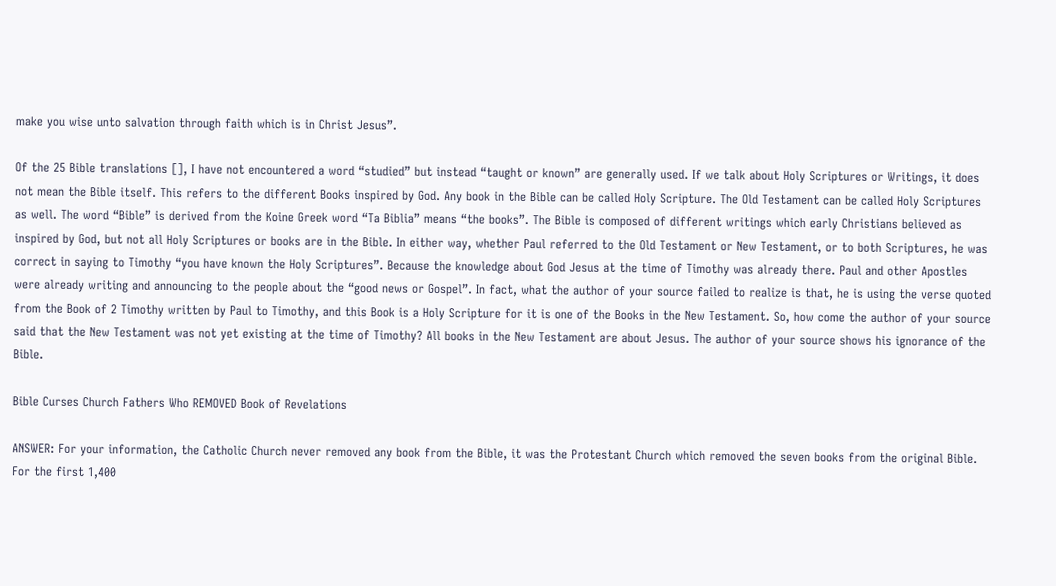make you wise unto salvation through faith which is in Christ Jesus”.

Of the 25 Bible translations [], I have not encountered a word “studied” but instead “taught or known” are generally used. If we talk about Holy Scriptures or Writings, it does not mean the Bible itself. This refers to the different Books inspired by God. Any book in the Bible can be called Holy Scripture. The Old Testament can be called Holy Scriptures as well. The word “Bible” is derived from the Koine Greek word “Ta Biblia” means “the books”. The Bible is composed of different writings which early Christians believed as inspired by God, but not all Holy Scriptures or books are in the Bible. In either way, whether Paul referred to the Old Testament or New Testament, or to both Scriptures, he was correct in saying to Timothy “you have known the Holy Scriptures”. Because the knowledge about God Jesus at the time of Timothy was already there. Paul and other Apostles were already writing and announcing to the people about the “good news or Gospel”. In fact, what the author of your source failed to realize is that, he is using the verse quoted from the Book of 2 Timothy written by Paul to Timothy, and this Book is a Holy Scripture for it is one of the Books in the New Testament. So, how come the author of your source said that the New Testament was not yet existing at the time of Timothy? All books in the New Testament are about Jesus. The author of your source shows his ignorance of the Bible.

Bible Curses Church Fathers Who REMOVED Book of Revelations

ANSWER: For your information, the Catholic Church never removed any book from the Bible, it was the Protestant Church which removed the seven books from the original Bible. For the first 1,400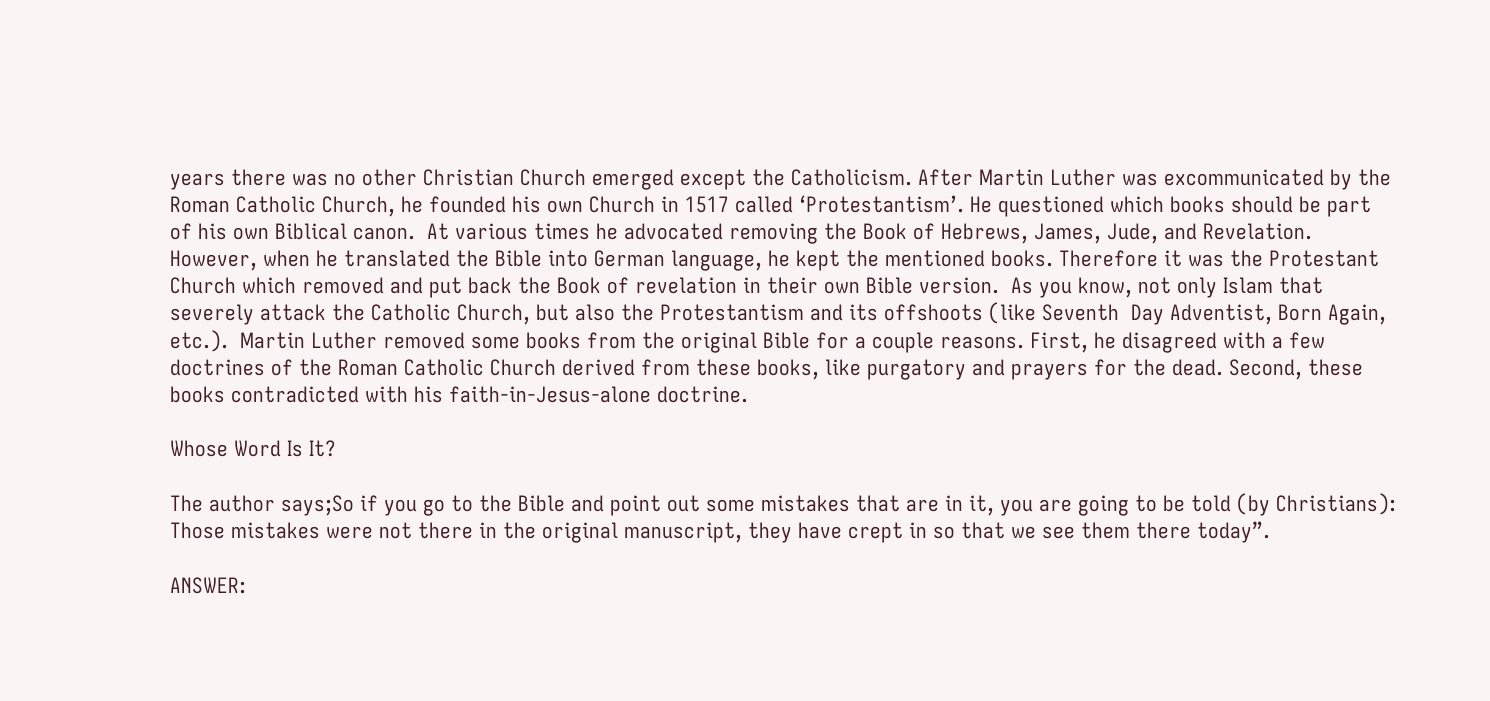years there was no other Christian Church emerged except the Catholicism. After Martin Luther was excommunicated by the Roman Catholic Church, he founded his own Church in 1517 called ‘Protestantism’. He questioned which books should be part of his own Biblical canon.  At various times he advocated removing the Book of Hebrews, James, Jude, and Revelation.  However, when he translated the Bible into German language, he kept the mentioned books. Therefore it was the Protestant Church which removed and put back the Book of revelation in their own Bible version.  As you know, not only Islam that severely attack the Catholic Church, but also the Protestantism and its offshoots (like Seventh  Day Adventist, Born Again, etc.).  Martin Luther removed some books from the original Bible for a couple reasons. First, he disagreed with a few doctrines of the Roman Catholic Church derived from these books, like purgatory and prayers for the dead. Second, these books contradicted with his faith-in-Jesus-alone doctrine.

Whose Word Is It?

The author says;So if you go to the Bible and point out some mistakes that are in it, you are going to be told (by Christians): Those mistakes were not there in the original manuscript, they have crept in so that we see them there today”.

ANSWER: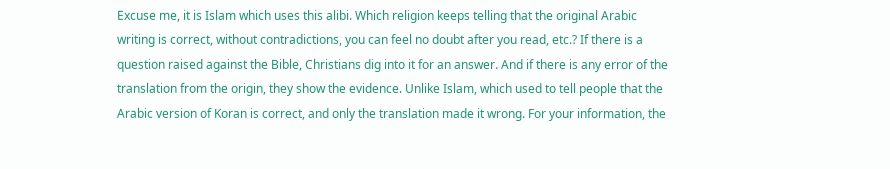Excuse me, it is Islam which uses this alibi. Which religion keeps telling that the original Arabic writing is correct, without contradictions, you can feel no doubt after you read, etc.? If there is a question raised against the Bible, Christians dig into it for an answer. And if there is any error of the translation from the origin, they show the evidence. Unlike Islam, which used to tell people that the Arabic version of Koran is correct, and only the translation made it wrong. For your information, the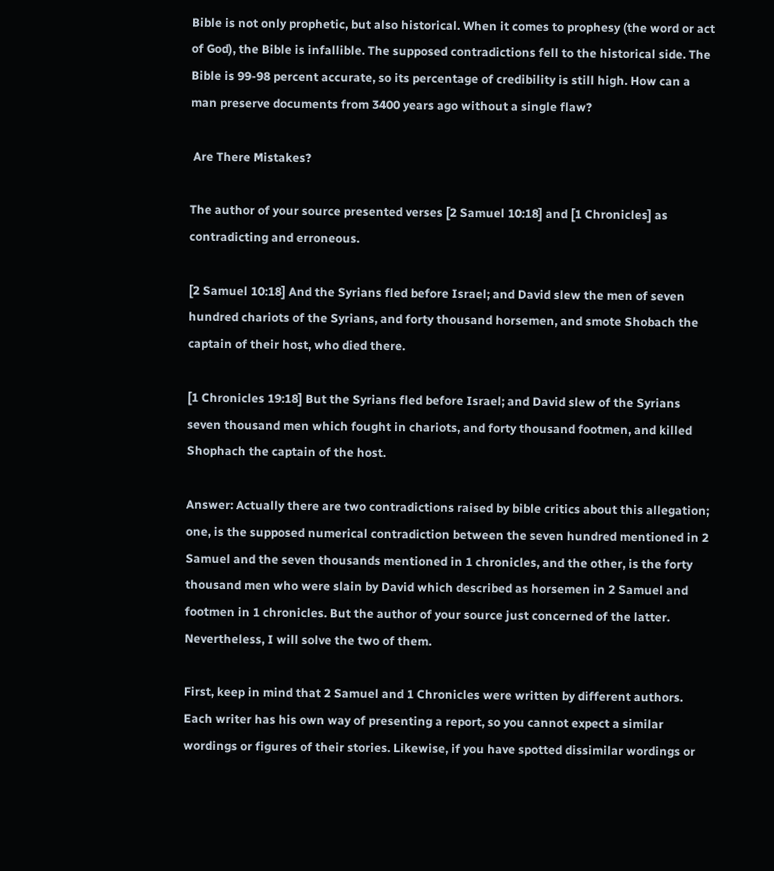Bible is not only prophetic, but also historical. When it comes to prophesy (the word or act of God), the Bible is infallible. The supposed contradictions fell to the historical side. The Bible is 99-98 percent accurate, so its percentage of credibility is still high. How can a man preserve documents from 3400 years ago without a single flaw?

 Are There Mistakes?

The author of your source presented verses [2 Samuel 10:18] and [1 Chronicles] as contradicting and erroneous.

[2 Samuel 10:18] And the Syrians fled before Israel; and David slew the men of seven hundred chariots of the Syrians, and forty thousand horsemen, and smote Shobach the captain of their host, who died there.

[1 Chronicles 19:18] But the Syrians fled before Israel; and David slew of the Syrians seven thousand men which fought in chariots, and forty thousand footmen, and killed Shophach the captain of the host.

Answer: Actually there are two contradictions raised by bible critics about this allegation; one, is the supposed numerical contradiction between the seven hundred mentioned in 2 Samuel and the seven thousands mentioned in 1 chronicles, and the other, is the forty thousand men who were slain by David which described as horsemen in 2 Samuel and footmen in 1 chronicles. But the author of your source just concerned of the latter. Nevertheless, I will solve the two of them.

First, keep in mind that 2 Samuel and 1 Chronicles were written by different authors. Each writer has his own way of presenting a report, so you cannot expect a similar wordings or figures of their stories. Likewise, if you have spotted dissimilar wordings or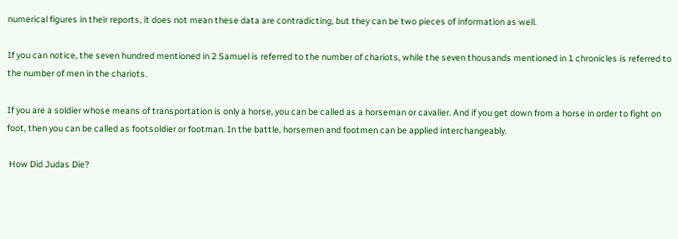numerical figures in their reports, it does not mean these data are contradicting, but they can be two pieces of information as well.

If you can notice, the seven hundred mentioned in 2 Samuel is referred to the number of chariots, while the seven thousands mentioned in 1 chronicles is referred to the number of men in the chariots.

If you are a soldier whose means of transportation is only a horse, you can be called as a horseman or cavalier. And if you get down from a horse in order to fight on foot, then you can be called as footsoldier or footman. In the battle, horsemen and footmen can be applied interchangeably.

 How Did Judas Die?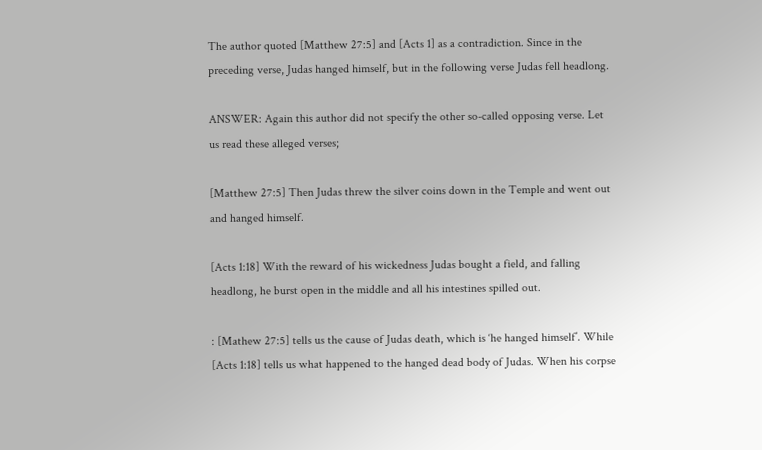The author quoted [Matthew 27:5] and [Acts 1] as a contradiction. Since in the preceding verse, Judas hanged himself, but in the following verse Judas fell headlong.

ANSWER: Again this author did not specify the other so-called opposing verse. Let us read these alleged verses;

[Matthew 27:5] Then Judas threw the silver coins down in the Temple and went out and hanged himself.

[Acts 1:18] With the reward of his wickedness Judas bought a field, and falling headlong, he burst open in the middle and all his intestines spilled out.

: [Mathew 27:5] tells us the cause of Judas death, which is ‘he hanged himself’. While [Acts 1:18] tells us what happened to the hanged dead body of Judas. When his corpse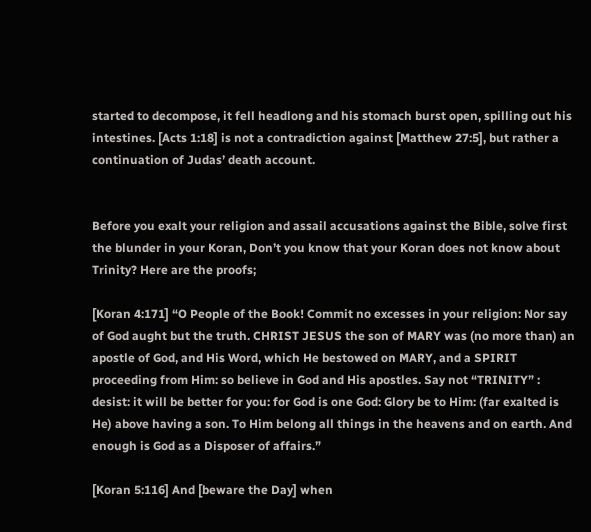started to decompose, it fell headlong and his stomach burst open, spilling out his intestines. [Acts 1:18] is not a contradiction against [Matthew 27:5], but rather a continuation of Judas’ death account.


Before you exalt your religion and assail accusations against the Bible, solve first the blunder in your Koran, Don’t you know that your Koran does not know about Trinity? Here are the proofs;

[Koran 4:171] “O People of the Book! Commit no excesses in your religion: Nor say of God aught but the truth. CHRIST JESUS the son of MARY was (no more than) an apostle of God, and His Word, which He bestowed on MARY, and a SPIRIT proceeding from Him: so believe in God and His apostles. Say not “TRINITY” : desist: it will be better for you: for God is one God: Glory be to Him: (far exalted is He) above having a son. To Him belong all things in the heavens and on earth. And enough is God as a Disposer of affairs.”

[Koran 5:116] And [beware the Day] when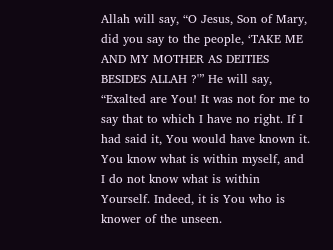Allah will say, “O Jesus, Son of Mary, did you say to the people, ‘TAKE ME AND MY MOTHER AS DEITIES BESIDES ALLAH ?'” He will say, “Exalted are You! It was not for me to say that to which I have no right. If I had said it, You would have known it. You know what is within myself, and I do not know what is within Yourself. Indeed, it is You who is knower of the unseen.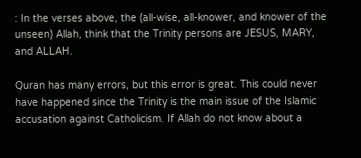: In the verses above, the (all-wise, all-knower, and knower of the unseen) Allah, think that the Trinity persons are JESUS, MARY, and ALLAH.

Quran has many errors, but this error is great. This could never have happened since the Trinity is the main issue of the Islamic accusation against Catholicism. If Allah do not know about a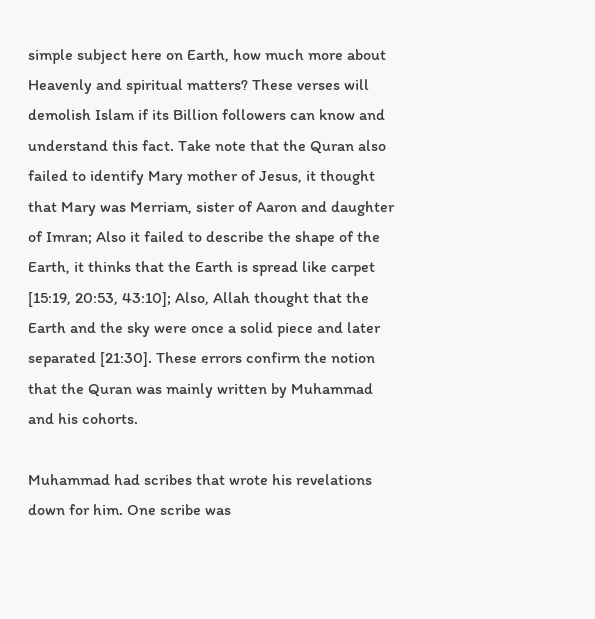simple subject here on Earth, how much more about Heavenly and spiritual matters? These verses will demolish Islam if its Billion followers can know and understand this fact. Take note that the Quran also failed to identify Mary mother of Jesus, it thought that Mary was Merriam, sister of Aaron and daughter of Imran; Also it failed to describe the shape of the Earth, it thinks that the Earth is spread like carpet [15:19, 20:53, 43:10]; Also, Allah thought that the Earth and the sky were once a solid piece and later separated [21:30]. These errors confirm the notion that the Quran was mainly written by Muhammad and his cohorts.

Muhammad had scribes that wrote his revelations down for him. One scribe was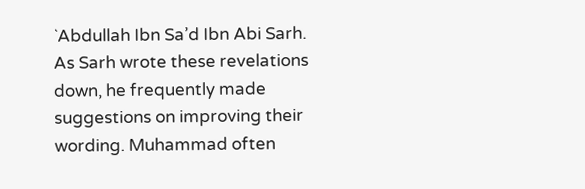`Abdullah Ibn Sa’d Ibn Abi Sarh. As Sarh wrote these revelations down, he frequently made suggestions on improving their wording. Muhammad often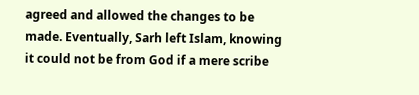agreed and allowed the changes to be made. Eventually, Sarh left Islam, knowing it could not be from God if a mere scribe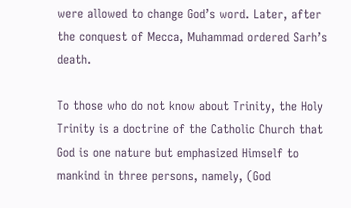were allowed to change God’s word. Later, after the conquest of Mecca, Muhammad ordered Sarh’s death.

To those who do not know about Trinity, the Holy Trinity is a doctrine of the Catholic Church that God is one nature but emphasized Himself to mankind in three persons, namely, (God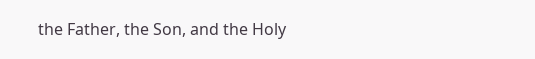the Father, the Son, and the Holy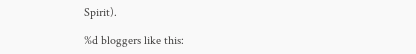Spirit).

%d bloggers like this: